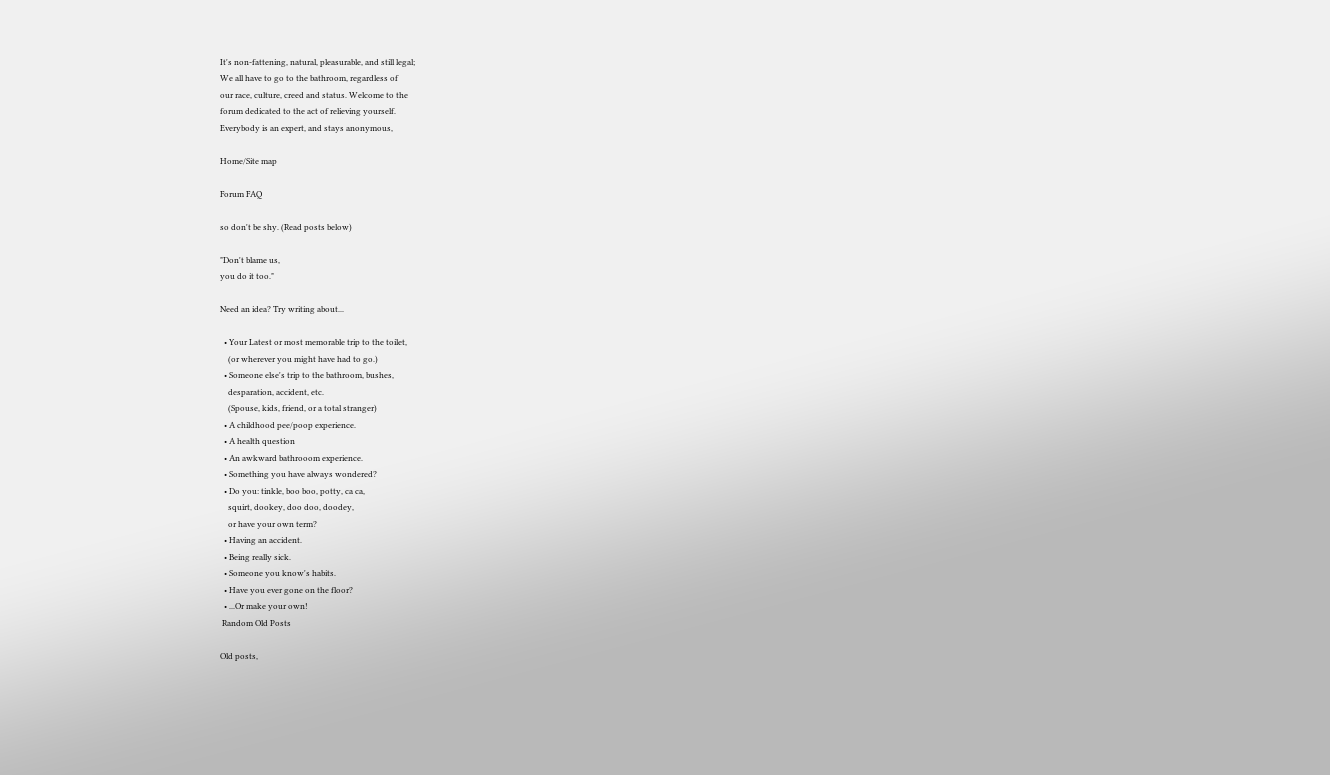It's non-fattening, natural, pleasurable, and still legal;
We all have to go to the bathroom, regardless of
our race, culture, creed and status. Welcome to the
forum dedicated to the act of relieving yourself.
Everybody is an expert, and stays anonymous,

Home/Site map

Forum FAQ

so don't be shy. (Read posts below)

"Don't blame us,
you do it too."

Need an idea? Try writing about...

  • Your Latest or most memorable trip to the toilet,
    (or wherever you might have had to go.)
  • Someone else's trip to the bathroom, bushes,
    desparation, accident, etc.
    (Spouse, kids, friend, or a total stranger)
  • A childhood pee/poop experience.
  • A health question
  • An awkward bathrooom experience.
  • Something you have always wondered?
  • Do you: tinkle, boo boo, potty, ca ca,
    squirt, dookey, doo doo, doodey,
    or have your own term?
  • Having an accident.
  • Being really sick.
  • Someone you know's habits.
  • Have you ever gone on the floor?
  • ...Or make your own!
 Random Old Posts

Old posts,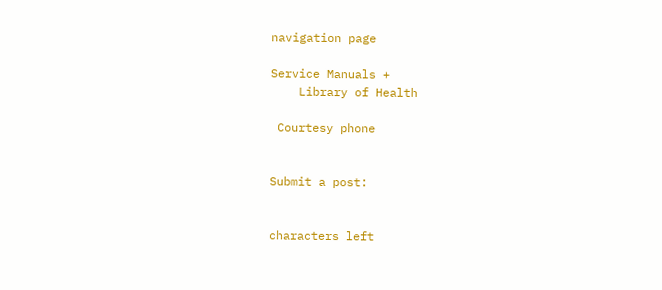navigation page

Service Manuals +
    Library of Health

 Courtesy phone


Submit a post:


characters left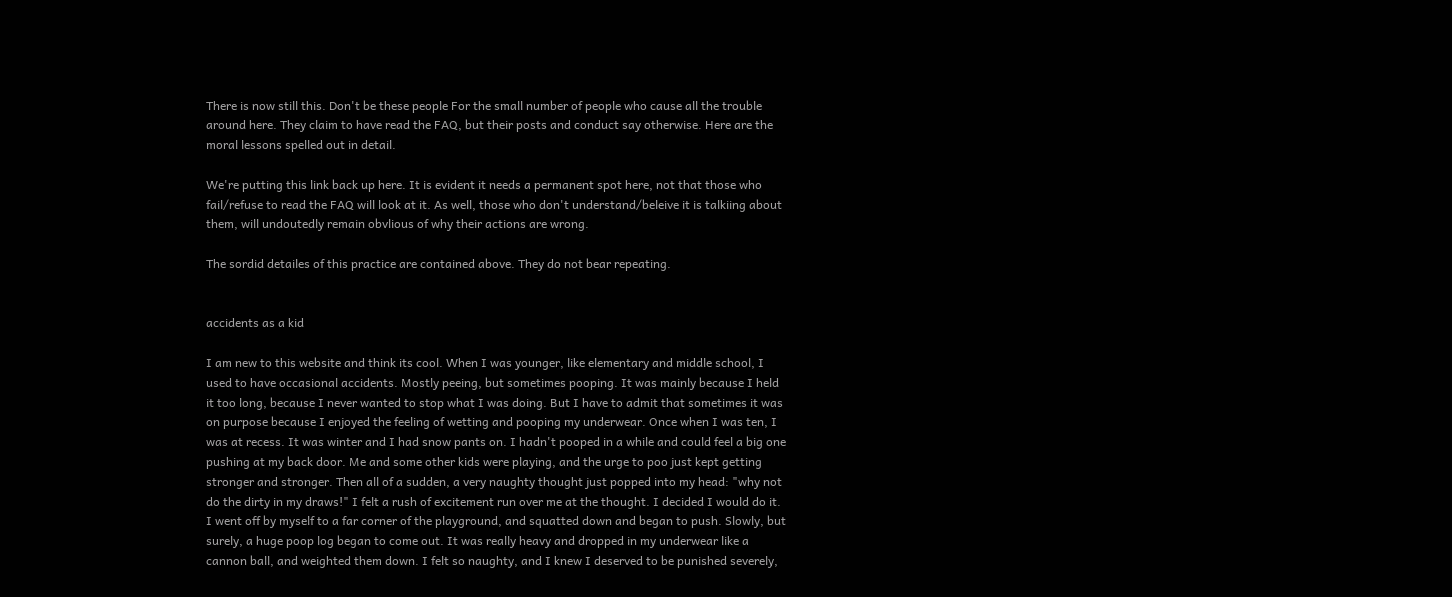There is now still this. Don't be these people For the small number of people who cause all the trouble around here. They claim to have read the FAQ, but their posts and conduct say otherwise. Here are the moral lessons spelled out in detail.

We're putting this link back up here. It is evident it needs a permanent spot here, not that those who fail/refuse to read the FAQ will look at it. As well, those who don't understand/beleive it is talkiing about them, will undoutedly remain obvlious of why their actions are wrong.

The sordid detailes of this practice are contained above. They do not bear repeating.


accidents as a kid

I am new to this website and think its cool. When I was younger, like elementary and middle school, I used to have occasional accidents. Mostly peeing, but sometimes pooping. It was mainly because I held it too long, because I never wanted to stop what I was doing. But I have to admit that sometimes it was on purpose because I enjoyed the feeling of wetting and pooping my underwear. Once when I was ten, I was at recess. It was winter and I had snow pants on. I hadn't pooped in a while and could feel a big one pushing at my back door. Me and some other kids were playing, and the urge to poo just kept getting stronger and stronger. Then all of a sudden, a very naughty thought just popped into my head: "why not do the dirty in my draws!" I felt a rush of excitement run over me at the thought. I decided I would do it. I went off by myself to a far corner of the playground, and squatted down and began to push. Slowly, but surely, a huge poop log began to come out. It was really heavy and dropped in my underwear like a cannon ball, and weighted them down. I felt so naughty, and I knew I deserved to be punished severely,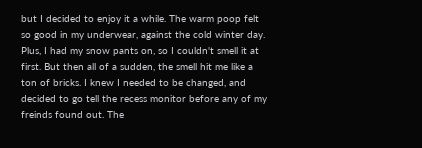but I decided to enjoy it a while. The warm poop felt so good in my underwear, against the cold winter day. Plus, I had my snow pants on, so I couldn't smell it at first. But then all of a sudden, the smell hit me like a ton of bricks. I knew I needed to be changed, and decided to go tell the recess monitor before any of my freinds found out. The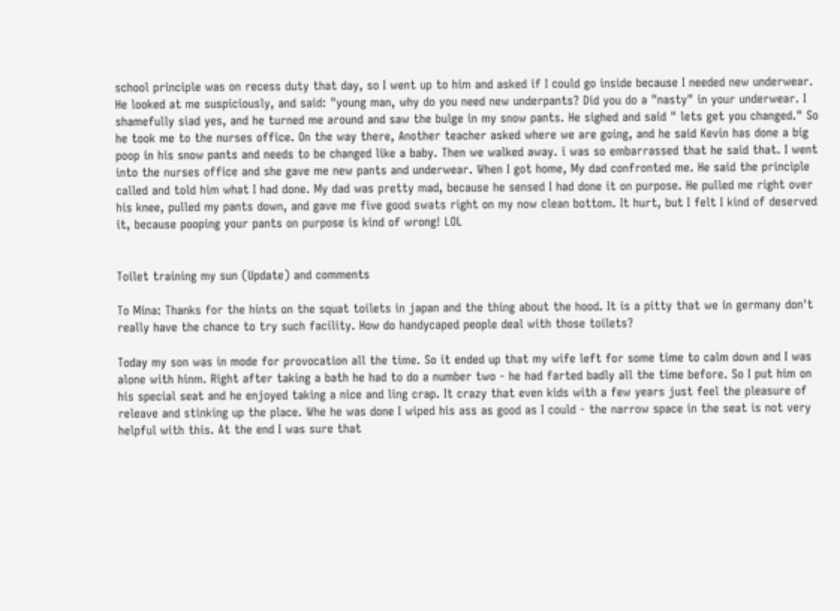school principle was on recess duty that day, so I went up to him and asked if I could go inside because I needed new underwear. He looked at me suspiciously, and said: "young man, why do you need new underpants? Did you do a "nasty" in your underwear. I shamefully siad yes, and he turned me around and saw the bulge in my snow pants. He sighed and said " lets get you changed." So he took me to the nurses office. On the way there, Another teacher asked where we are going, and he said Kevin has done a big poop in his snow pants and needs to be changed like a baby. Then we walked away. i was so embarrassed that he said that. I went into the nurses office and she gave me new pants and underwear. When I got home, My dad confronted me. He said the principle called and told him what I had done. My dad was pretty mad, because he sensed I had done it on purpose. He pulled me right over his knee, pulled my pants down, and gave me five good swats right on my now clean bottom. It hurt, but I felt I kind of deserved it, because pooping your pants on purpose is kind of wrong! LOL


Toilet training my sun (Update) and comments

To Mina: Thanks for the hints on the squat toilets in japan and the thing about the hood. It is a pitty that we in germany don't really have the chance to try such facility. How do handycaped people deal with those toilets?

Today my son was in mode for provocation all the time. So it ended up that my wife left for some time to calm down and I was alone with hinm. Right after taking a bath he had to do a number two - he had farted badly all the time before. So I put him on his special seat and he enjoyed taking a nice and ling crap. It crazy that even kids with a few years just feel the pleasure of releave and stinking up the place. Whe he was done I wiped his ass as good as I could - the narrow space in the seat is not very helpful with this. At the end I was sure that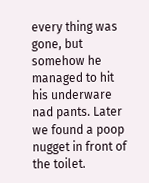every thing was gone, but somehow he managed to hit his underware nad pants. Later we found a poop nugget in front of the toilet.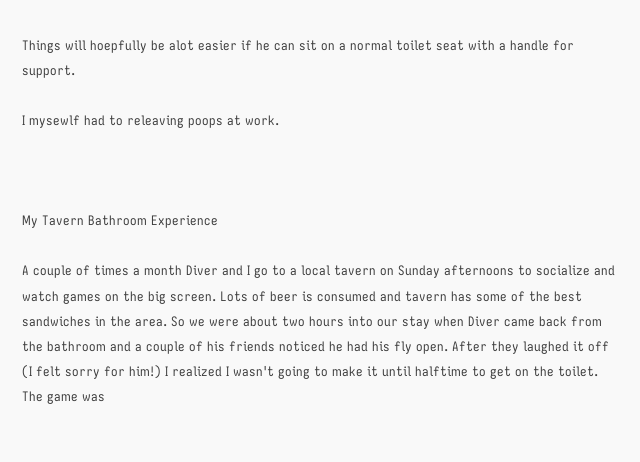Things will hoepfully be alot easier if he can sit on a normal toilet seat with a handle for support.

I mysewlf had to releaving poops at work.



My Tavern Bathroom Experience

A couple of times a month Diver and I go to a local tavern on Sunday afternoons to socialize and watch games on the big screen. Lots of beer is consumed and tavern has some of the best sandwiches in the area. So we were about two hours into our stay when Diver came back from the bathroom and a couple of his friends noticed he had his fly open. After they laughed it off (I felt sorry for him!) I realized I wasn't going to make it until halftime to get on the toilet. The game was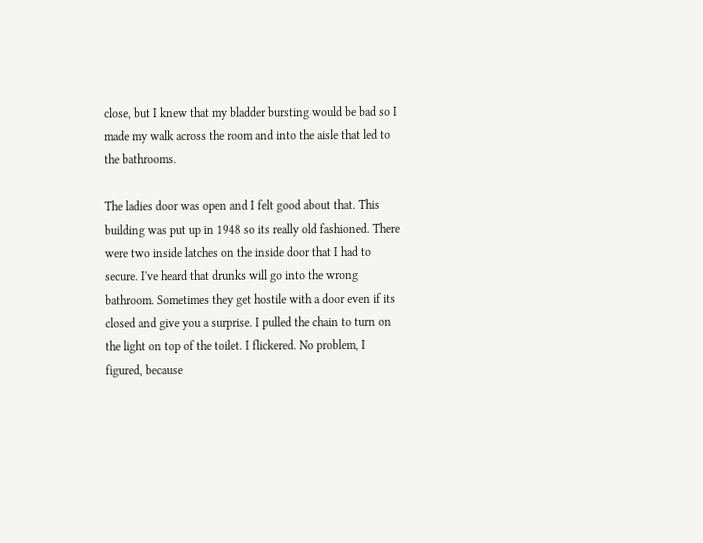close, but I knew that my bladder bursting would be bad so I made my walk across the room and into the aisle that led to the bathrooms.

The ladies door was open and I felt good about that. This building was put up in 1948 so its really old fashioned. There were two inside latches on the inside door that I had to secure. I've heard that drunks will go into the wrong bathroom. Sometimes they get hostile with a door even if its closed and give you a surprise. I pulled the chain to turn on the light on top of the toilet. I flickered. No problem, I figured, because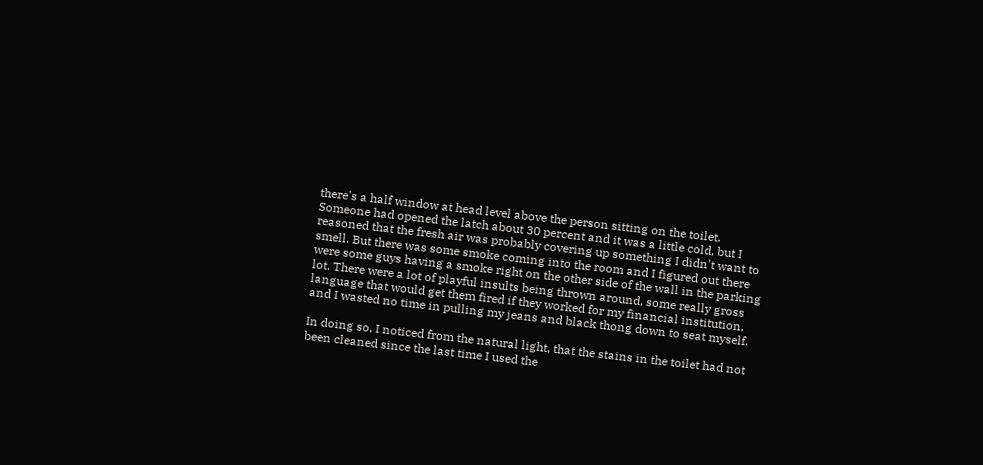there's a half window at head level above the person sitting on the toilet. Someone had opened the latch about 30 percent and it was a little cold, but I reasoned that the fresh air was probably covering up something I didn't want to smell. But there was some smoke coming into the room and I figured out there were some guys having a smoke right on the other side of the wall in the parking lot. There were a lot of playful insults being thrown around, some really gross language that would get them fired if they worked for my financial institution, and I wasted no time in pulling my jeans and black thong down to seat myself.

In doing so, I noticed from the natural light, that the stains in the toilet had not been cleaned since the last time I used the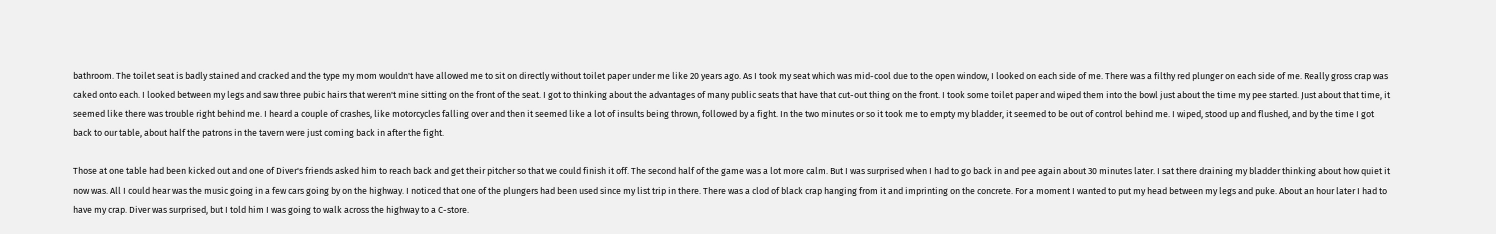bathroom. The toilet seat is badly stained and cracked and the type my mom wouldn't have allowed me to sit on directly without toilet paper under me like 20 years ago. As I took my seat which was mid-cool due to the open window, I looked on each side of me. There was a filthy red plunger on each side of me. Really gross crap was caked onto each. I looked between my legs and saw three pubic hairs that weren't mine sitting on the front of the seat. I got to thinking about the advantages of many public seats that have that cut-out thing on the front. I took some toilet paper and wiped them into the bowl just about the time my pee started. Just about that time, it seemed like there was trouble right behind me. I heard a couple of crashes, like motorcycles falling over and then it seemed like a lot of insults being thrown, followed by a fight. In the two minutes or so it took me to empty my bladder, it seemed to be out of control behind me. I wiped, stood up and flushed, and by the time I got back to our table, about half the patrons in the tavern were just coming back in after the fight.

Those at one table had been kicked out and one of Diver's friends asked him to reach back and get their pitcher so that we could finish it off. The second half of the game was a lot more calm. But I was surprised when I had to go back in and pee again about 30 minutes later. I sat there draining my bladder thinking about how quiet it now was. All I could hear was the music going in a few cars going by on the highway. I noticed that one of the plungers had been used since my list trip in there. There was a clod of black crap hanging from it and imprinting on the concrete. For a moment I wanted to put my head between my legs and puke. About an hour later I had to have my crap. Diver was surprised, but I told him I was going to walk across the highway to a C-store.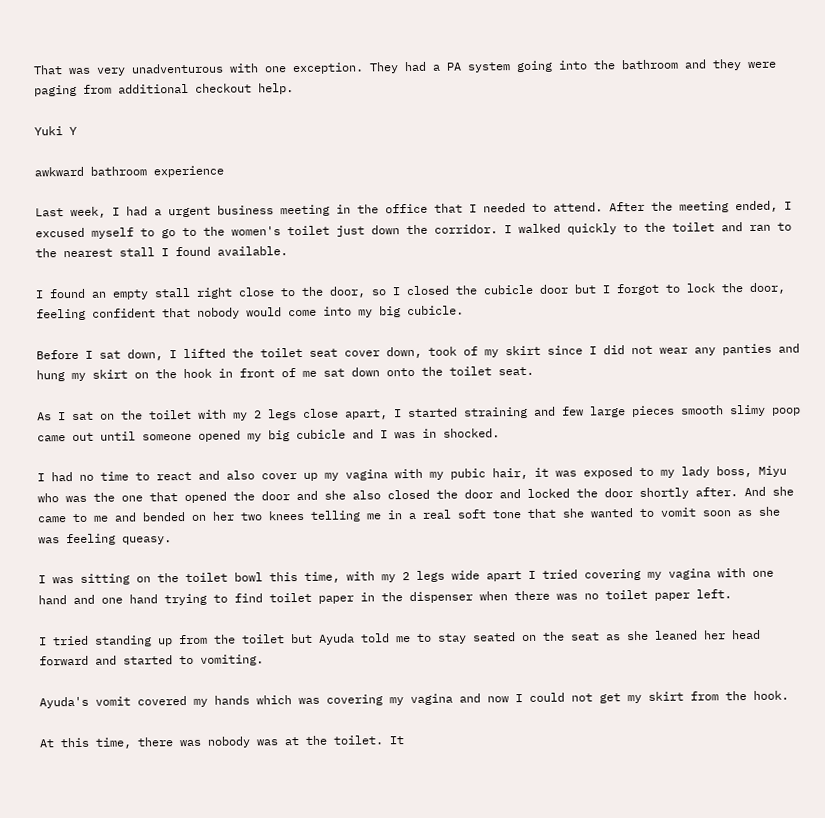That was very unadventurous with one exception. They had a PA system going into the bathroom and they were paging from additional checkout help.

Yuki Y

awkward bathroom experience

Last week, I had a urgent business meeting in the office that I needed to attend. After the meeting ended, I excused myself to go to the women's toilet just down the corridor. I walked quickly to the toilet and ran to the nearest stall I found available.

I found an empty stall right close to the door, so I closed the cubicle door but I forgot to lock the door, feeling confident that nobody would come into my big cubicle.

Before I sat down, I lifted the toilet seat cover down, took of my skirt since I did not wear any panties and hung my skirt on the hook in front of me sat down onto the toilet seat.

As I sat on the toilet with my 2 legs close apart, I started straining and few large pieces smooth slimy poop came out until someone opened my big cubicle and I was in shocked.

I had no time to react and also cover up my vagina with my pubic hair, it was exposed to my lady boss, Miyu who was the one that opened the door and she also closed the door and locked the door shortly after. And she came to me and bended on her two knees telling me in a real soft tone that she wanted to vomit soon as she was feeling queasy.

I was sitting on the toilet bowl this time, with my 2 legs wide apart I tried covering my vagina with one hand and one hand trying to find toilet paper in the dispenser when there was no toilet paper left.

I tried standing up from the toilet but Ayuda told me to stay seated on the seat as she leaned her head forward and started to vomiting.

Ayuda's vomit covered my hands which was covering my vagina and now I could not get my skirt from the hook.

At this time, there was nobody was at the toilet. It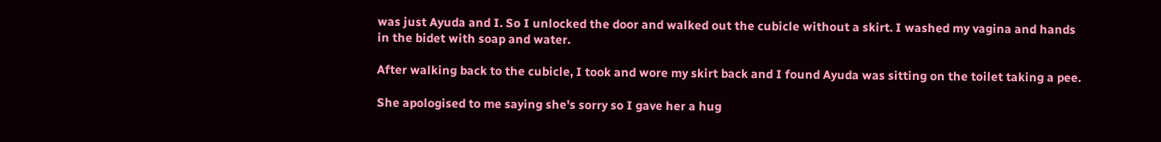was just Ayuda and I. So I unlocked the door and walked out the cubicle without a skirt. I washed my vagina and hands in the bidet with soap and water.

After walking back to the cubicle, I took and wore my skirt back and I found Ayuda was sitting on the toilet taking a pee.

She apologised to me saying she's sorry so I gave her a hug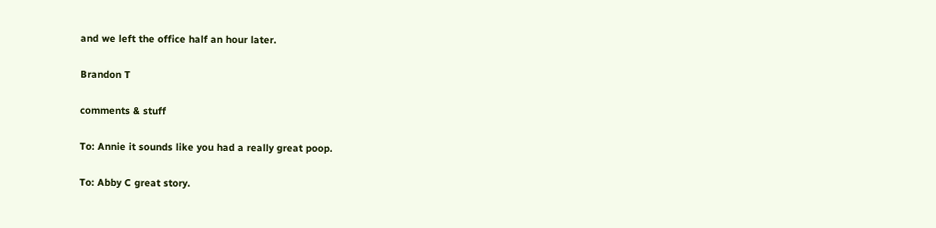and we left the office half an hour later.

Brandon T

comments & stuff

To: Annie it sounds like you had a really great poop.

To: Abby C great story.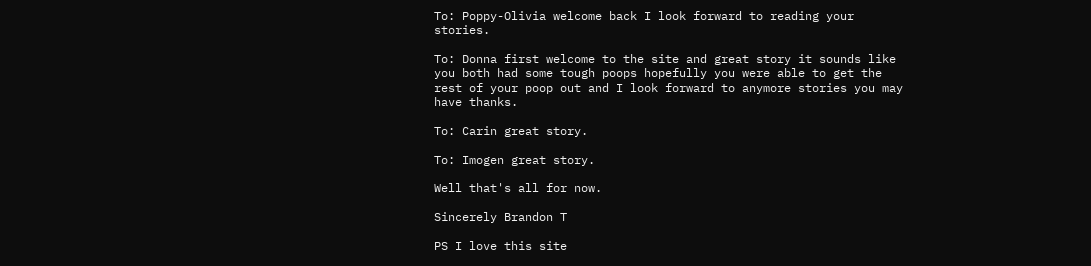To: Poppy-Olivia welcome back I look forward to reading your stories.

To: Donna first welcome to the site and great story it sounds like you both had some tough poops hopefully you were able to get the rest of your poop out and I look forward to anymore stories you may have thanks.

To: Carin great story.

To: Imogen great story.

Well that's all for now.

Sincerely Brandon T

PS I love this site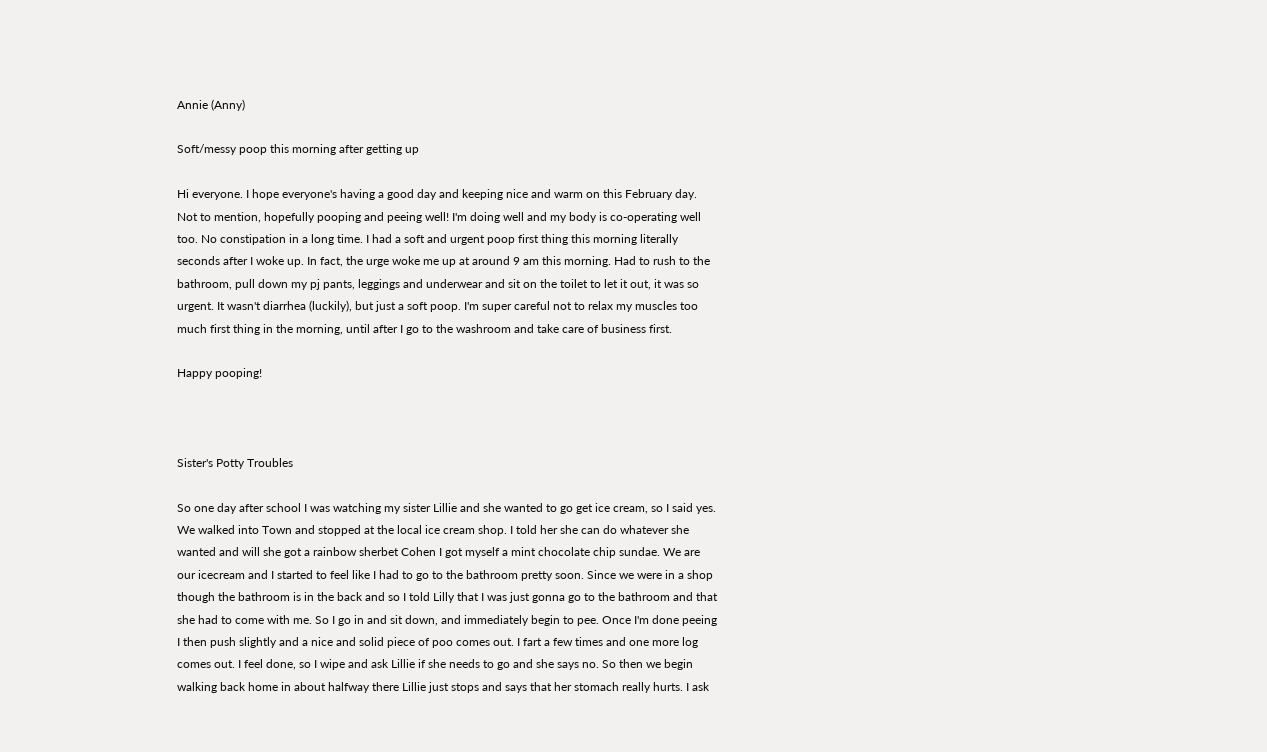Annie (Anny)

Soft/messy poop this morning after getting up

Hi everyone. I hope everyone's having a good day and keeping nice and warm on this February day. Not to mention, hopefully pooping and peeing well! I'm doing well and my body is co-operating well too. No constipation in a long time. I had a soft and urgent poop first thing this morning literally seconds after I woke up. In fact, the urge woke me up at around 9 am this morning. Had to rush to the bathroom, pull down my pj pants, leggings and underwear and sit on the toilet to let it out, it was so urgent. It wasn't diarrhea (luckily), but just a soft poop. I'm super careful not to relax my muscles too much first thing in the morning, until after I go to the washroom and take care of business first.

Happy pooping!



Sister's Potty Troubles

So one day after school I was watching my sister Lillie and she wanted to go get ice cream, so I said yes. We walked into Town and stopped at the local ice cream shop. I told her she can do whatever she wanted and will she got a rainbow sherbet Cohen I got myself a mint chocolate chip sundae. We are our icecream and I started to feel like I had to go to the bathroom pretty soon. Since we were in a shop though the bathroom is in the back and so I told Lilly that I was just gonna go to the bathroom and that she had to come with me. So I go in and sit down, and immediately begin to pee. Once I'm done peeing I then push slightly and a nice and solid piece of poo comes out. I fart a few times and one more log comes out. I feel done, so I wipe and ask Lillie if she needs to go and she says no. So then we begin walking back home in about halfway there Lillie just stops and says that her stomach really hurts. I ask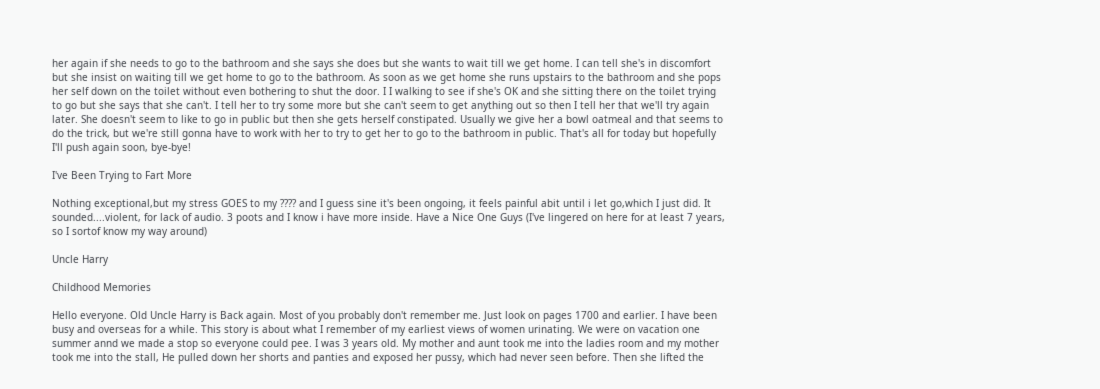her again if she needs to go to the bathroom and she says she does but she wants to wait till we get home. I can tell she's in discomfort but she insist on waiting till we get home to go to the bathroom. As soon as we get home she runs upstairs to the bathroom and she pops her self down on the toilet without even bothering to shut the door. I I walking to see if she's OK and she sitting there on the toilet trying to go but she says that she can't. I tell her to try some more but she can't seem to get anything out so then I tell her that we'll try again later. She doesn't seem to like to go in public but then she gets herself constipated. Usually we give her a bowl oatmeal and that seems to do the trick, but we're still gonna have to work with her to try to get her to go to the bathroom in public. That's all for today but hopefully I'll push again soon, bye-bye!

I've Been Trying to Fart More

Nothing exceptional,but my stress GOES to my ???? and I guess sine it's been ongoing, it feels painful abit until i let go,which I just did. It
sounded....violent, for lack of audio. 3 poots and I know i have more inside. Have a Nice One Guys (I've lingered on here for at least 7 years, so I sortof know my way around)

Uncle Harry

Childhood Memories

Hello everyone. Old Uncle Harry is Back again. Most of you probably don't remember me. Just look on pages 1700 and earlier. I have been busy and overseas for a while. This story is about what I remember of my earliest views of women urinating. We were on vacation one summer annd we made a stop so everyone could pee. I was 3 years old. My mother and aunt took me into the ladies room and my mother took me into the stall, He pulled down her shorts and panties and exposed her pussy, which had never seen before. Then she lifted the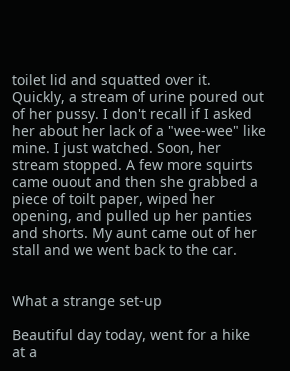toilet lid and squatted over it. Quickly, a stream of urine poured out of her pussy. I don't recall if I asked her about her lack of a "wee-wee" like mine. I just watched. Soon, her stream stopped. A few more squirts came ouout and then she grabbed a piece of toilt paper, wiped her opening, and pulled up her panties and shorts. My aunt came out of her stall and we went back to the car.


What a strange set-up

Beautiful day today, went for a hike at a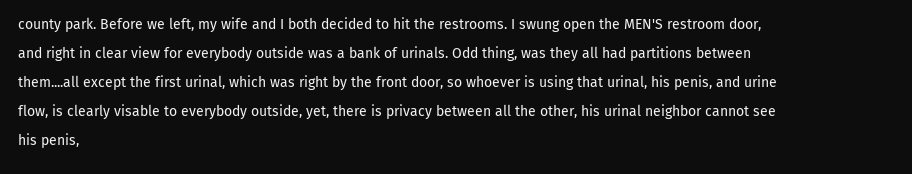county park. Before we left, my wife and I both decided to hit the restrooms. I swung open the MEN'S restroom door, and right in clear view for everybody outside was a bank of urinals. Odd thing, was they all had partitions between them....all except the first urinal, which was right by the front door, so whoever is using that urinal, his penis, and urine flow, is clearly visable to everybody outside, yet, there is privacy between all the other, his urinal neighbor cannot see his penis,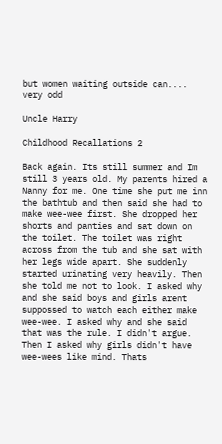but women waiting outside can.... very odd

Uncle Harry

Childhood Recallations 2

Back again. Its still summer and Im still 3 years old. My parents hired a Nanny for me. One time she put me inn the bathtub and then said she had to make wee-wee first. She dropped her shorts and panties and sat down on the toilet. The toilet was right across from the tub and she sat with her legs wide apart. She suddenly started urinating very heavily. Then she told me not to look. I asked why and she said boys and girls arent suppossed to watch each either make wee-wee. I asked why and she said that was the rule. I didn't argue. Then I asked why girls didn't have wee-wees like mind. Thats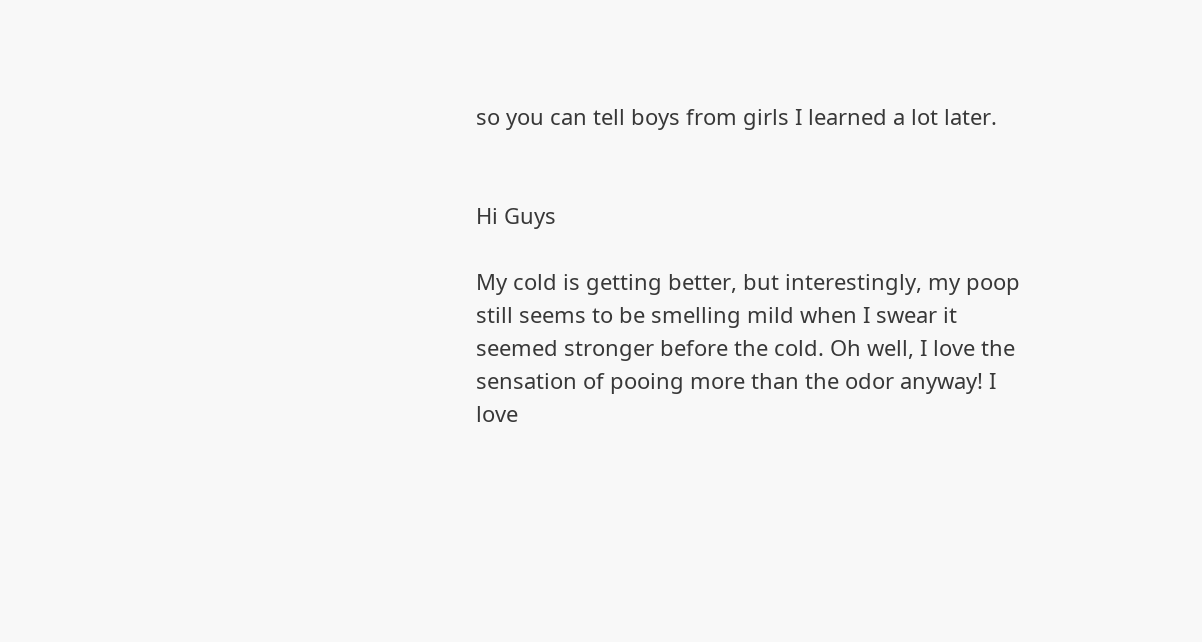so you can tell boys from girls I learned a lot later.


Hi Guys

My cold is getting better, but interestingly, my poop still seems to be smelling mild when I swear it seemed stronger before the cold. Oh well, I love the sensation of pooing more than the odor anyway! I love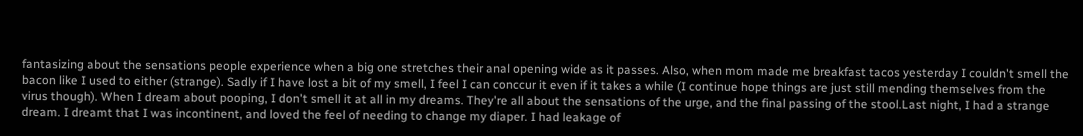fantasizing about the sensations people experience when a big one stretches their anal opening wide as it passes. Also, when mom made me breakfast tacos yesterday I couldn't smell the bacon like I used to either (strange). Sadly if I have lost a bit of my smell, I feel I can conccur it even if it takes a while (I continue hope things are just still mending themselves from the virus though). When I dream about pooping, I don't smell it at all in my dreams. They're all about the sensations of the urge, and the final passing of the stool.Last night, I had a strange dream. I dreamt that I was incontinent, and loved the feel of needing to change my diaper. I had leakage of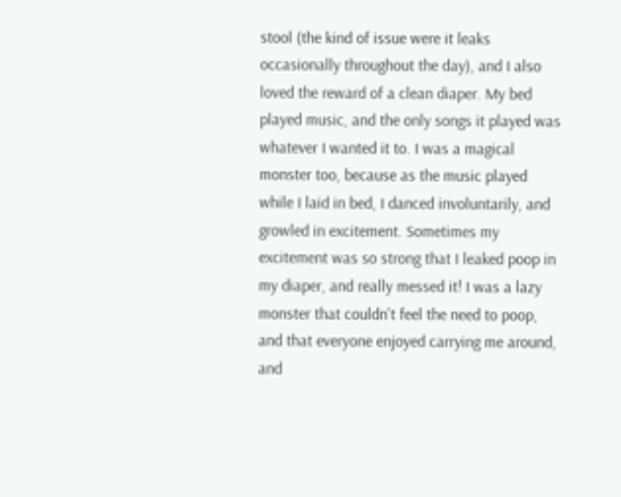stool (the kind of issue were it leaks occasionally throughout the day), and I also loved the reward of a clean diaper. My bed played music, and the only songs it played was whatever I wanted it to. I was a magical monster too, because as the music played while I laid in bed, I danced involuntarily, and growled in excitement. Sometimes my excitement was so strong that I leaked poop in my diaper, and really messed it! I was a lazy monster that couldn't feel the need to poop, and that everyone enjoyed carrying me around, and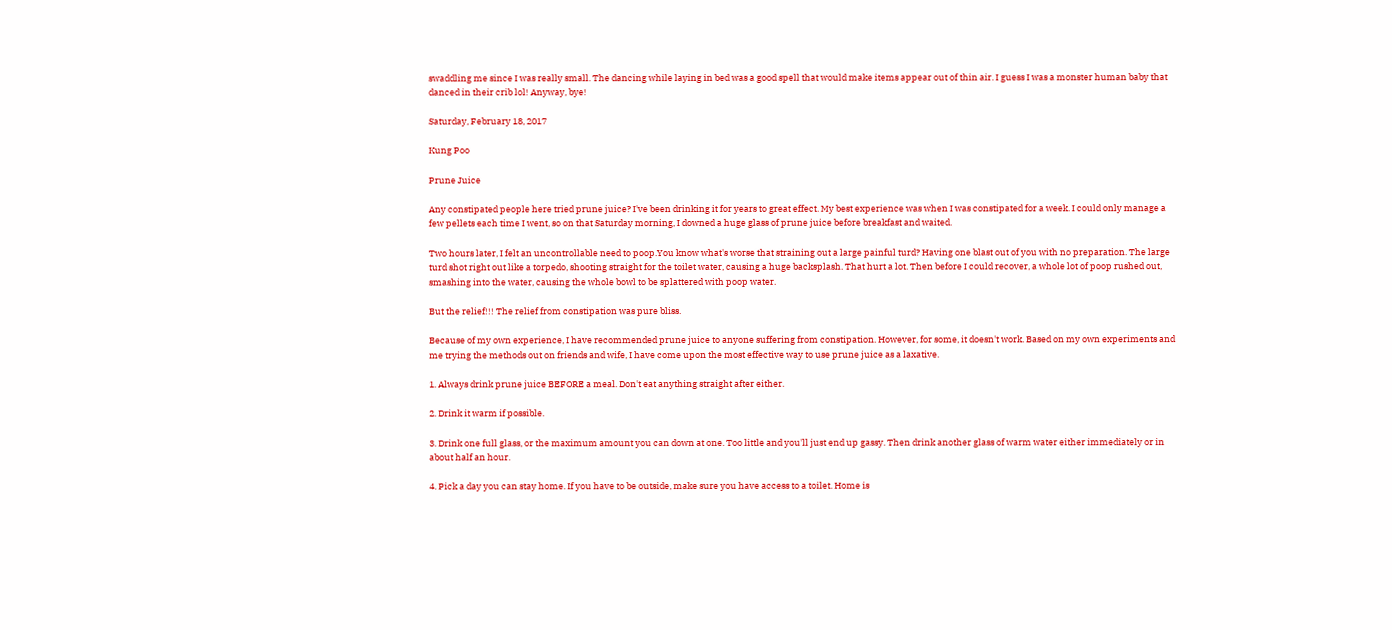swaddling me since I was really small. The dancing while laying in bed was a good spell that would make items appear out of thin air. I guess I was a monster human baby that danced in their crib lol! Anyway, bye!

Saturday, February 18, 2017

Kung Poo

Prune Juice

Any constipated people here tried prune juice? I've been drinking it for years to great effect. My best experience was when I was constipated for a week. I could only manage a few pellets each time I went, so on that Saturday morning, I downed a huge glass of prune juice before breakfast and waited.

Two hours later, I felt an uncontrollable need to poop.You know what's worse that straining out a large painful turd? Having one blast out of you with no preparation. The large turd shot right out like a torpedo, shooting straight for the toilet water, causing a huge backsplash. That hurt a lot. Then before I could recover, a whole lot of poop rushed out, smashing into the water, causing the whole bowl to be splattered with poop water.

But the relief!!! The relief from constipation was pure bliss.

Because of my own experience, I have recommended prune juice to anyone suffering from constipation. However, for some, it doesn't work. Based on my own experiments and me trying the methods out on friends and wife, I have come upon the most effective way to use prune juice as a laxative.

1. Always drink prune juice BEFORE a meal. Don't eat anything straight after either.

2. Drink it warm if possible.

3. Drink one full glass, or the maximum amount you can down at one. Too little and you'll just end up gassy. Then drink another glass of warm water either immediately or in about half an hour.

4. Pick a day you can stay home. If you have to be outside, make sure you have access to a toilet. Home is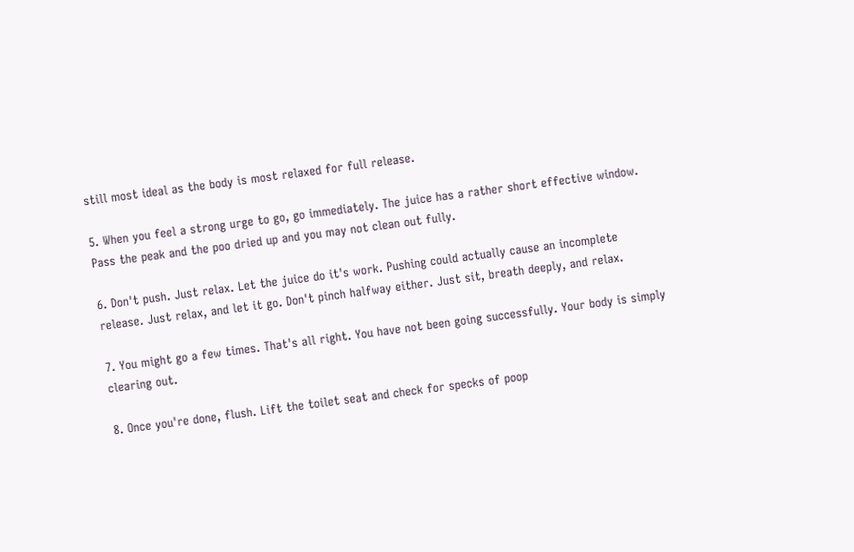still most ideal as the body is most relaxed for full release.

5. When you feel a strong urge to go, go immediately. The juice has a rather short effective window. Pass the peak and the poo dried up and you may not clean out fully.

6. Don't push. Just relax. Let the juice do it's work. Pushing could actually cause an incomplete release. Just relax, and let it go. Don't pinch halfway either. Just sit, breath deeply, and relax.

7. You might go a few times. That's all right. You have not been going successfully. Your body is simply clearing out.

8. Once you're done, flush. Lift the toilet seat and check for specks of poop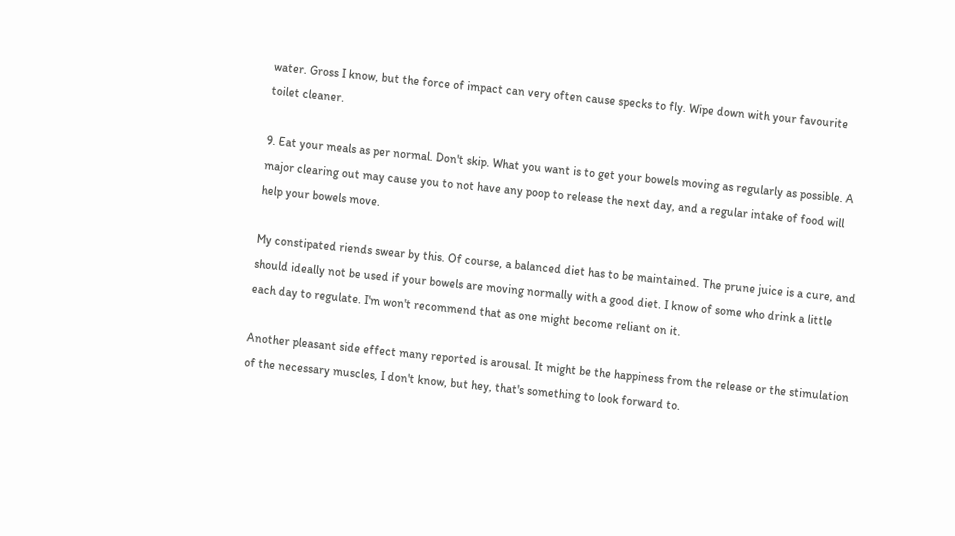water. Gross I know, but the force of impact can very often cause specks to fly. Wipe down with your favourite toilet cleaner.

9. Eat your meals as per normal. Don't skip. What you want is to get your bowels moving as regularly as possible. A major clearing out may cause you to not have any poop to release the next day, and a regular intake of food will help your bowels move.

My constipated riends swear by this. Of course, a balanced diet has to be maintained. The prune juice is a cure, and should ideally not be used if your bowels are moving normally with a good diet. I know of some who drink a little each day to regulate. I'm won't recommend that as one might become reliant on it.

Another pleasant side effect many reported is arousal. It might be the happiness from the release or the stimulation of the necessary muscles, I don't know, but hey, that's something to look forward to.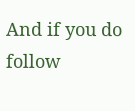And if you do follow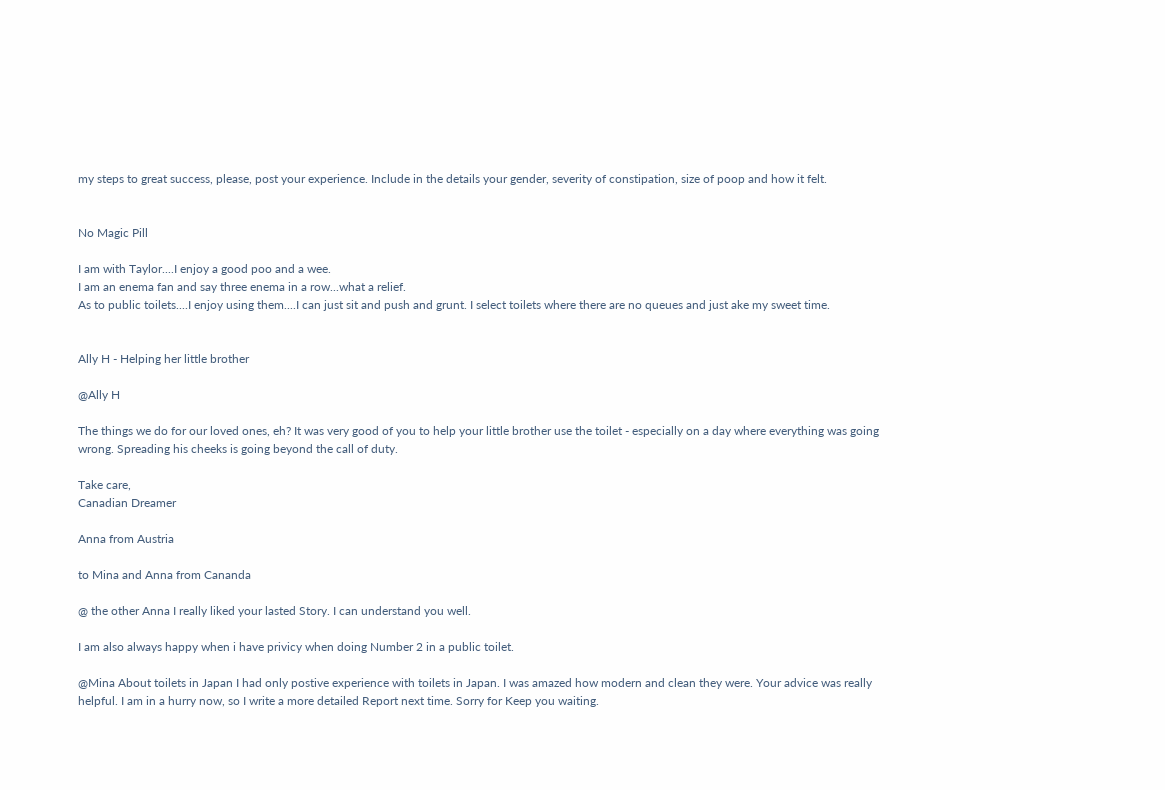my steps to great success, please, post your experience. Include in the details your gender, severity of constipation, size of poop and how it felt.


No Magic Pill

I am with Taylor....I enjoy a good poo and a wee.
I am an enema fan and say three enema in a row...what a relief.
As to public toilets....I enjoy using them....I can just sit and push and grunt. I select toilets where there are no queues and just ake my sweet time.


Ally H - Helping her little brother

@Ally H

The things we do for our loved ones, eh? It was very good of you to help your little brother use the toilet - especially on a day where everything was going wrong. Spreading his cheeks is going beyond the call of duty.

Take care,
Canadian Dreamer

Anna from Austria

to Mina and Anna from Cananda

@ the other Anna I really liked your lasted Story. I can understand you well.

I am also always happy when i have privicy when doing Number 2 in a public toilet.

@Mina About toilets in Japan I had only postive experience with toilets in Japan. I was amazed how modern and clean they were. Your advice was really helpful. I am in a hurry now, so I write a more detailed Report next time. Sorry for Keep you waiting.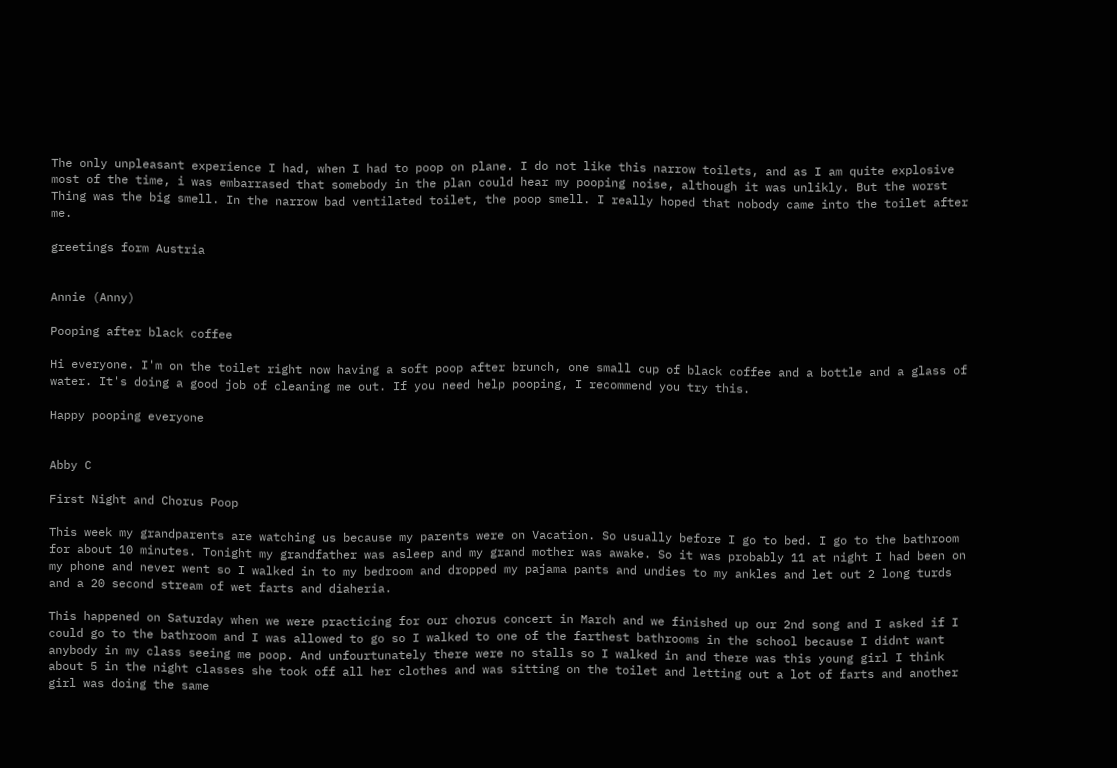The only unpleasant experience I had, when I had to poop on plane. I do not like this narrow toilets, and as I am quite explosive most of the time, i was embarrased that somebody in the plan could hear my pooping noise, although it was unlikly. But the worst Thing was the big smell. In the narrow bad ventilated toilet, the poop smell. I really hoped that nobody came into the toilet after me.

greetings form Austria


Annie (Anny)

Pooping after black coffee

Hi everyone. I'm on the toilet right now having a soft poop after brunch, one small cup of black coffee and a bottle and a glass of water. It's doing a good job of cleaning me out. If you need help pooping, I recommend you try this.

Happy pooping everyone


Abby C

First Night and Chorus Poop

This week my grandparents are watching us because my parents were on Vacation. So usually before I go to bed. I go to the bathroom for about 10 minutes. Tonight my grandfather was asleep and my grand mother was awake. So it was probably 11 at night I had been on my phone and never went so I walked in to my bedroom and dropped my pajama pants and undies to my ankles and let out 2 long turds and a 20 second stream of wet farts and diaheria.

This happened on Saturday when we were practicing for our chorus concert in March and we finished up our 2nd song and I asked if I could go to the bathroom and I was allowed to go so I walked to one of the farthest bathrooms in the school because I didnt want anybody in my class seeing me poop. And unfourtunately there were no stalls so I walked in and there was this young girl I think about 5 in the night classes she took off all her clothes and was sitting on the toilet and letting out a lot of farts and another girl was doing the same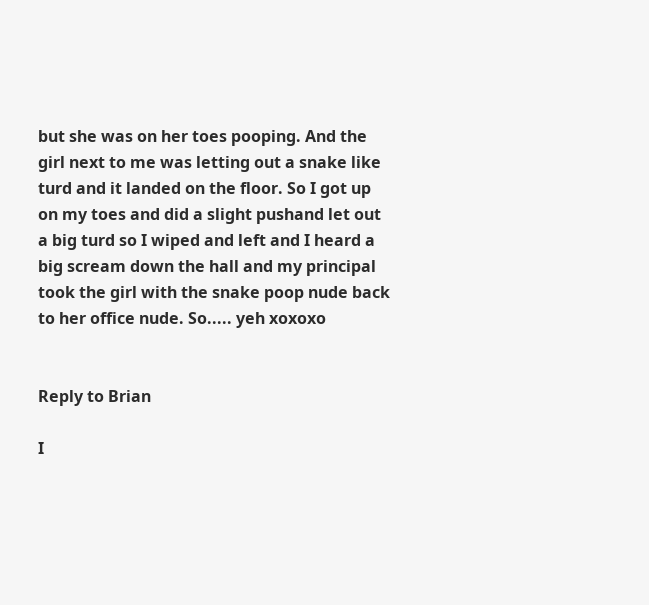but she was on her toes pooping. And the girl next to me was letting out a snake like turd and it landed on the floor. So I got up on my toes and did a slight pushand let out a big turd so I wiped and left and I heard a big scream down the hall and my principal took the girl with the snake poop nude back to her office nude. So..... yeh xoxoxo


Reply to Brian

I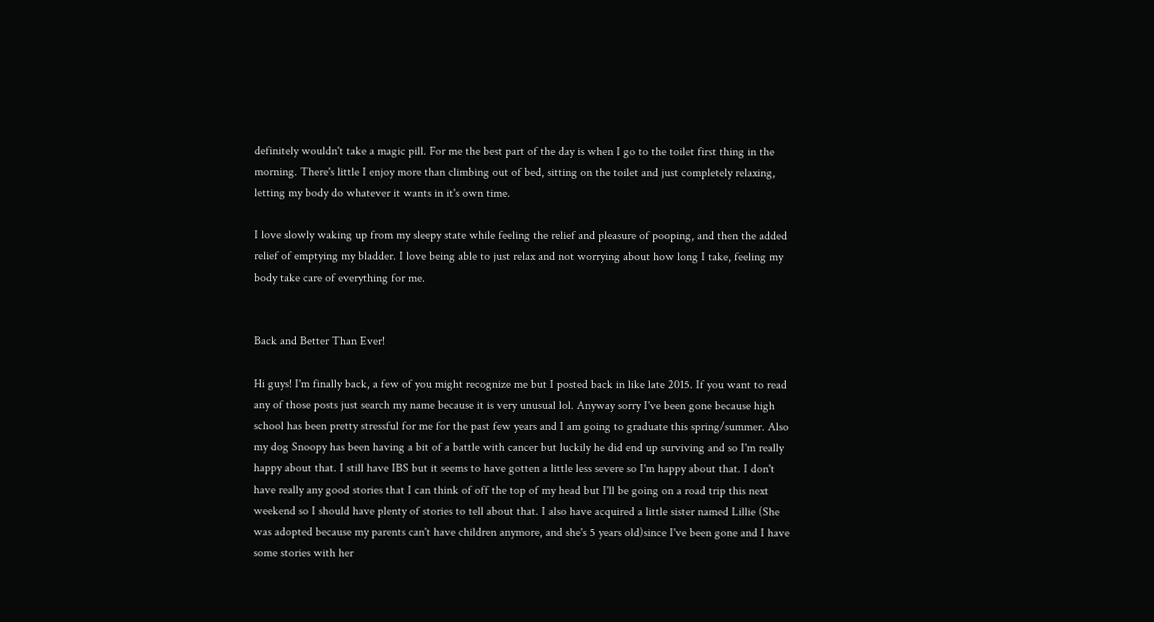definitely wouldn't take a magic pill. For me the best part of the day is when I go to the toilet first thing in the morning. There's little I enjoy more than climbing out of bed, sitting on the toilet and just completely relaxing, letting my body do whatever it wants in it's own time.

I love slowly waking up from my sleepy state while feeling the relief and pleasure of pooping, and then the added relief of emptying my bladder. I love being able to just relax and not worrying about how long I take, feeling my body take care of everything for me.


Back and Better Than Ever!

Hi guys! I'm finally back, a few of you might recognize me but I posted back in like late 2015. If you want to read any of those posts just search my name because it is very unusual lol. Anyway sorry I've been gone because high school has been pretty stressful for me for the past few years and I am going to graduate this spring/summer. Also my dog Snoopy has been having a bit of a battle with cancer but luckily he did end up surviving and so I'm really happy about that. I still have IBS but it seems to have gotten a little less severe so I'm happy about that. I don't have really any good stories that I can think of off the top of my head but I'll be going on a road trip this next weekend so I should have plenty of stories to tell about that. I also have acquired a little sister named Lillie (She was adopted because my parents can't have children anymore, and she's 5 years old)since I've been gone and I have some stories with her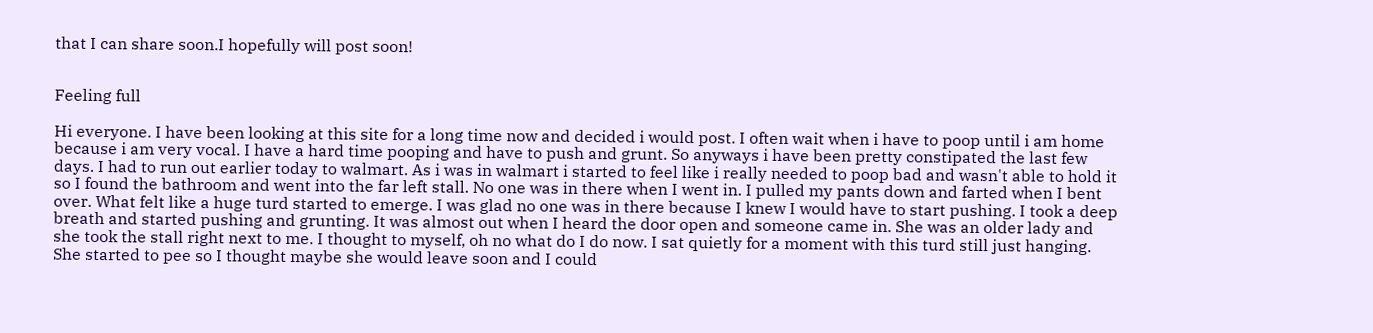that I can share soon.I hopefully will post soon!


Feeling full

Hi everyone. I have been looking at this site for a long time now and decided i would post. I often wait when i have to poop until i am home because i am very vocal. I have a hard time pooping and have to push and grunt. So anyways i have been pretty constipated the last few days. I had to run out earlier today to walmart. As i was in walmart i started to feel like i really needed to poop bad and wasn't able to hold it so I found the bathroom and went into the far left stall. No one was in there when I went in. I pulled my pants down and farted when I bent over. What felt like a huge turd started to emerge. I was glad no one was in there because I knew I would have to start pushing. I took a deep breath and started pushing and grunting. It was almost out when I heard the door open and someone came in. She was an older lady and she took the stall right next to me. I thought to myself, oh no what do I do now. I sat quietly for a moment with this turd still just hanging. She started to pee so I thought maybe she would leave soon and I could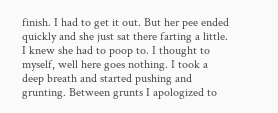finish. I had to get it out. But her pee ended quickly and she just sat there farting a little. I knew she had to poop to. I thought to myself, well here goes nothing. I took a deep breath and started pushing and grunting. Between grunts I apologized to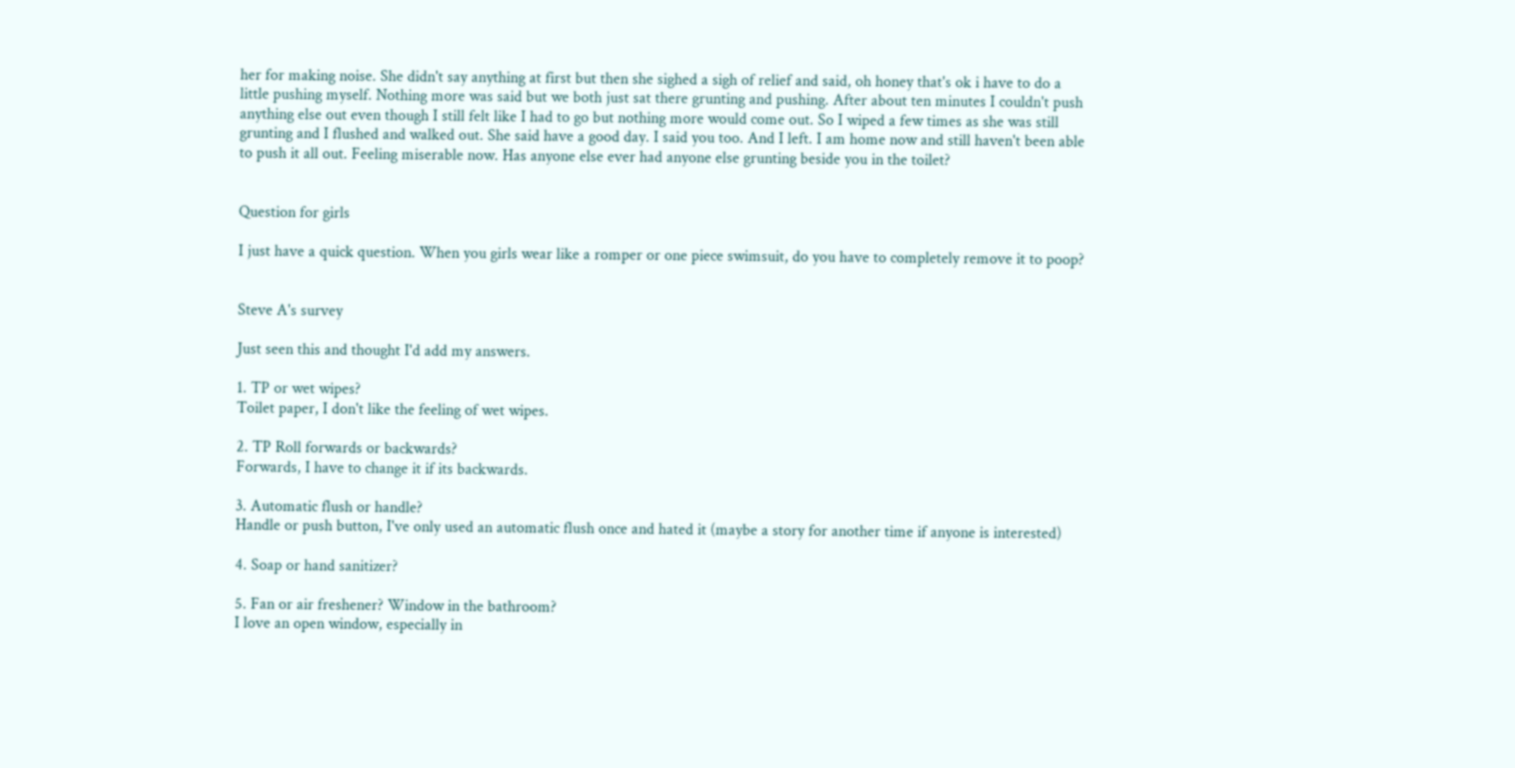her for making noise. She didn't say anything at first but then she sighed a sigh of relief and said, oh honey that's ok i have to do a little pushing myself. Nothing more was said but we both just sat there grunting and pushing. After about ten minutes I couldn't push anything else out even though I still felt like I had to go but nothing more would come out. So I wiped a few times as she was still grunting and I flushed and walked out. She said have a good day. I said you too. And I left. I am home now and still haven't been able to push it all out. Feeling miserable now. Has anyone else ever had anyone else grunting beside you in the toilet?


Question for girls

I just have a quick question. When you girls wear like a romper or one piece swimsuit, do you have to completely remove it to poop?


Steve A's survey

Just seen this and thought I'd add my answers.

1. TP or wet wipes?
Toilet paper, I don't like the feeling of wet wipes.

2. TP Roll forwards or backwards?
Forwards, I have to change it if its backwards.

3. Automatic flush or handle?
Handle or push button, I've only used an automatic flush once and hated it (maybe a story for another time if anyone is interested)

4. Soap or hand sanitizer?

5. Fan or air freshener? Window in the bathroom?
I love an open window, especially in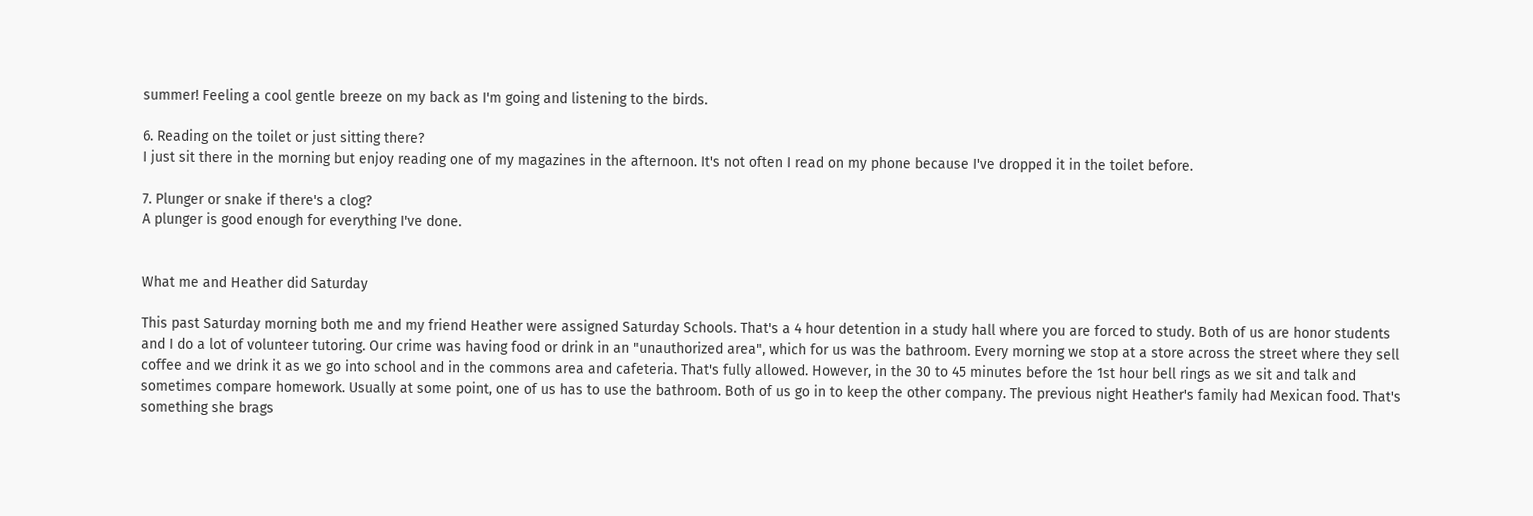summer! Feeling a cool gentle breeze on my back as I'm going and listening to the birds.

6. Reading on the toilet or just sitting there?
I just sit there in the morning but enjoy reading one of my magazines in the afternoon. It's not often I read on my phone because I've dropped it in the toilet before.

7. Plunger or snake if there's a clog?
A plunger is good enough for everything I've done.


What me and Heather did Saturday

This past Saturday morning both me and my friend Heather were assigned Saturday Schools. That's a 4 hour detention in a study hall where you are forced to study. Both of us are honor students and I do a lot of volunteer tutoring. Our crime was having food or drink in an "unauthorized area", which for us was the bathroom. Every morning we stop at a store across the street where they sell coffee and we drink it as we go into school and in the commons area and cafeteria. That's fully allowed. However, in the 30 to 45 minutes before the 1st hour bell rings as we sit and talk and sometimes compare homework. Usually at some point, one of us has to use the bathroom. Both of us go in to keep the other company. The previous night Heather's family had Mexican food. That's something she brags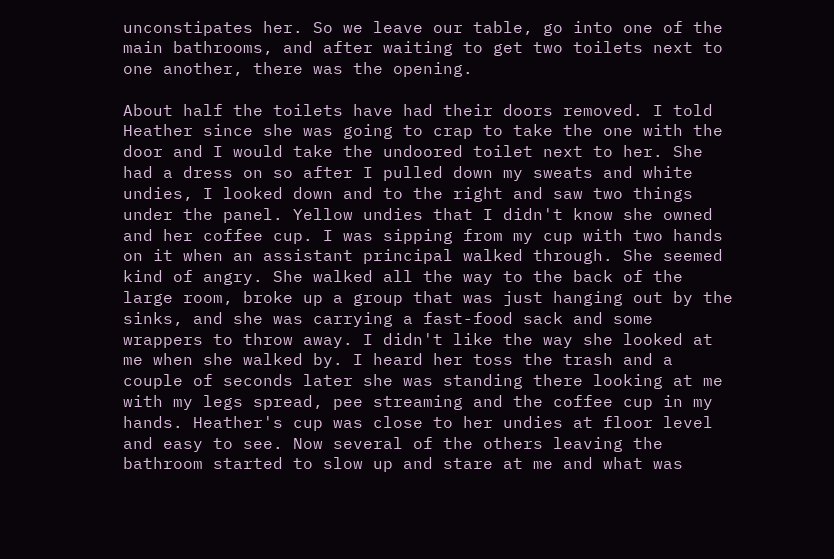unconstipates her. So we leave our table, go into one of the main bathrooms, and after waiting to get two toilets next to one another, there was the opening.

About half the toilets have had their doors removed. I told Heather since she was going to crap to take the one with the door and I would take the undoored toilet next to her. She had a dress on so after I pulled down my sweats and white undies, I looked down and to the right and saw two things under the panel. Yellow undies that I didn't know she owned and her coffee cup. I was sipping from my cup with two hands on it when an assistant principal walked through. She seemed kind of angry. She walked all the way to the back of the large room, broke up a group that was just hanging out by the sinks, and she was carrying a fast-food sack and some wrappers to throw away. I didn't like the way she looked at me when she walked by. I heard her toss the trash and a couple of seconds later she was standing there looking at me with my legs spread, pee streaming and the coffee cup in my hands. Heather's cup was close to her undies at floor level and easy to see. Now several of the others leaving the bathroom started to slow up and stare at me and what was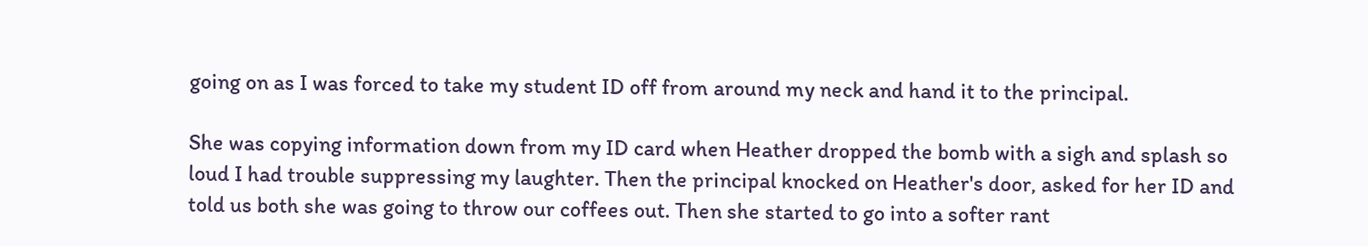going on as I was forced to take my student ID off from around my neck and hand it to the principal.

She was copying information down from my ID card when Heather dropped the bomb with a sigh and splash so loud I had trouble suppressing my laughter. Then the principal knocked on Heather's door, asked for her ID and told us both she was going to throw our coffees out. Then she started to go into a softer rant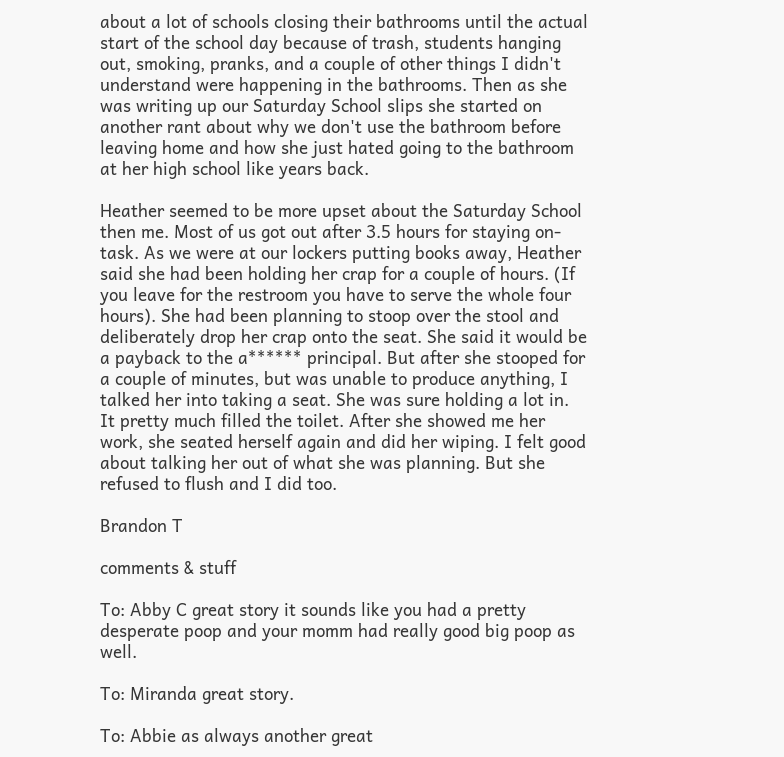about a lot of schools closing their bathrooms until the actual start of the school day because of trash, students hanging out, smoking, pranks, and a couple of other things I didn't understand were happening in the bathrooms. Then as she was writing up our Saturday School slips she started on another rant about why we don't use the bathroom before leaving home and how she just hated going to the bathroom at her high school like years back.

Heather seemed to be more upset about the Saturday School then me. Most of us got out after 3.5 hours for staying on-task. As we were at our lockers putting books away, Heather said she had been holding her crap for a couple of hours. (If you leave for the restroom you have to serve the whole four hours). She had been planning to stoop over the stool and deliberately drop her crap onto the seat. She said it would be a payback to the a****** principal. But after she stooped for a couple of minutes, but was unable to produce anything, I talked her into taking a seat. She was sure holding a lot in. It pretty much filled the toilet. After she showed me her work, she seated herself again and did her wiping. I felt good about talking her out of what she was planning. But she refused to flush and I did too.

Brandon T

comments & stuff

To: Abby C great story it sounds like you had a pretty desperate poop and your momm had really good big poop as well.

To: Miranda great story.

To: Abbie as always another great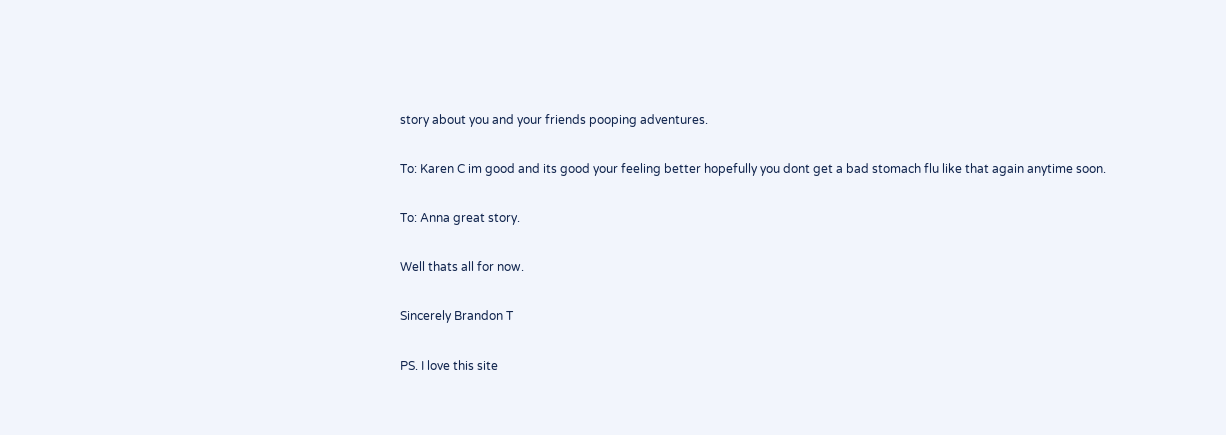story about you and your friends pooping adventures.

To: Karen C im good and its good your feeling better hopefully you dont get a bad stomach flu like that again anytime soon.

To: Anna great story.

Well thats all for now.

Sincerely Brandon T

PS. I love this site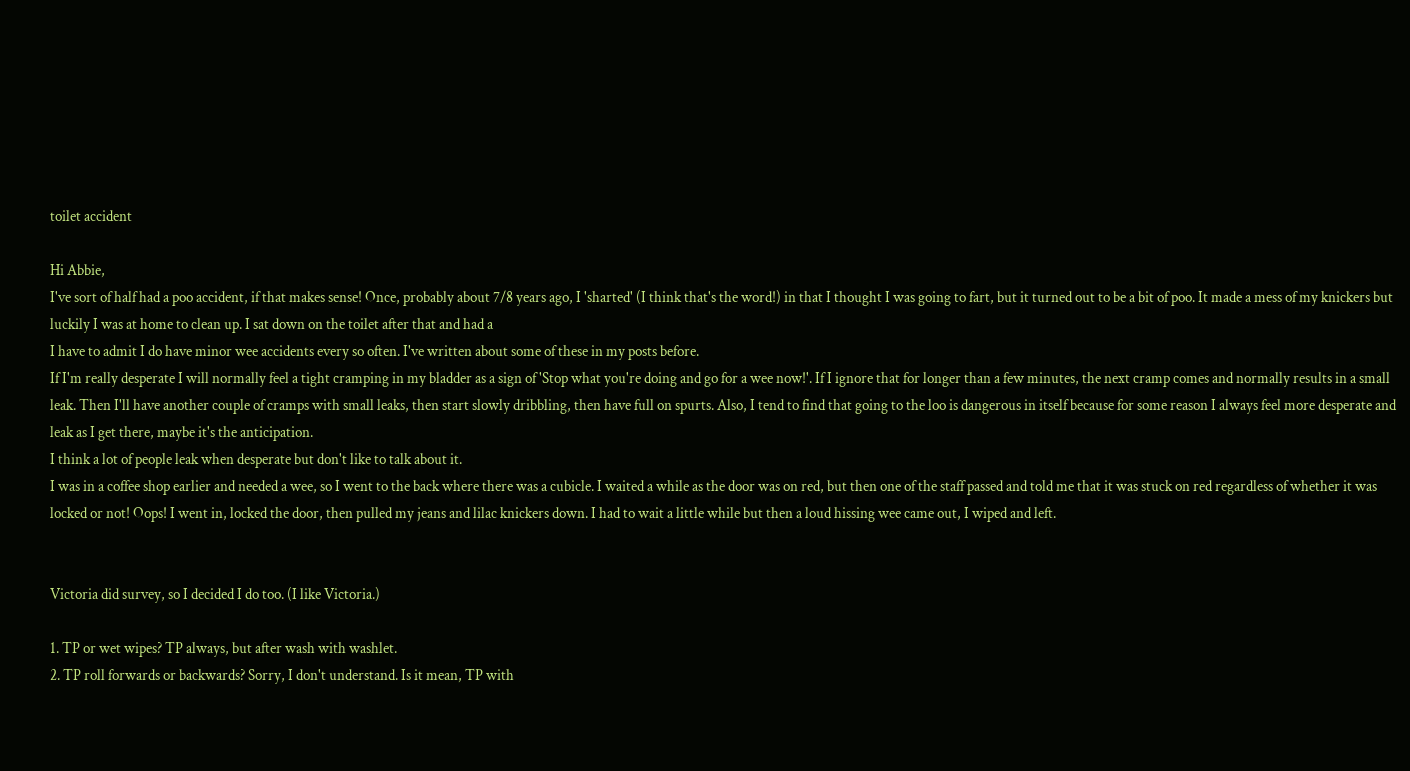toilet accident

Hi Abbie,
I've sort of half had a poo accident, if that makes sense! Once, probably about 7/8 years ago, I 'sharted' (I think that's the word!) in that I thought I was going to fart, but it turned out to be a bit of poo. It made a mess of my knickers but luckily I was at home to clean up. I sat down on the toilet after that and had a
I have to admit I do have minor wee accidents every so often. I've written about some of these in my posts before.
If I'm really desperate I will normally feel a tight cramping in my bladder as a sign of 'Stop what you're doing and go for a wee now!'. If I ignore that for longer than a few minutes, the next cramp comes and normally results in a small leak. Then I'll have another couple of cramps with small leaks, then start slowly dribbling, then have full on spurts. Also, I tend to find that going to the loo is dangerous in itself because for some reason I always feel more desperate and leak as I get there, maybe it's the anticipation.
I think a lot of people leak when desperate but don't like to talk about it.
I was in a coffee shop earlier and needed a wee, so I went to the back where there was a cubicle. I waited a while as the door was on red, but then one of the staff passed and told me that it was stuck on red regardless of whether it was locked or not! Oops! I went in, locked the door, then pulled my jeans and lilac knickers down. I had to wait a little while but then a loud hissing wee came out, I wiped and left.


Victoria did survey, so I decided I do too. (I like Victoria.)

1. TP or wet wipes? TP always, but after wash with washlet.
2. TP roll forwards or backwards? Sorry, I don't understand. Is it mean, TP with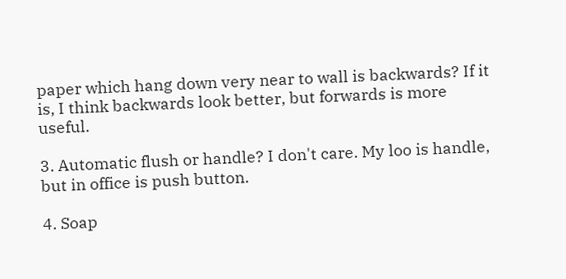paper which hang down very near to wall is backwards? If it is, I think backwards look better, but forwards is more useful.

3. Automatic flush or handle? I don't care. My loo is handle, but in office is push button.

4. Soap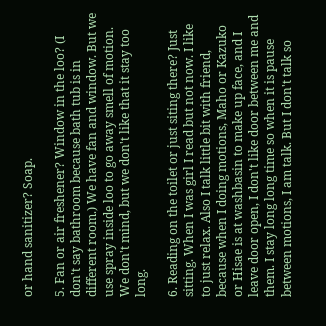or hand sanitizer? Soap.

5. Fan or air freshener? Window in the loo? (I don't say bathroom because bath tub is in different room.) We have fan and window. But we use spray inside loo to go away smell of motion. We don't mind, but we don't like that it stay too long.

6. Reading on the toilet or just siting there? Just sitting. When I was girl I read but not now. I like to just relax. Also I talk little bit with friend, because when I doing motions, Maho or Kazuko or Hisae is at washbasin to make up face, and I leave door open, I don't like door between me and them. I stay long long time so when it is pause between motions, I am talk. But I don't talk so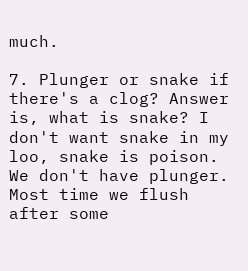much.

7. Plunger or snake if there's a clog? Answer is, what is snake? I don't want snake in my loo, snake is poison. We don't have plunger. Most time we flush after some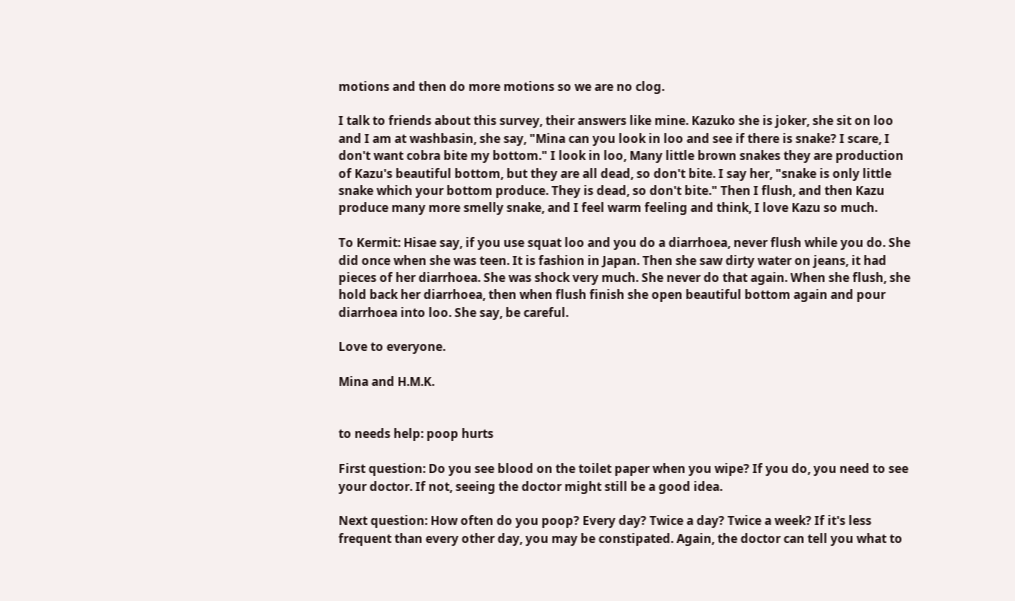motions and then do more motions so we are no clog.

I talk to friends about this survey, their answers like mine. Kazuko she is joker, she sit on loo and I am at washbasin, she say, "Mina can you look in loo and see if there is snake? I scare, I don't want cobra bite my bottom." I look in loo, Many little brown snakes they are production of Kazu's beautiful bottom, but they are all dead, so don't bite. I say her, "snake is only little snake which your bottom produce. They is dead, so don't bite." Then I flush, and then Kazu produce many more smelly snake, and I feel warm feeling and think, I love Kazu so much.

To Kermit: Hisae say, if you use squat loo and you do a diarrhoea, never flush while you do. She did once when she was teen. It is fashion in Japan. Then she saw dirty water on jeans, it had pieces of her diarrhoea. She was shock very much. She never do that again. When she flush, she hold back her diarrhoea, then when flush finish she open beautiful bottom again and pour diarrhoea into loo. She say, be careful.

Love to everyone.

Mina and H.M.K.


to needs help: poop hurts

First question: Do you see blood on the toilet paper when you wipe? If you do, you need to see your doctor. If not, seeing the doctor might still be a good idea.

Next question: How often do you poop? Every day? Twice a day? Twice a week? If it's less frequent than every other day, you may be constipated. Again, the doctor can tell you what to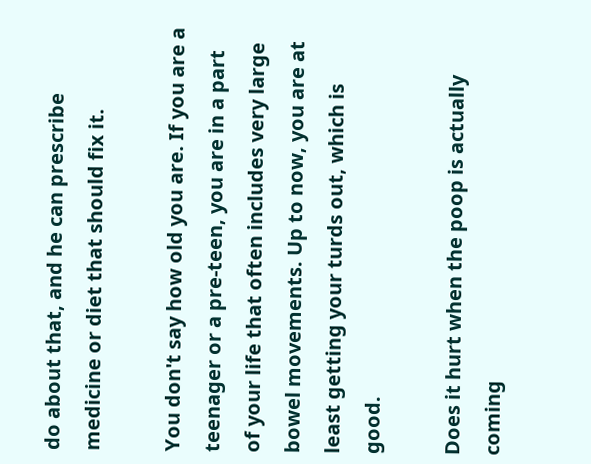do about that, and he can prescribe medicine or diet that should fix it.

You don't say how old you are. If you are a teenager or a pre-teen, you are in a part of your life that often includes very large bowel movements. Up to now, you are at least getting your turds out, which is good.

Does it hurt when the poop is actually coming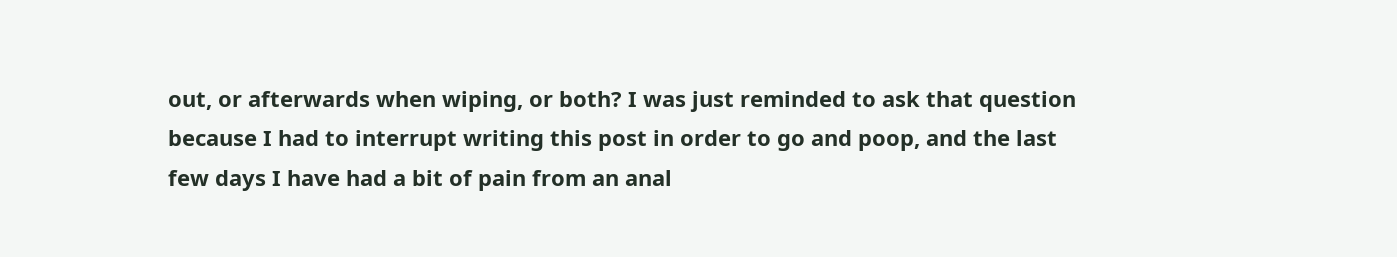out, or afterwards when wiping, or both? I was just reminded to ask that question because I had to interrupt writing this post in order to go and poop, and the last few days I have had a bit of pain from an anal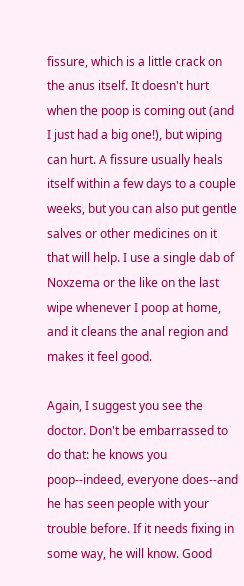fissure, which is a little crack on the anus itself. It doesn't hurt when the poop is coming out (and I just had a big one!), but wiping can hurt. A fissure usually heals itself within a few days to a couple weeks, but you can also put gentle salves or other medicines on it that will help. I use a single dab of Noxzema or the like on the last wipe whenever I poop at home, and it cleans the anal region and makes it feel good.

Again, I suggest you see the doctor. Don't be embarrassed to do that: he knows you poop--indeed, everyone does--and he has seen people with your trouble before. If it needs fixing in some way, he will know. Good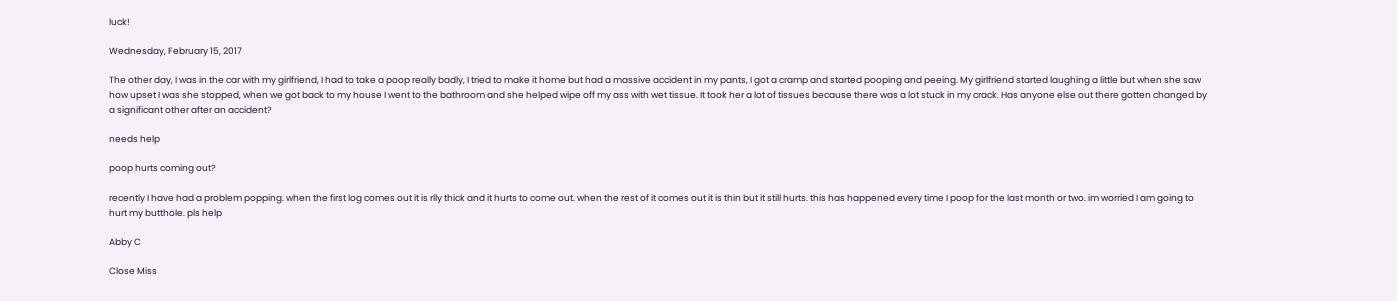luck!

Wednesday, February 15, 2017

The other day, I was in the car with my girlfriend, I had to take a poop really badly, I tried to make it home but had a massive accident in my pants, I got a cramp and started pooping and peeing. My girlfriend started laughing a little but when she saw how upset I was she stopped, when we got back to my house I went to the bathroom and she helped wipe off my ass with wet tissue. It took her a lot of tissues because there was a lot stuck in my crack. Has anyone else out there gotten changed by a significant other after an accident?

needs help

poop hurts coming out?

recently I have had a problem popping. when the first log comes out it is rlly thick and it hurts to come out. when the rest of it comes out it is thin but it still hurts. this has happened every time I poop for the last month or two. im worried I am going to hurt my butthole. pls help

Abby C

Close Miss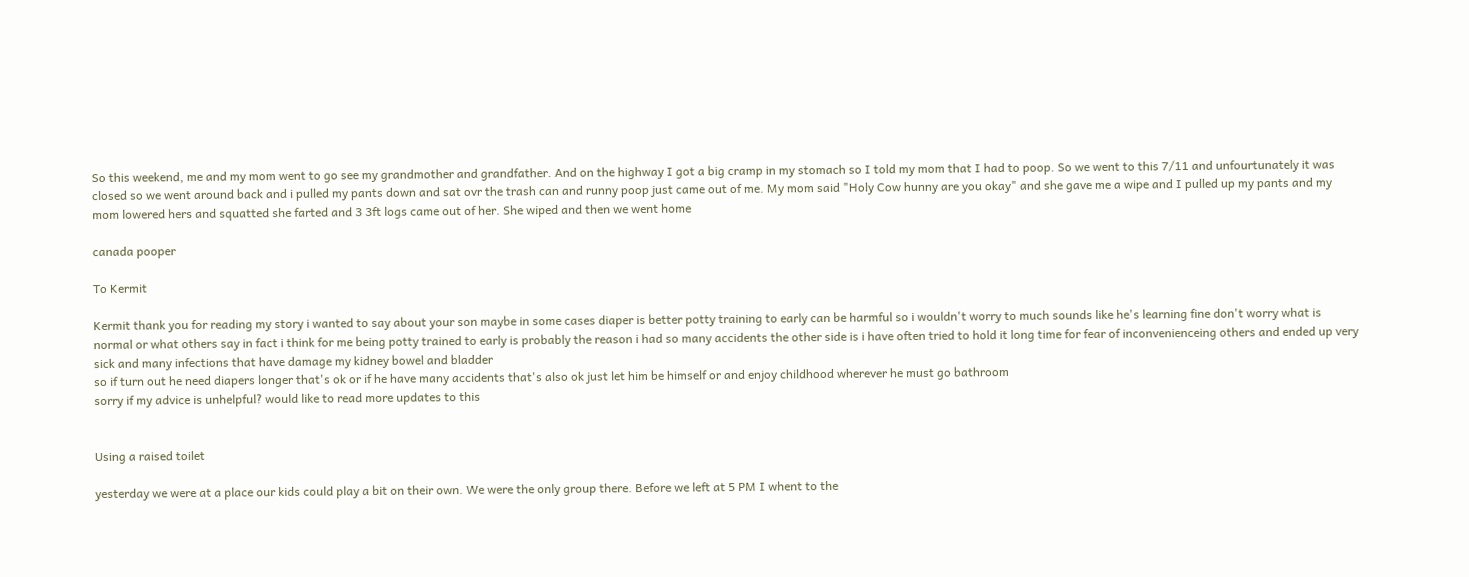So this weekend, me and my mom went to go see my grandmother and grandfather. And on the highway I got a big cramp in my stomach so I told my mom that I had to poop. So we went to this 7/11 and unfourtunately it was closed so we went around back and i pulled my pants down and sat ovr the trash can and runny poop just came out of me. My mom said "Holy Cow hunny are you okay" and she gave me a wipe and I pulled up my pants and my mom lowered hers and squatted she farted and 3 3ft logs came out of her. She wiped and then we went home

canada pooper

To Kermit

Kermit thank you for reading my story i wanted to say about your son maybe in some cases diaper is better potty training to early can be harmful so i wouldn't worry to much sounds like he's learning fine don't worry what is normal or what others say in fact i think for me being potty trained to early is probably the reason i had so many accidents the other side is i have often tried to hold it long time for fear of inconvenienceing others and ended up very sick and many infections that have damage my kidney bowel and bladder
so if turn out he need diapers longer that's ok or if he have many accidents that's also ok just let him be himself or and enjoy childhood wherever he must go bathroom
sorry if my advice is unhelpful? would like to read more updates to this


Using a raised toilet

yesterday we were at a place our kids could play a bit on their own. We were the only group there. Before we left at 5 PM I whent to the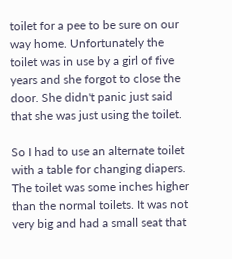toilet for a pee to be sure on our way home. Unfortunately the toilet was in use by a girl of five years and she forgot to close the door. She didn't panic just said that she was just using the toilet.

So I had to use an alternate toilet with a table for changing diapers. The toilet was some inches higher than the normal toilets. It was not very big and had a small seat that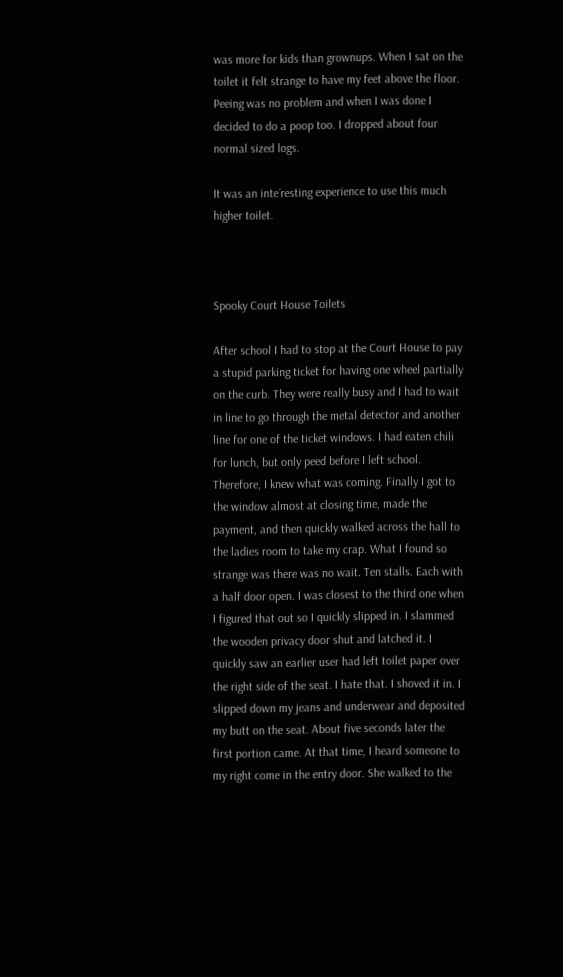was more for kids than grownups. When I sat on the toilet it felt strange to have my feet above the floor. Peeing was no problem and when I was done I decided to do a poop too. I dropped about four normal sized logs.

It was an inte´resting experience to use this much higher toilet.



Spooky Court House Toilets

After school I had to stop at the Court House to pay a stupid parking ticket for having one wheel partially on the curb. They were really busy and I had to wait in line to go through the metal detector and another line for one of the ticket windows. I had eaten chili for lunch, but only peed before I left school. Therefore, I knew what was coming. Finally I got to the window almost at closing time, made the payment, and then quickly walked across the hall to the ladies room to take my crap. What I found so strange was there was no wait. Ten stalls. Each with a half door open. I was closest to the third one when I figured that out so I quickly slipped in. I slammed the wooden privacy door shut and latched it. I quickly saw an earlier user had left toilet paper over the right side of the seat. I hate that. I shoved it in. I slipped down my jeans and underwear and deposited my butt on the seat. About five seconds later the first portion came. At that time, I heard someone to my right come in the entry door. She walked to the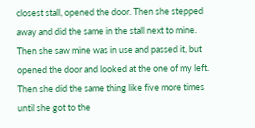closest stall, opened the door. Then she stepped away and did the same in the stall next to mine. Then she saw mine was in use and passed it, but opened the door and looked at the one of my left. Then she did the same thing like five more times until she got to the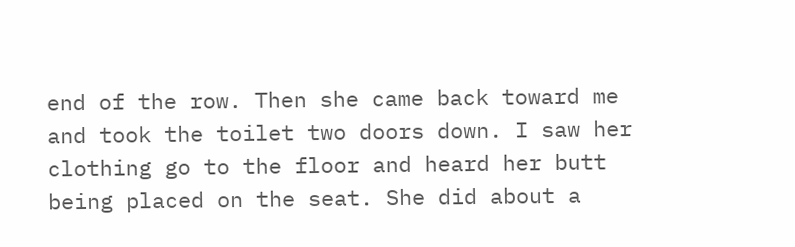end of the row. Then she came back toward me and took the toilet two doors down. I saw her clothing go to the floor and heard her butt being placed on the seat. She did about a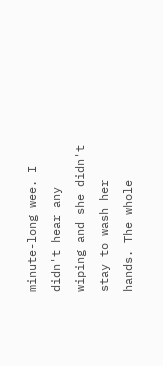minute-long wee. I didn't hear any wiping and she didn't stay to wash her hands. The whole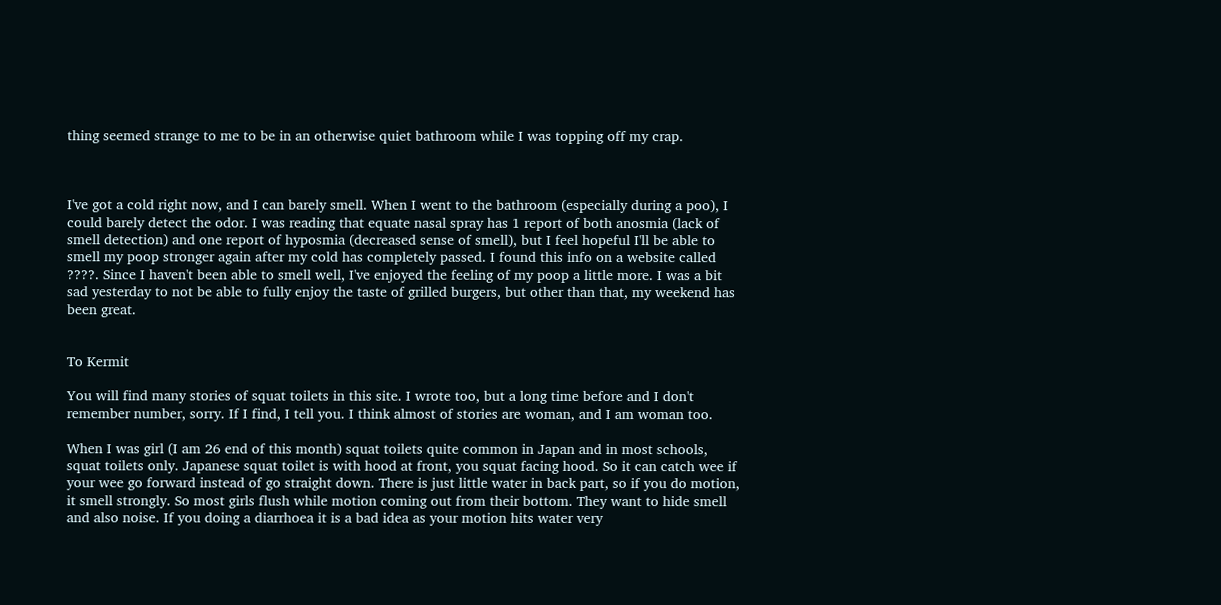thing seemed strange to me to be in an otherwise quiet bathroom while I was topping off my crap.



I've got a cold right now, and I can barely smell. When I went to the bathroom (especially during a poo), I could barely detect the odor. I was reading that equate nasal spray has 1 report of both anosmia (lack of smell detection) and one report of hyposmia (decreased sense of smell), but I feel hopeful I'll be able to smell my poop stronger again after my cold has completely passed. I found this info on a website called ????. Since I haven't been able to smell well, I've enjoyed the feeling of my poop a little more. I was a bit sad yesterday to not be able to fully enjoy the taste of grilled burgers, but other than that, my weekend has been great.


To Kermit

You will find many stories of squat toilets in this site. I wrote too, but a long time before and I don't remember number, sorry. If I find, I tell you. I think almost of stories are woman, and I am woman too.

When I was girl (I am 26 end of this month) squat toilets quite common in Japan and in most schools, squat toilets only. Japanese squat toilet is with hood at front, you squat facing hood. So it can catch wee if your wee go forward instead of go straight down. There is just little water in back part, so if you do motion, it smell strongly. So most girls flush while motion coming out from their bottom. They want to hide smell and also noise. If you doing a diarrhoea it is a bad idea as your motion hits water very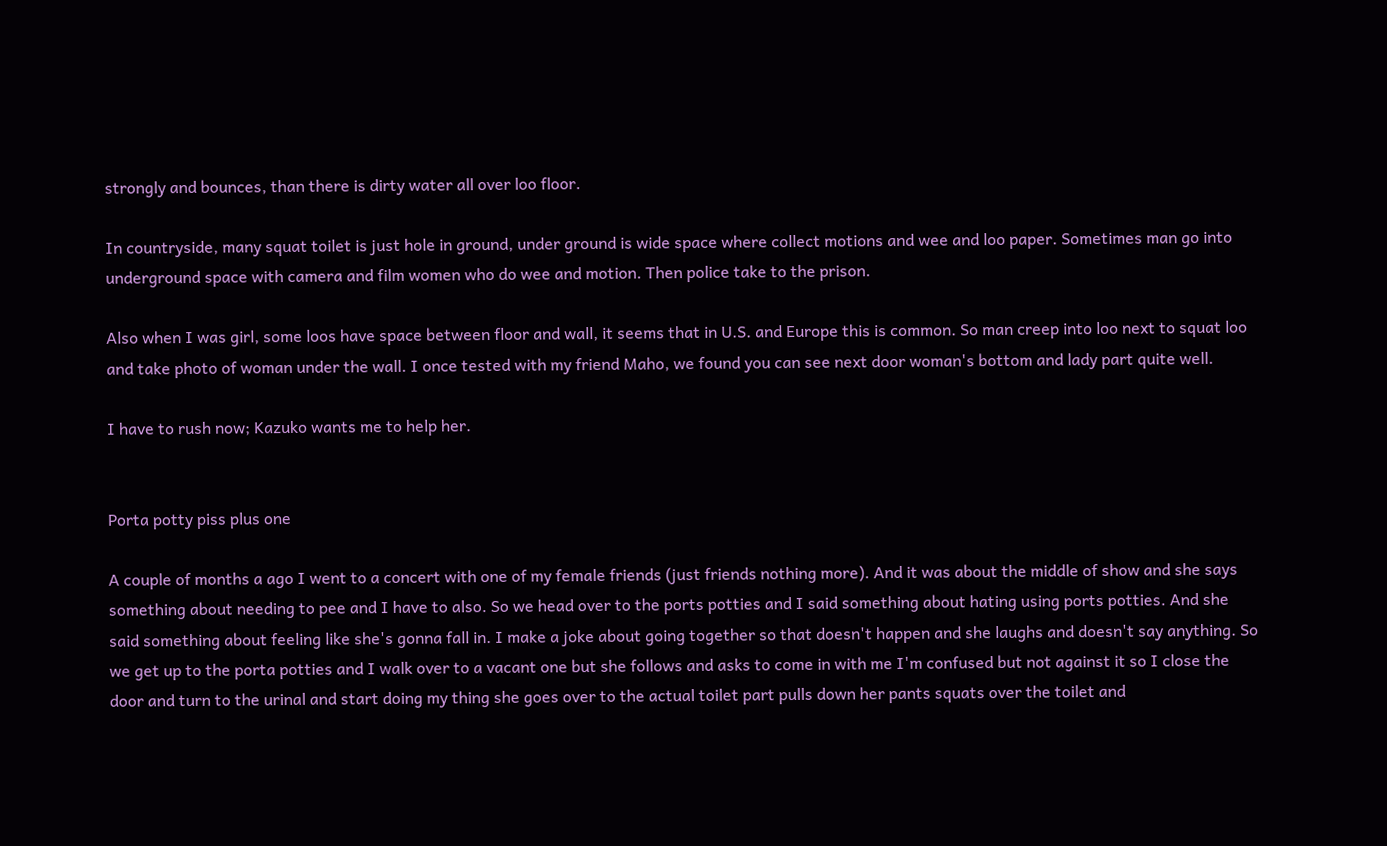strongly and bounces, than there is dirty water all over loo floor.

In countryside, many squat toilet is just hole in ground, under ground is wide space where collect motions and wee and loo paper. Sometimes man go into underground space with camera and film women who do wee and motion. Then police take to the prison.

Also when I was girl, some loos have space between floor and wall, it seems that in U.S. and Europe this is common. So man creep into loo next to squat loo and take photo of woman under the wall. I once tested with my friend Maho, we found you can see next door woman's bottom and lady part quite well.

I have to rush now; Kazuko wants me to help her.


Porta potty piss plus one

A couple of months a ago I went to a concert with one of my female friends (just friends nothing more). And it was about the middle of show and she says something about needing to pee and I have to also. So we head over to the ports potties and I said something about hating using ports potties. And she said something about feeling like she's gonna fall in. I make a joke about going together so that doesn't happen and she laughs and doesn't say anything. So we get up to the porta potties and I walk over to a vacant one but she follows and asks to come in with me I'm confused but not against it so I close the door and turn to the urinal and start doing my thing she goes over to the actual toilet part pulls down her pants squats over the toilet and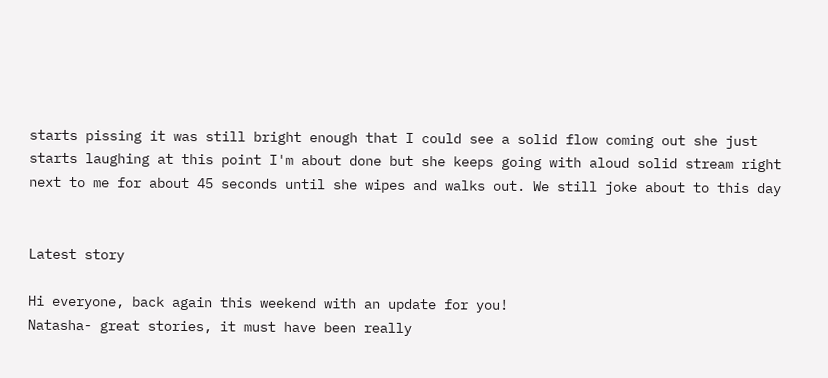starts pissing it was still bright enough that I could see a solid flow coming out she just starts laughing at this point I'm about done but she keeps going with aloud solid stream right next to me for about 45 seconds until she wipes and walks out. We still joke about to this day


Latest story

Hi everyone, back again this weekend with an update for you!
Natasha- great stories, it must have been really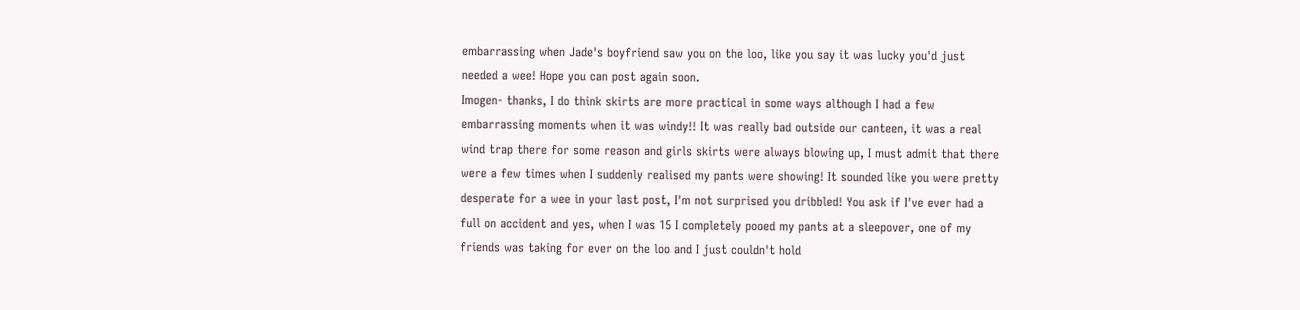embarrassing when Jade's boyfriend saw you on the loo, like you say it was lucky you'd just needed a wee! Hope you can post again soon.
Imogen- thanks, I do think skirts are more practical in some ways although I had a few embarrassing moments when it was windy!! It was really bad outside our canteen, it was a real wind trap there for some reason and girls skirts were always blowing up, I must admit that there were a few times when I suddenly realised my pants were showing! It sounded like you were pretty desperate for a wee in your last post, I'm not surprised you dribbled! You ask if I've ever had a full on accident and yes, when I was 15 I completely pooed my pants at a sleepover, one of my friends was taking for ever on the loo and I just couldn't hold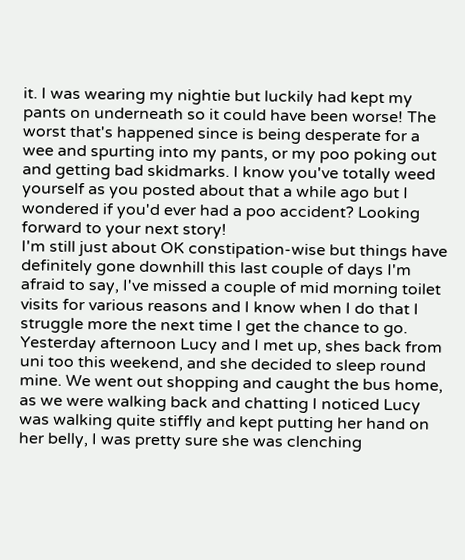it. I was wearing my nightie but luckily had kept my pants on underneath so it could have been worse! The worst that's happened since is being desperate for a wee and spurting into my pants, or my poo poking out and getting bad skidmarks. I know you've totally weed yourself as you posted about that a while ago but I wondered if you'd ever had a poo accident? Looking forward to your next story!
I'm still just about OK constipation-wise but things have definitely gone downhill this last couple of days I'm afraid to say, I've missed a couple of mid morning toilet visits for various reasons and I know when I do that I struggle more the next time I get the chance to go. Yesterday afternoon Lucy and I met up, shes back from uni too this weekend, and she decided to sleep round mine. We went out shopping and caught the bus home, as we were walking back and chatting I noticed Lucy was walking quite stiffly and kept putting her hand on her belly, I was pretty sure she was clenching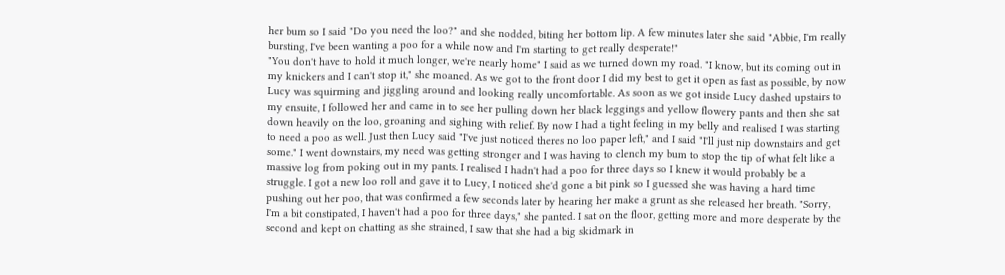her bum so I said "Do you need the loo?" and she nodded, biting her bottom lip. A few minutes later she said "Abbie, I'm really bursting, I've been wanting a poo for a while now and I'm starting to get really desperate!"
"You don't have to hold it much longer, we're nearly home" I said as we turned down my road. "I know, but its coming out in my knickers and I can't stop it," she moaned. As we got to the front door I did my best to get it open as fast as possible, by now Lucy was squirming and jiggling around and looking really uncomfortable. As soon as we got inside Lucy dashed upstairs to my ensuite, I followed her and came in to see her pulling down her black leggings and yellow flowery pants and then she sat down heavily on the loo, groaning and sighing with relief. By now I had a tight feeling in my belly and realised I was starting to need a poo as well. Just then Lucy said "I've just noticed theres no loo paper left," and I said "I'll just nip downstairs and get some." I went downstairs, my need was getting stronger and I was having to clench my bum to stop the tip of what felt like a massive log from poking out in my pants. I realised I hadn't had a poo for three days so I knew it would probably be a struggle. I got a new loo roll and gave it to Lucy, I noticed she'd gone a bit pink so I guessed she was having a hard time pushing out her poo, that was confirmed a few seconds later by hearing her make a grunt as she released her breath. "Sorry, I'm a bit constipated, I haven't had a poo for three days," she panted. I sat on the floor, getting more and more desperate by the second and kept on chatting as she strained, I saw that she had a big skidmark in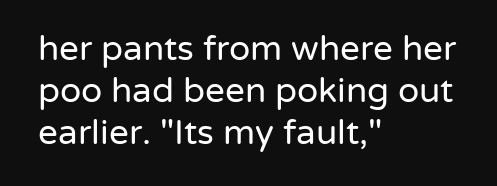her pants from where her poo had been poking out earlier. "Its my fault,"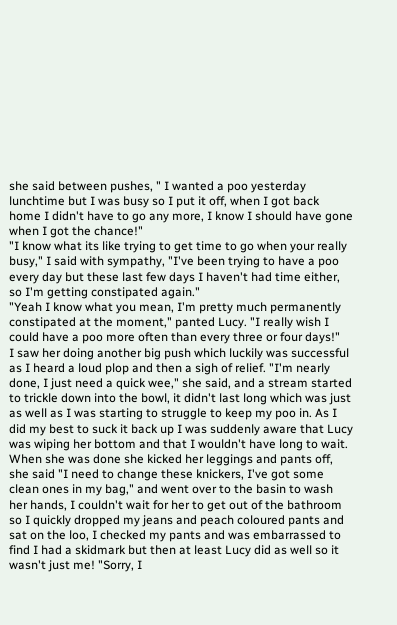she said between pushes, " I wanted a poo yesterday lunchtime but I was busy so I put it off, when I got back home I didn't have to go any more, I know I should have gone when I got the chance!"
"I know what its like trying to get time to go when your really busy," I said with sympathy, "I've been trying to have a poo every day but these last few days I haven't had time either, so I'm getting constipated again."
"Yeah I know what you mean, I'm pretty much permanently constipated at the moment," panted Lucy. "I really wish I could have a poo more often than every three or four days!"
I saw her doing another big push which luckily was successful as I heard a loud plop and then a sigh of relief. "I'm nearly done, I just need a quick wee," she said, and a stream started to trickle down into the bowl, it didn't last long which was just as well as I was starting to struggle to keep my poo in. As I did my best to suck it back up I was suddenly aware that Lucy was wiping her bottom and that I wouldn't have long to wait. When she was done she kicked her leggings and pants off, she said "I need to change these knickers, I've got some clean ones in my bag," and went over to the basin to wash her hands, I couldn't wait for her to get out of the bathroom so I quickly dropped my jeans and peach coloured pants and sat on the loo, I checked my pants and was embarrassed to find I had a skidmark but then at least Lucy did as well so it wasn't just me! "Sorry, I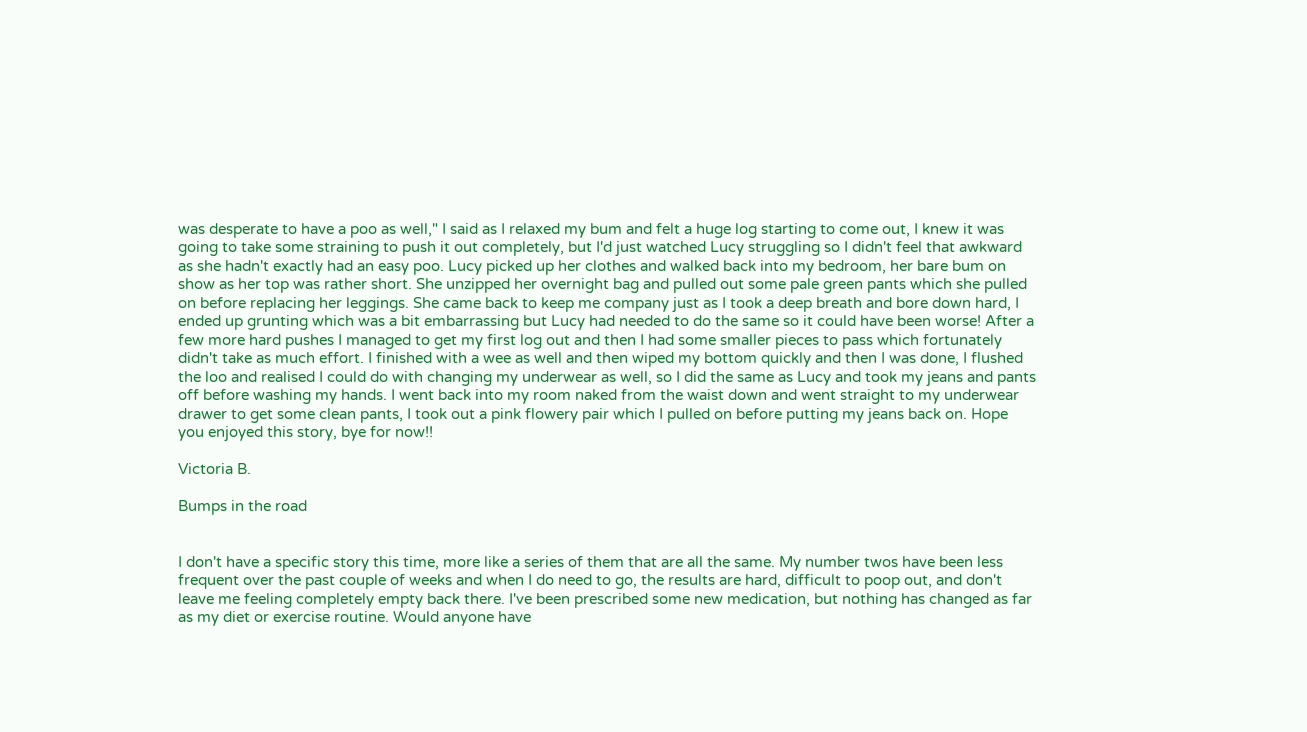was desperate to have a poo as well," I said as I relaxed my bum and felt a huge log starting to come out, I knew it was going to take some straining to push it out completely, but I'd just watched Lucy struggling so I didn't feel that awkward as she hadn't exactly had an easy poo. Lucy picked up her clothes and walked back into my bedroom, her bare bum on show as her top was rather short. She unzipped her overnight bag and pulled out some pale green pants which she pulled on before replacing her leggings. She came back to keep me company just as I took a deep breath and bore down hard, I ended up grunting which was a bit embarrassing but Lucy had needed to do the same so it could have been worse! After a few more hard pushes I managed to get my first log out and then I had some smaller pieces to pass which fortunately didn't take as much effort. I finished with a wee as well and then wiped my bottom quickly and then I was done, I flushed the loo and realised I could do with changing my underwear as well, so I did the same as Lucy and took my jeans and pants off before washing my hands. I went back into my room naked from the waist down and went straight to my underwear drawer to get some clean pants, I took out a pink flowery pair which I pulled on before putting my jeans back on. Hope you enjoyed this story, bye for now!!

Victoria B.

Bumps in the road


I don't have a specific story this time, more like a series of them that are all the same. My number twos have been less frequent over the past couple of weeks and when I do need to go, the results are hard, difficult to poop out, and don't leave me feeling completely empty back there. I've been prescribed some new medication, but nothing has changed as far as my diet or exercise routine. Would anyone have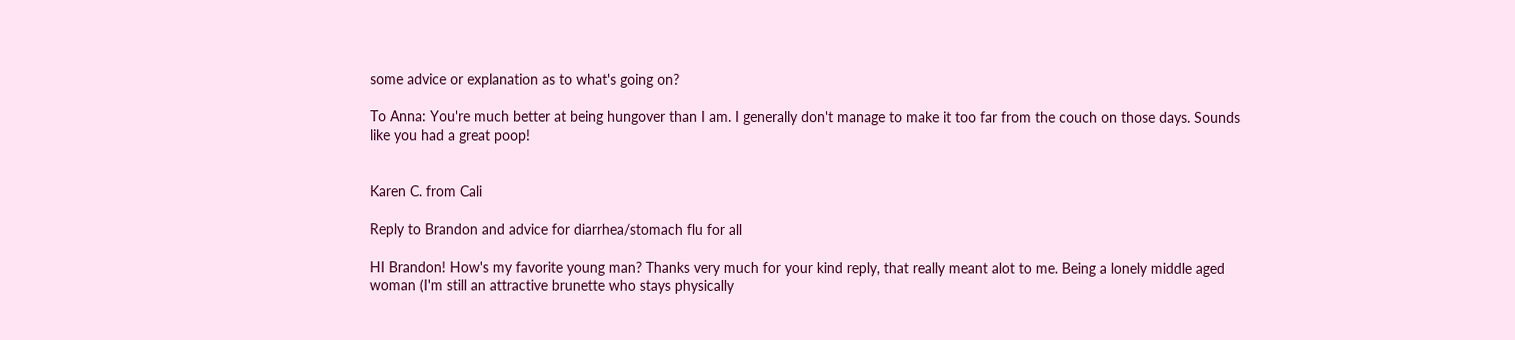some advice or explanation as to what's going on?

To Anna: You're much better at being hungover than I am. I generally don't manage to make it too far from the couch on those days. Sounds like you had a great poop!


Karen C. from Cali

Reply to Brandon and advice for diarrhea/stomach flu for all

HI Brandon! How's my favorite young man? Thanks very much for your kind reply, that really meant alot to me. Being a lonely middle aged woman (I'm still an attractive brunette who stays physically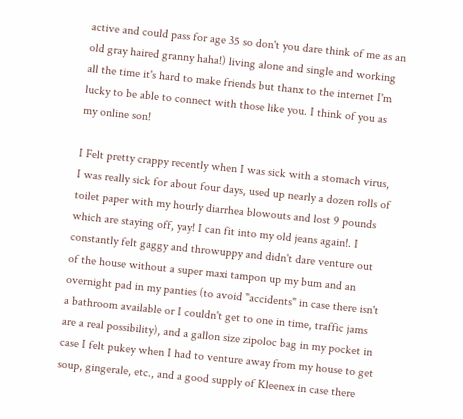active and could pass for age 35 so don't you dare think of me as an old gray haired granny haha!) living alone and single and working all the time it's hard to make friends but thanx to the internet I'm lucky to be able to connect with those like you. I think of you as my online son!

I Felt pretty crappy recently when I was sick with a stomach virus, I was really sick for about four days, used up nearly a dozen rolls of toilet paper with my hourly diarrhea blowouts and lost 9 pounds which are staying off, yay! I can fit into my old jeans again!. I constantly felt gaggy and throwuppy and didn't dare venture out of the house without a super maxi tampon up my bum and an overnight pad in my panties (to avoid "accidents" in case there isn't a bathroom available or I couldn't get to one in time, traffic jams are a real possibility), and a gallon size zipoloc bag in my pocket in case I felt pukey when I had to venture away from my house to get soup, gingerale, etc., and a good supply of Kleenex in case there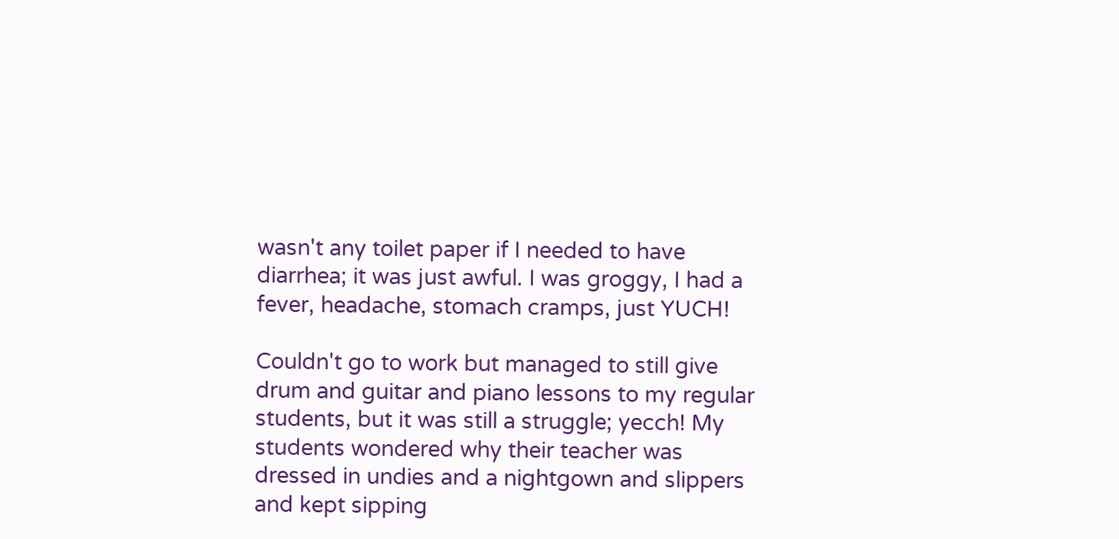wasn't any toilet paper if I needed to have diarrhea; it was just awful. I was groggy, I had a fever, headache, stomach cramps, just YUCH!

Couldn't go to work but managed to still give drum and guitar and piano lessons to my regular students, but it was still a struggle; yecch! My students wondered why their teacher was dressed in undies and a nightgown and slippers and kept sipping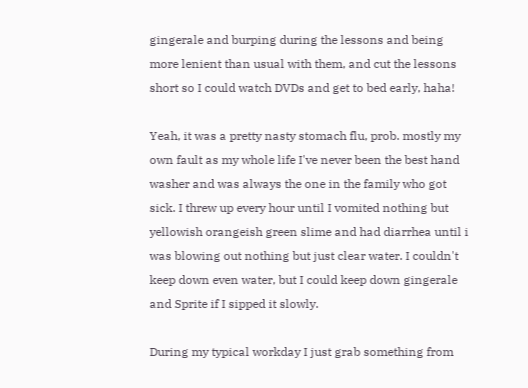gingerale and burping during the lessons and being more lenient than usual with them, and cut the lessons short so I could watch DVDs and get to bed early, haha!

Yeah, it was a pretty nasty stomach flu, prob. mostly my own fault as my whole life I've never been the best hand washer and was always the one in the family who got sick. I threw up every hour until I vomited nothing but yellowish orangeish green slime and had diarrhea until i was blowing out nothing but just clear water. I couldn't keep down even water, but I could keep down gingerale and Sprite if I sipped it slowly.

During my typical workday I just grab something from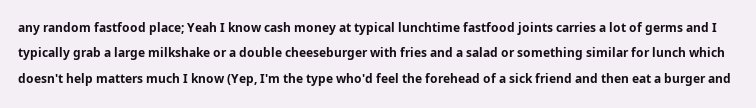any random fastfood place; Yeah I know cash money at typical lunchtime fastfood joints carries a lot of germs and I typically grab a large milkshake or a double cheeseburger with fries and a salad or something similar for lunch which doesn't help matters much I know (Yep, I'm the type who'd feel the forehead of a sick friend and then eat a burger and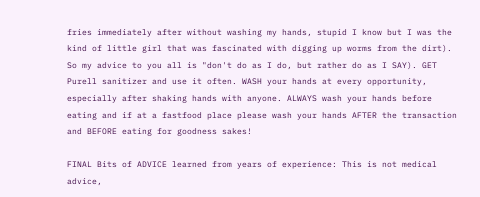fries immediately after without washing my hands, stupid I know but I was the kind of little girl that was fascinated with digging up worms from the dirt). So my advice to you all is "don't do as I do, but rather do as I SAY). GET Purell sanitizer and use it often. WASH your hands at every opportunity, especially after shaking hands with anyone. ALWAYS wash your hands before eating and if at a fastfood place please wash your hands AFTER the transaction and BEFORE eating for goodness sakes!

FINAL Bits of ADVICE learned from years of experience: This is not medical advice,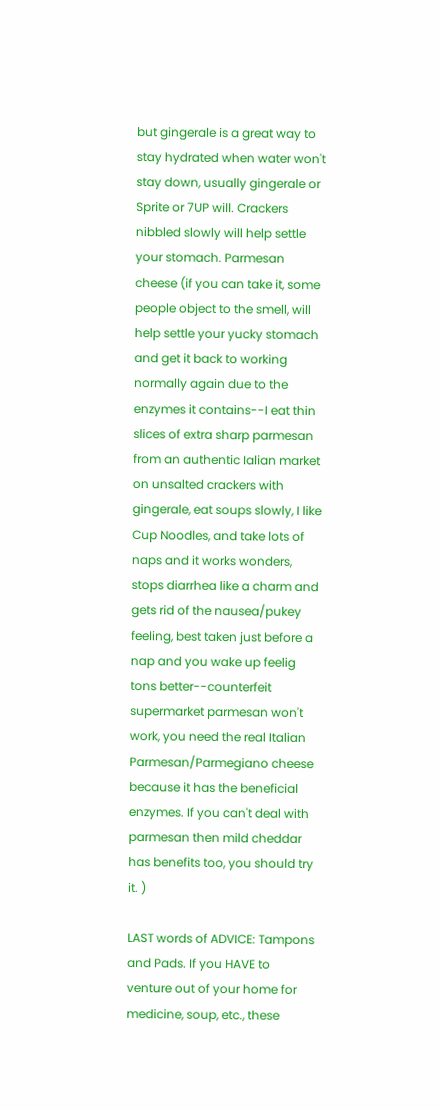but gingerale is a great way to stay hydrated when water won't stay down, usually gingerale or Sprite or 7UP will. Crackers nibbled slowly will help settle your stomach. Parmesan cheese (if you can take it, some people object to the smell, will help settle your yucky stomach and get it back to working normally again due to the enzymes it contains--I eat thin slices of extra sharp parmesan from an authentic Ialian market on unsalted crackers with gingerale, eat soups slowly, I like Cup Noodles, and take lots of naps and it works wonders, stops diarrhea like a charm and gets rid of the nausea/pukey feeling, best taken just before a nap and you wake up feelig tons better--counterfeit supermarket parmesan won't work, you need the real Italian Parmesan/Parmegiano cheese because it has the beneficial enzymes. If you can't deal with parmesan then mild cheddar has benefits too, you should try it. )

LAST words of ADVICE: Tampons and Pads. If you HAVE to venture out of your home for medicine, soup, etc., these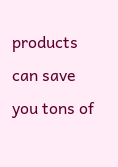products can save you tons of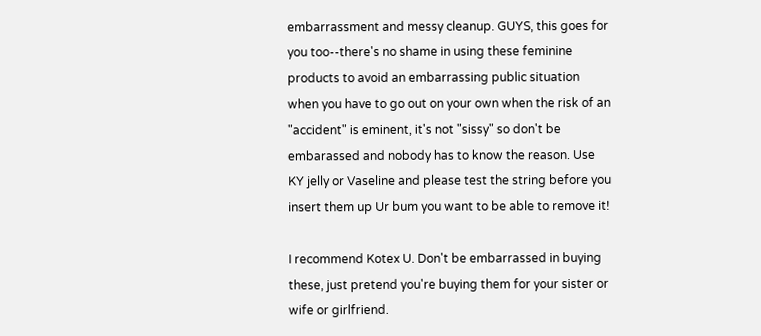embarrassment and messy cleanup. GUYS, this goes for you too--there's no shame in using these feminine products to avoid an embarrassing public situation when you have to go out on your own when the risk of an "accident" is eminent, it's not "sissy" so don't be embarassed and nobody has to know the reason. Use KY jelly or Vaseline and please test the string before you insert them up Ur bum you want to be able to remove it!

I recommend Kotex U. Don't be embarrassed in buying these, just pretend you're buying them for your sister or wife or girlfriend.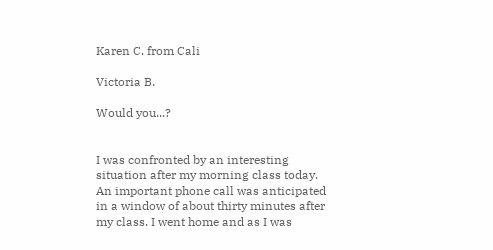Karen C. from Cali

Victoria B.

Would you...?


I was confronted by an interesting situation after my morning class today. An important phone call was anticipated in a window of about thirty minutes after my class. I went home and as I was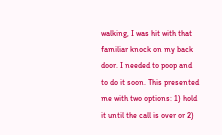walking, I was hit with that familiar knock on my back door. I needed to poop and to do it soon. This presented me with two options: 1) hold it until the call is over or 2)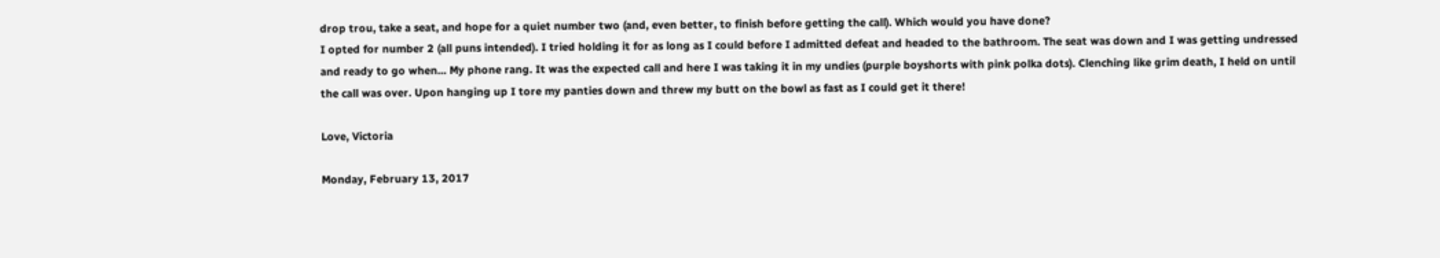drop trou, take a seat, and hope for a quiet number two (and, even better, to finish before getting the call). Which would you have done?
I opted for number 2 (all puns intended). I tried holding it for as long as I could before I admitted defeat and headed to the bathroom. The seat was down and I was getting undressed and ready to go when... My phone rang. It was the expected call and here I was taking it in my undies (purple boyshorts with pink polka dots). Clenching like grim death, I held on until the call was over. Upon hanging up I tore my panties down and threw my butt on the bowl as fast as I could get it there!

Love, Victoria

Monday, February 13, 2017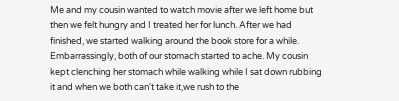Me and my cousin wanted to watch movie after we left home but then we felt hungry and I treated her for lunch. After we had finished, we started walking around the book store for a while. Embarrassingly, both of our stomach started to ache. My cousin kept clenching her stomach while walking while I sat down rubbing it and when we both can't take it,we rush to the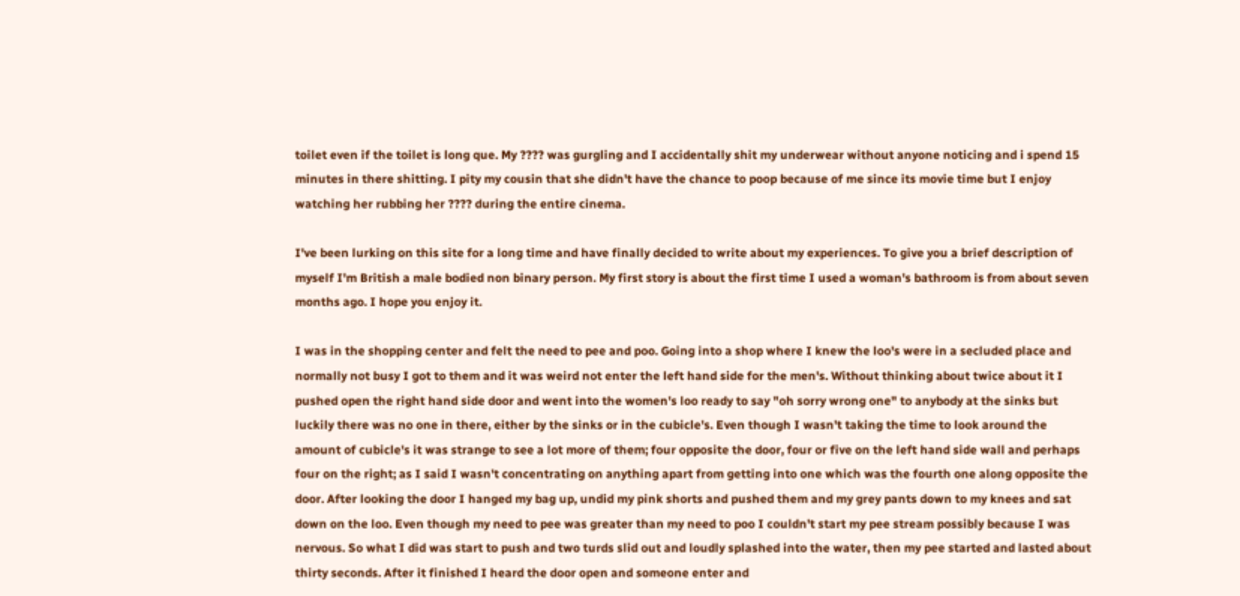toilet even if the toilet is long que. My ???? was gurgling and I accidentally shit my underwear without anyone noticing and i spend 15 minutes in there shitting. I pity my cousin that she didn't have the chance to poop because of me since its movie time but I enjoy watching her rubbing her ???? during the entire cinema.

I've been lurking on this site for a long time and have finally decided to write about my experiences. To give you a brief description of myself I'm British a male bodied non binary person. My first story is about the first time I used a woman's bathroom is from about seven months ago. I hope you enjoy it.

I was in the shopping center and felt the need to pee and poo. Going into a shop where I knew the loo's were in a secluded place and normally not busy I got to them and it was weird not enter the left hand side for the men's. Without thinking about twice about it I pushed open the right hand side door and went into the women's loo ready to say "oh sorry wrong one" to anybody at the sinks but luckily there was no one in there, either by the sinks or in the cubicle's. Even though I wasn't taking the time to look around the amount of cubicle's it was strange to see a lot more of them; four opposite the door, four or five on the left hand side wall and perhaps four on the right; as I said I wasn't concentrating on anything apart from getting into one which was the fourth one along opposite the door. After looking the door I hanged my bag up, undid my pink shorts and pushed them and my grey pants down to my knees and sat down on the loo. Even though my need to pee was greater than my need to poo I couldn't start my pee stream possibly because I was nervous. So what I did was start to push and two turds slid out and loudly splashed into the water, then my pee started and lasted about thirty seconds. After it finished I heard the door open and someone enter and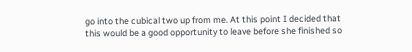go into the cubical two up from me. At this point I decided that this would be a good opportunity to leave before she finished so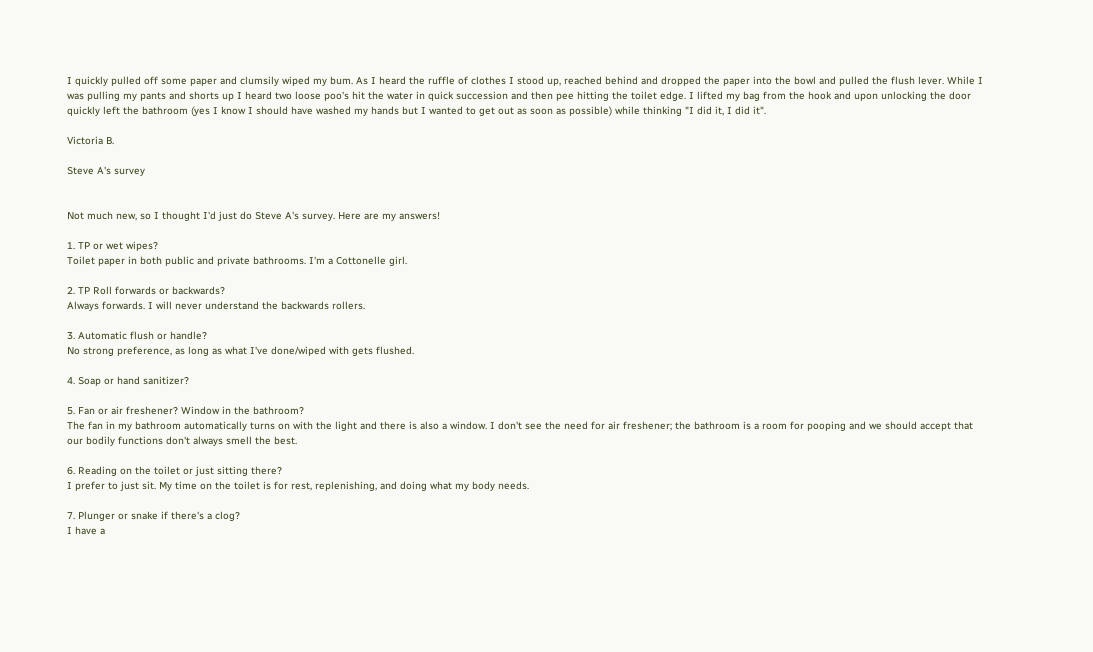I quickly pulled off some paper and clumsily wiped my bum. As I heard the ruffle of clothes I stood up, reached behind and dropped the paper into the bowl and pulled the flush lever. While I was pulling my pants and shorts up I heard two loose poo's hit the water in quick succession and then pee hitting the toilet edge. I lifted my bag from the hook and upon unlocking the door quickly left the bathroom (yes I know I should have washed my hands but I wanted to get out as soon as possible) while thinking "I did it, I did it".

Victoria B.

Steve A's survey


Not much new, so I thought I'd just do Steve A's survey. Here are my answers!

1. TP or wet wipes?
Toilet paper in both public and private bathrooms. I'm a Cottonelle girl.

2. TP Roll forwards or backwards?
Always forwards. I will never understand the backwards rollers.

3. Automatic flush or handle?
No strong preference, as long as what I've done/wiped with gets flushed.

4. Soap or hand sanitizer?

5. Fan or air freshener? Window in the bathroom?
The fan in my bathroom automatically turns on with the light and there is also a window. I don't see the need for air freshener; the bathroom is a room for pooping and we should accept that our bodily functions don't always smell the best.

6. Reading on the toilet or just sitting there?
I prefer to just sit. My time on the toilet is for rest, replenishing, and doing what my body needs.

7. Plunger or snake if there's a clog?
I have a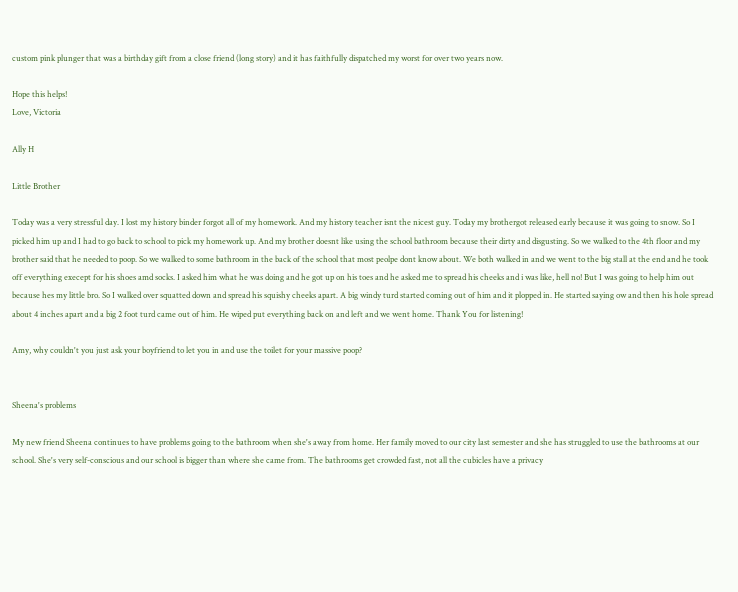custom pink plunger that was a birthday gift from a close friend (long story) and it has faithfully dispatched my worst for over two years now.

Hope this helps!
Love, Victoria

Ally H

Little Brother

Today was a very stressful day. I lost my history binder forgot all of my homework. And my history teacher isnt the nicest guy. Today my brothergot released early because it was going to snow. So I picked him up and I had to go back to school to pick my homework up. And my brother doesnt like using the school bathroom because their dirty and disgusting. So we walked to the 4th floor and my brother said that he needed to poop. So we walked to some bathroom in the back of the school that most peolpe dont know about. We both walked in and we went to the big stall at the end and he took off everything execept for his shoes amd socks. I asked him what he was doing and he got up on his toes and he asked me to spread his cheeks and i was like, hell no! But I was going to help him out because hes my little bro. So I walked over squatted down and spread his squishy cheeks apart. A big windy turd started coming out of him and it plopped in. He started saying ow and then his hole spread about 4 inches apart and a big 2 foot turd came out of him. He wiped put everything back on and left and we went home. Thank You for listening!

Amy, why couldn't you just ask your boyfriend to let you in and use the toilet for your massive poop?


Sheena's problems

My new friend Sheena continues to have problems going to the bathroom when she's away from home. Her family moved to our city last semester and she has struggled to use the bathrooms at our school. She's very self-conscious and our school is bigger than where she came from. The bathrooms get crowded fast, not all the cubicles have a privacy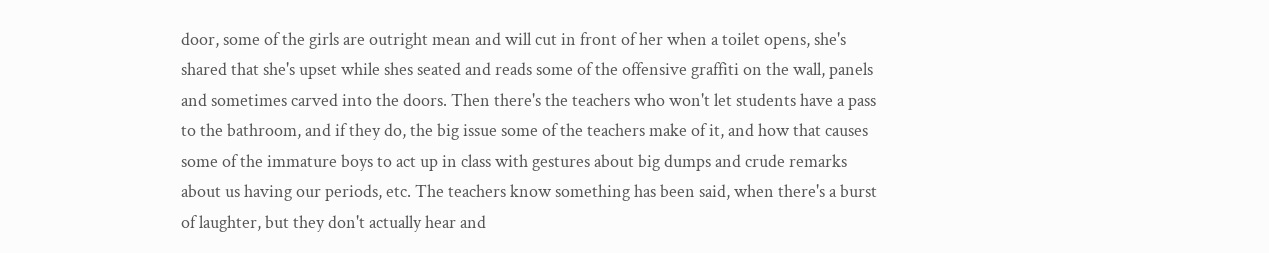door, some of the girls are outright mean and will cut in front of her when a toilet opens, she's shared that she's upset while shes seated and reads some of the offensive graffiti on the wall, panels and sometimes carved into the doors. Then there's the teachers who won't let students have a pass to the bathroom, and if they do, the big issue some of the teachers make of it, and how that causes some of the immature boys to act up in class with gestures about big dumps and crude remarks about us having our periods, etc. The teachers know something has been said, when there's a burst of laughter, but they don't actually hear and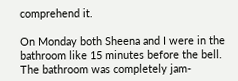comprehend it.

On Monday both Sheena and I were in the bathroom like 15 minutes before the bell. The bathroom was completely jam-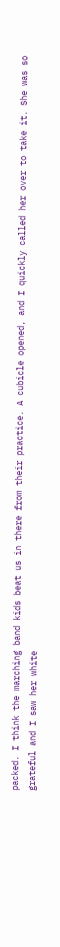packed. I think the marching band kids beat us in there from their practice. A cubicle opened, and I quickly called her over to take it. She was so grateful and I saw her white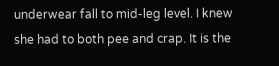underwear fall to mid-leg level. I knew she had to both pee and crap. It is the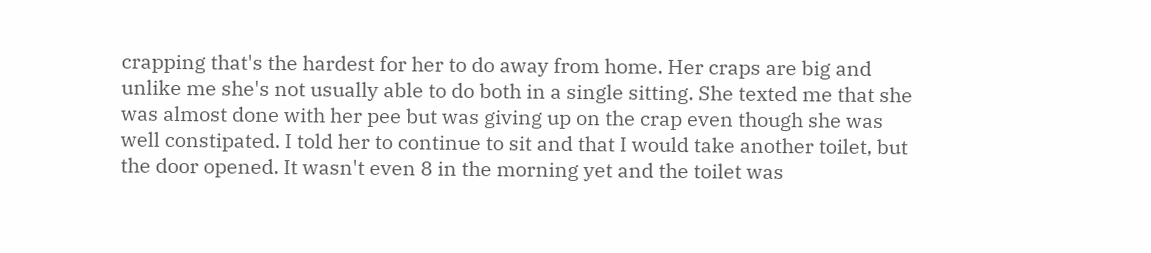crapping that's the hardest for her to do away from home. Her craps are big and unlike me she's not usually able to do both in a single sitting. She texted me that she was almost done with her pee but was giving up on the crap even though she was well constipated. I told her to continue to sit and that I would take another toilet, but the door opened. It wasn't even 8 in the morning yet and the toilet was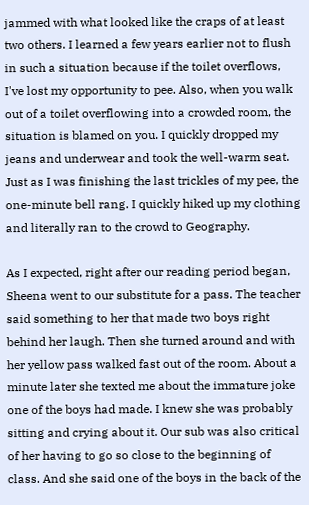jammed with what looked like the craps of at least two others. I learned a few years earlier not to flush in such a situation because if the toilet overflows, I've lost my opportunity to pee. Also, when you walk out of a toilet overflowing into a crowded room, the situation is blamed on you. I quickly dropped my jeans and underwear and took the well-warm seat. Just as I was finishing the last trickles of my pee, the one-minute bell rang. I quickly hiked up my clothing and literally ran to the crowd to Geography.

As I expected, right after our reading period began, Sheena went to our substitute for a pass. The teacher said something to her that made two boys right behind her laugh. Then she turned around and with her yellow pass walked fast out of the room. About a minute later she texted me about the immature joke one of the boys had made. I knew she was probably sitting and crying about it. Our sub was also critical of her having to go so close to the beginning of class. And she said one of the boys in the back of the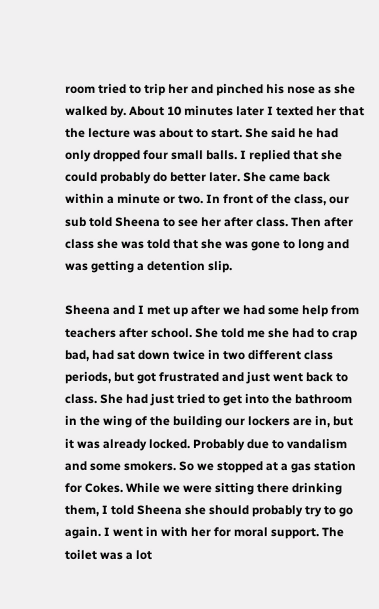room tried to trip her and pinched his nose as she walked by. About 10 minutes later I texted her that the lecture was about to start. She said he had only dropped four small balls. I replied that she could probably do better later. She came back within a minute or two. In front of the class, our sub told Sheena to see her after class. Then after class she was told that she was gone to long and was getting a detention slip.

Sheena and I met up after we had some help from teachers after school. She told me she had to crap bad, had sat down twice in two different class periods, but got frustrated and just went back to class. She had just tried to get into the bathroom in the wing of the building our lockers are in, but it was already locked. Probably due to vandalism and some smokers. So we stopped at a gas station for Cokes. While we were sitting there drinking them, I told Sheena she should probably try to go again. I went in with her for moral support. The toilet was a lot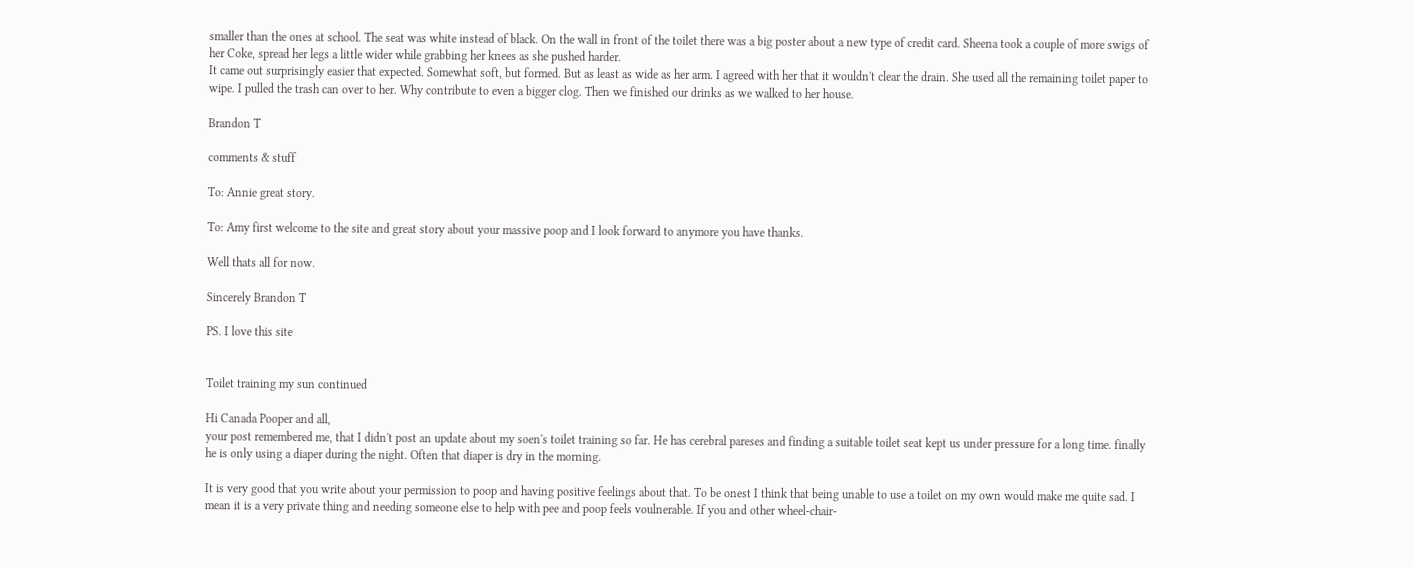smaller than the ones at school. The seat was white instead of black. On the wall in front of the toilet there was a big poster about a new type of credit card. Sheena took a couple of more swigs of her Coke, spread her legs a little wider while grabbing her knees as she pushed harder.
It came out surprisingly easier that expected. Somewhat soft, but formed. But as least as wide as her arm. I agreed with her that it wouldn't clear the drain. She used all the remaining toilet paper to wipe. I pulled the trash can over to her. Why contribute to even a bigger clog. Then we finished our drinks as we walked to her house.

Brandon T

comments & stuff

To: Annie great story.

To: Amy first welcome to the site and great story about your massive poop and I look forward to anymore you have thanks.

Well thats all for now.

Sincerely Brandon T

PS. I love this site


Toilet training my sun continued

Hi Canada Pooper and all,
your post remembered me, that I didn't post an update about my soen's toilet training so far. He has cerebral pareses and finding a suitable toilet seat kept us under pressure for a long time. finally he is only using a diaper during the night. Often that diaper is dry in the morning.

It is very good that you write about your permission to poop and having positive feelings about that. To be onest I think that being unable to use a toilet on my own would make me quite sad. I mean it is a very private thing and needing someone else to help with pee and poop feels voulnerable. If you and other wheel-chair-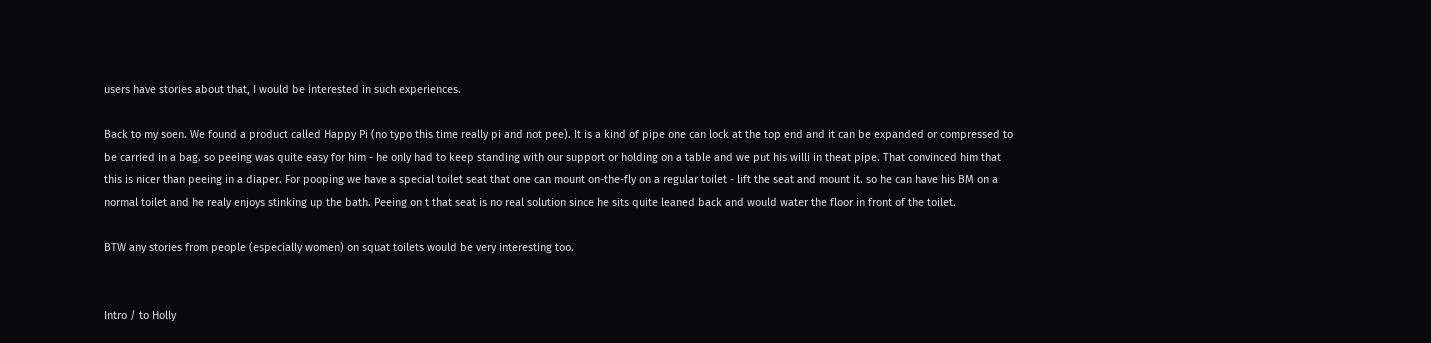users have stories about that, I would be interested in such experiences.

Back to my soen. We found a product called Happy Pi (no typo this time really pi and not pee). It is a kind of pipe one can lock at the top end and it can be expanded or compressed to be carried in a bag. so peeing was quite easy for him - he only had to keep standing with our support or holding on a table and we put his willi in theat pipe. That convinced him that this is nicer than peeing in a diaper. For pooping we have a special toilet seat that one can mount on-the-fly on a regular toilet - lift the seat and mount it. so he can have his BM on a normal toilet and he realy enjoys stinking up the bath. Peeing on t that seat is no real solution since he sits quite leaned back and would water the floor in front of the toilet.

BTW any stories from people (especially women) on squat toilets would be very interesting too.


Intro / to Holly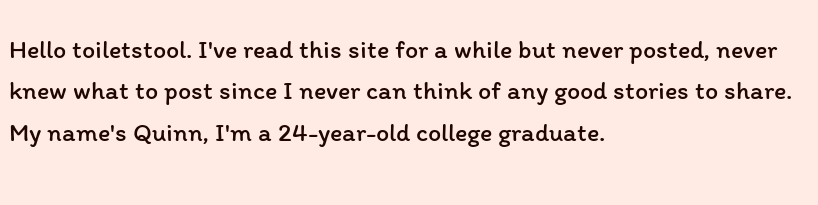Hello toiletstool. I've read this site for a while but never posted, never knew what to post since I never can think of any good stories to share. My name's Quinn, I'm a 24-year-old college graduate.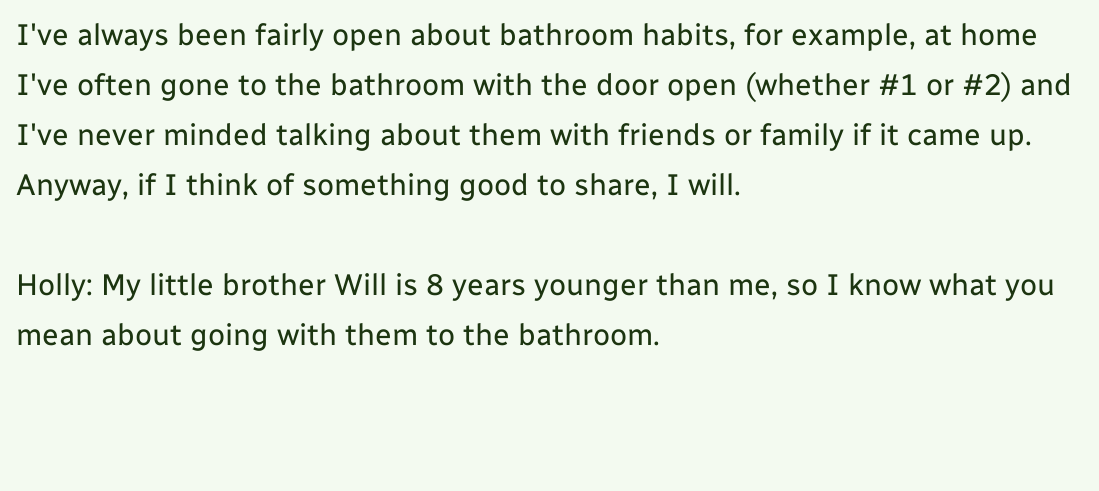I've always been fairly open about bathroom habits, for example, at home I've often gone to the bathroom with the door open (whether #1 or #2) and I've never minded talking about them with friends or family if it came up. Anyway, if I think of something good to share, I will.

Holly: My little brother Will is 8 years younger than me, so I know what you mean about going with them to the bathroom.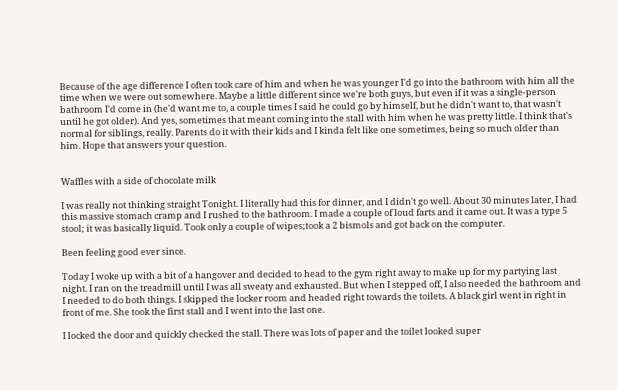Because of the age difference I often took care of him and when he was younger I'd go into the bathroom with him all the time when we were out somewhere. Maybe a little different since we're both guys, but even if it was a single-person bathroom I'd come in (he'd want me to, a couple times I said he could go by himself, but he didn't want to, that wasn't until he got older). And yes, sometimes that meant coming into the stall with him when he was pretty little. I think that's normal for siblings, really. Parents do it with their kids and I kinda felt like one sometimes, being so much older than him. Hope that answers your question.


Waffles with a side of chocolate milk

I was really not thinking straight Tonight. I literally had this for dinner, and I didn't go well. About 30 minutes later, I had this massive stomach cramp and I rushed to the bathroom. I made a couple of loud farts and it came out. It was a type 5 stool; it was basically liquid. Took only a couple of wipes;took a 2 bismols and got back on the computer.

Been feeling good ever since.

Today I woke up with a bit of a hangover and decided to head to the gym right away to make up for my partying last night. I ran on the treadmill until I was all sweaty and exhausted. But when I stepped off, I also needed the bathroom and I needed to do both things. I skipped the locker room and headed right towards the toilets. A black girl went in right in front of me. She took the first stall and I went into the last one.

I locked the door and quickly checked the stall. There was lots of paper and the toilet looked super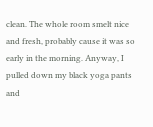clean. The whole room smelt nice and fresh, probably cause it was so early in the morning. Anyway, I pulled down my black yoga pants and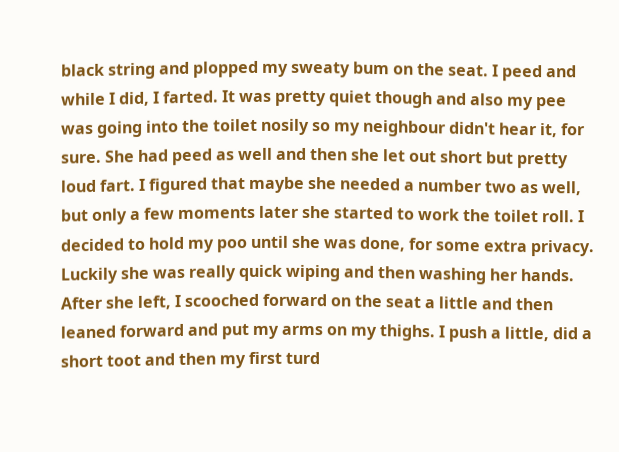black string and plopped my sweaty bum on the seat. I peed and while I did, I farted. It was pretty quiet though and also my pee was going into the toilet nosily so my neighbour didn't hear it, for sure. She had peed as well and then she let out short but pretty loud fart. I figured that maybe she needed a number two as well, but only a few moments later she started to work the toilet roll. I decided to hold my poo until she was done, for some extra privacy. Luckily she was really quick wiping and then washing her hands. After she left, I scooched forward on the seat a little and then leaned forward and put my arms on my thighs. I push a little, did a short toot and then my first turd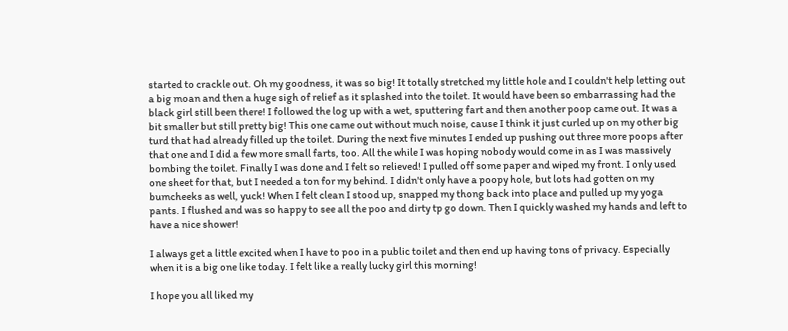started to crackle out. Oh my goodness, it was so big! It totally stretched my little hole and I couldn't help letting out a big moan and then a huge sigh of relief as it splashed into the toilet. It would have been so embarrassing had the black girl still been there! I followed the log up with a wet, sputtering fart and then another poop came out. It was a bit smaller but still pretty big! This one came out without much noise, cause I think it just curled up on my other big turd that had already filled up the toilet. During the next five minutes I ended up pushing out three more poops after that one and I did a few more small farts, too. All the while I was hoping nobody would come in as I was massively bombing the toilet. Finally I was done and I felt so relieved! I pulled off some paper and wiped my front. I only used one sheet for that, but I needed a ton for my behind. I didn't only have a poopy hole, but lots had gotten on my bumcheeks as well, yuck! When I felt clean I stood up, snapped my thong back into place and pulled up my yoga pants. I flushed and was so happy to see all the poo and dirty tp go down. Then I quickly washed my hands and left to have a nice shower!

I always get a little excited when I have to poo in a public toilet and then end up having tons of privacy. Especially when it is a big one like today. I felt like a really lucky girl this morning!

I hope you all liked my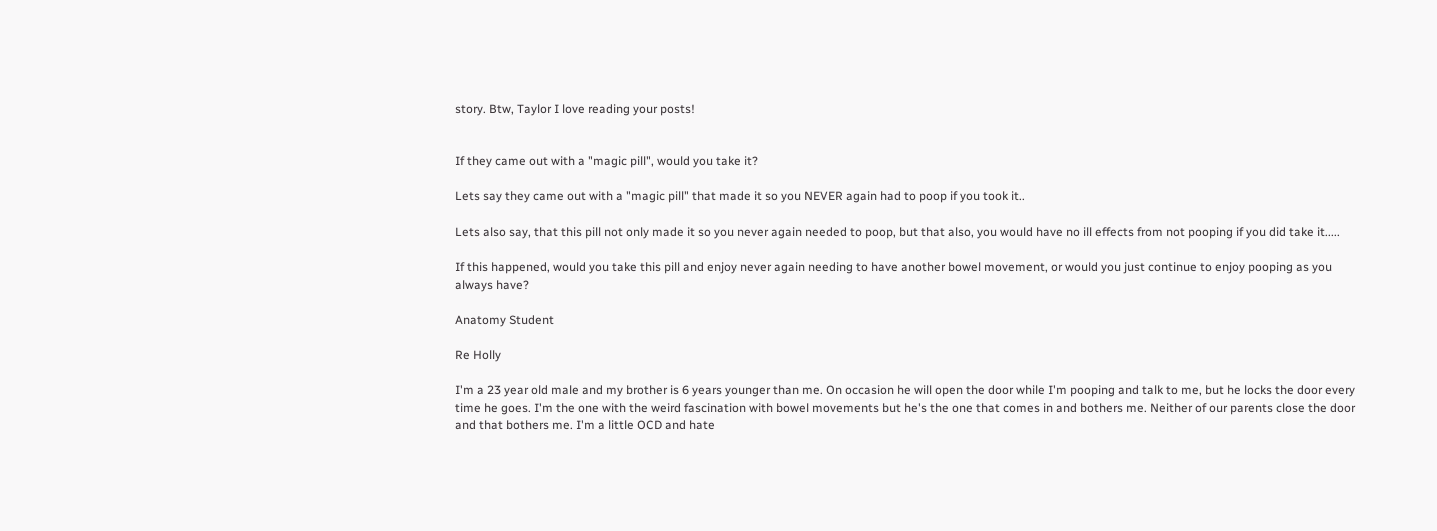story. Btw, Taylor I love reading your posts!


If they came out with a "magic pill", would you take it?

Lets say they came out with a "magic pill" that made it so you NEVER again had to poop if you took it..

Lets also say, that this pill not only made it so you never again needed to poop, but that also, you would have no ill effects from not pooping if you did take it.....

If this happened, would you take this pill and enjoy never again needing to have another bowel movement, or would you just continue to enjoy pooping as you always have?

Anatomy Student

Re Holly

I'm a 23 year old male and my brother is 6 years younger than me. On occasion he will open the door while I'm pooping and talk to me, but he locks the door every time he goes. I'm the one with the weird fascination with bowel movements but he's the one that comes in and bothers me. Neither of our parents close the door and that bothers me. I'm a little OCD and hate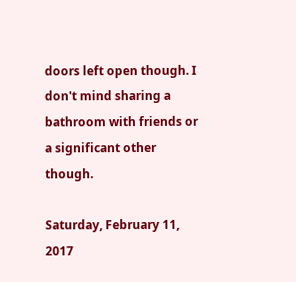doors left open though. I don't mind sharing a bathroom with friends or a significant other though.

Saturday, February 11, 2017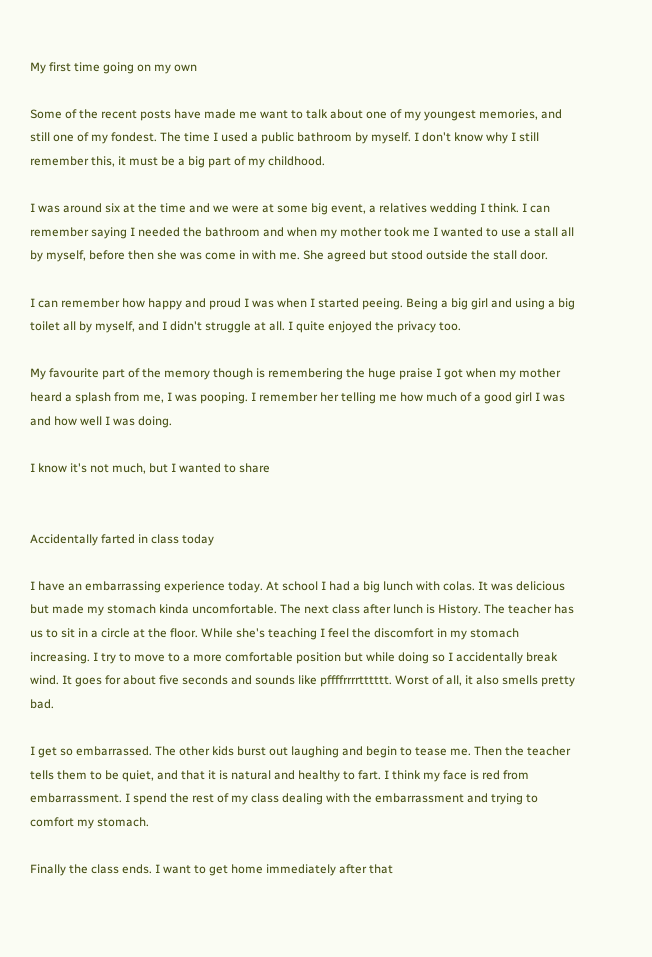My first time going on my own

Some of the recent posts have made me want to talk about one of my youngest memories, and still one of my fondest. The time I used a public bathroom by myself. I don't know why I still remember this, it must be a big part of my childhood.

I was around six at the time and we were at some big event, a relatives wedding I think. I can remember saying I needed the bathroom and when my mother took me I wanted to use a stall all by myself, before then she was come in with me. She agreed but stood outside the stall door.

I can remember how happy and proud I was when I started peeing. Being a big girl and using a big toilet all by myself, and I didn't struggle at all. I quite enjoyed the privacy too.

My favourite part of the memory though is remembering the huge praise I got when my mother heard a splash from me, I was pooping. I remember her telling me how much of a good girl I was and how well I was doing.

I know it's not much, but I wanted to share


Accidentally farted in class today

I have an embarrassing experience today. At school I had a big lunch with colas. It was delicious but made my stomach kinda uncomfortable. The next class after lunch is History. The teacher has us to sit in a circle at the floor. While she's teaching I feel the discomfort in my stomach increasing. I try to move to a more comfortable position but while doing so I accidentally break wind. It goes for about five seconds and sounds like pffffrrrrtttttt. Worst of all, it also smells pretty bad.

I get so embarrassed. The other kids burst out laughing and begin to tease me. Then the teacher tells them to be quiet, and that it is natural and healthy to fart. I think my face is red from embarrassment. I spend the rest of my class dealing with the embarrassment and trying to comfort my stomach.

Finally the class ends. I want to get home immediately after that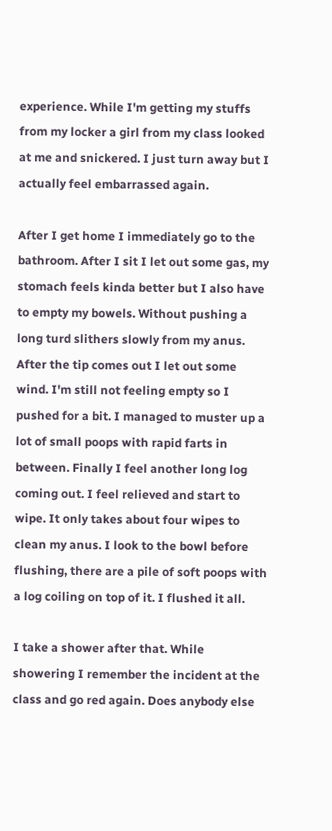experience. While I'm getting my stuffs from my locker a girl from my class looked at me and snickered. I just turn away but I actually feel embarrassed again.

After I get home I immediately go to the bathroom. After I sit I let out some gas, my stomach feels kinda better but I also have to empty my bowels. Without pushing a long turd slithers slowly from my anus. After the tip comes out I let out some wind. I'm still not feeling empty so I pushed for a bit. I managed to muster up a lot of small poops with rapid farts in between. Finally I feel another long log coming out. I feel relieved and start to wipe. It only takes about four wipes to clean my anus. I look to the bowl before flushing, there are a pile of soft poops with a log coiling on top of it. I flushed it all.

I take a shower after that. While showering I remember the incident at the class and go red again. Does anybody else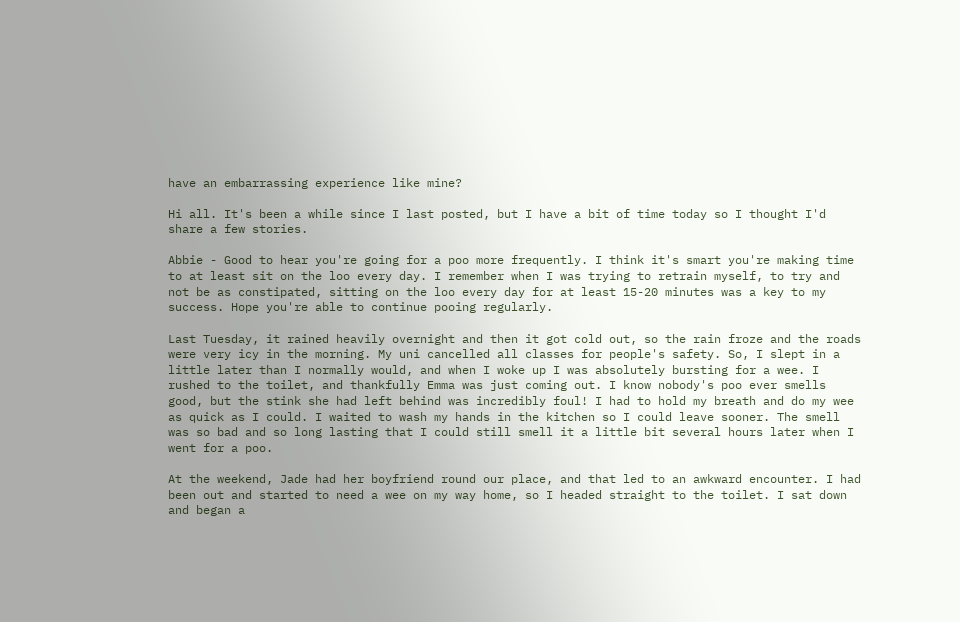have an embarrassing experience like mine?

Hi all. It's been a while since I last posted, but I have a bit of time today so I thought I'd share a few stories.

Abbie - Good to hear you're going for a poo more frequently. I think it's smart you're making time to at least sit on the loo every day. I remember when I was trying to retrain myself, to try and not be as constipated, sitting on the loo every day for at least 15-20 minutes was a key to my success. Hope you're able to continue pooing regularly.

Last Tuesday, it rained heavily overnight and then it got cold out, so the rain froze and the roads were very icy in the morning. My uni cancelled all classes for people's safety. So, I slept in a little later than I normally would, and when I woke up I was absolutely bursting for a wee. I rushed to the toilet, and thankfully Emma was just coming out. I know nobody's poo ever smells good, but the stink she had left behind was incredibly foul! I had to hold my breath and do my wee as quick as I could. I waited to wash my hands in the kitchen so I could leave sooner. The smell was so bad and so long lasting that I could still smell it a little bit several hours later when I went for a poo.

At the weekend, Jade had her boyfriend round our place, and that led to an awkward encounter. I had been out and started to need a wee on my way home, so I headed straight to the toilet. I sat down and began a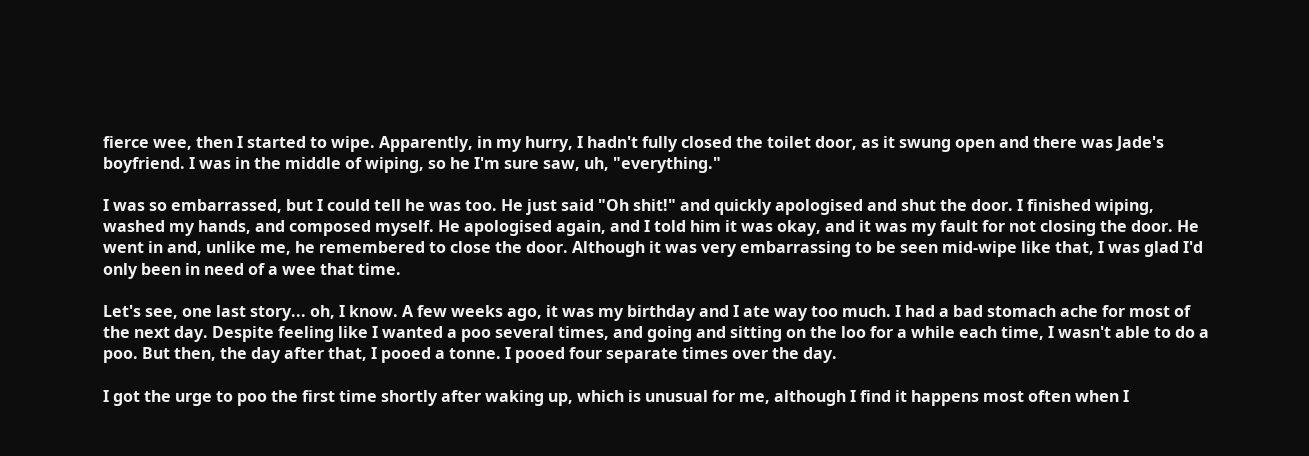fierce wee, then I started to wipe. Apparently, in my hurry, I hadn't fully closed the toilet door, as it swung open and there was Jade's boyfriend. I was in the middle of wiping, so he I'm sure saw, uh, "everything."

I was so embarrassed, but I could tell he was too. He just said "Oh shit!" and quickly apologised and shut the door. I finished wiping, washed my hands, and composed myself. He apologised again, and I told him it was okay, and it was my fault for not closing the door. He went in and, unlike me, he remembered to close the door. Although it was very embarrassing to be seen mid-wipe like that, I was glad I'd only been in need of a wee that time.

Let's see, one last story... oh, I know. A few weeks ago, it was my birthday and I ate way too much. I had a bad stomach ache for most of the next day. Despite feeling like I wanted a poo several times, and going and sitting on the loo for a while each time, I wasn't able to do a poo. But then, the day after that, I pooed a tonne. I pooed four separate times over the day.

I got the urge to poo the first time shortly after waking up, which is unusual for me, although I find it happens most often when I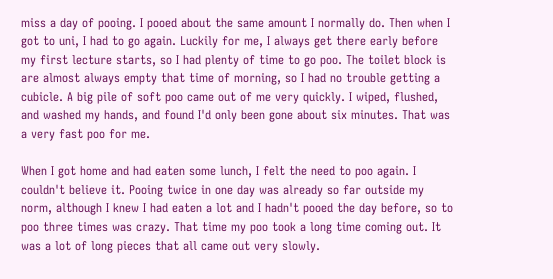miss a day of pooing. I pooed about the same amount I normally do. Then when I got to uni, I had to go again. Luckily for me, I always get there early before my first lecture starts, so I had plenty of time to go poo. The toilet block is are almost always empty that time of morning, so I had no trouble getting a cubicle. A big pile of soft poo came out of me very quickly. I wiped, flushed, and washed my hands, and found I'd only been gone about six minutes. That was a very fast poo for me.

When I got home and had eaten some lunch, I felt the need to poo again. I couldn't believe it. Pooing twice in one day was already so far outside my norm, although I knew I had eaten a lot and I hadn't pooed the day before, so to poo three times was crazy. That time my poo took a long time coming out. It was a lot of long pieces that all came out very slowly.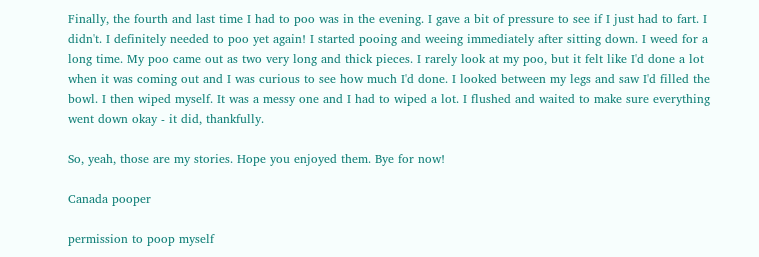Finally, the fourth and last time I had to poo was in the evening. I gave a bit of pressure to see if I just had to fart. I didn't. I definitely needed to poo yet again! I started pooing and weeing immediately after sitting down. I weed for a long time. My poo came out as two very long and thick pieces. I rarely look at my poo, but it felt like I'd done a lot when it was coming out and I was curious to see how much I'd done. I looked between my legs and saw I'd filled the bowl. I then wiped myself. It was a messy one and I had to wiped a lot. I flushed and waited to make sure everything went down okay - it did, thankfully.

So, yeah, those are my stories. Hope you enjoyed them. Bye for now!

Canada pooper

permission to poop myself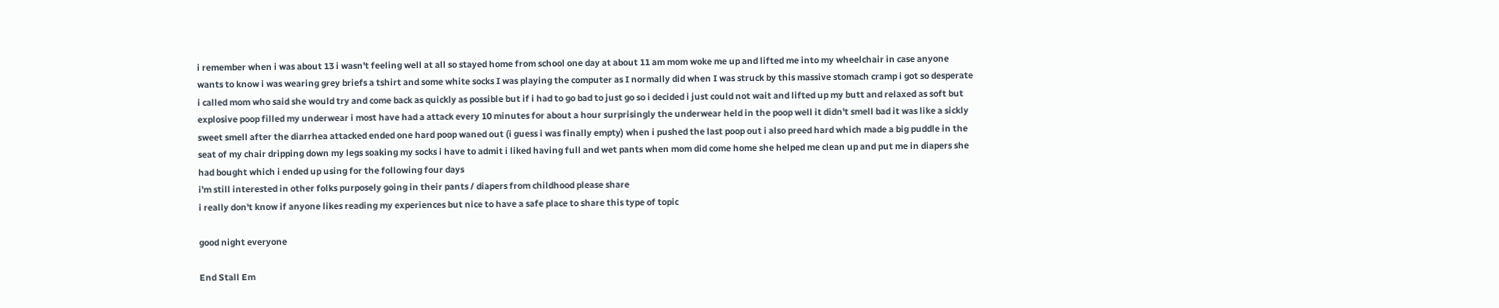i remember when i was about 13 i wasn't feeling well at all so stayed home from school one day at about 11 am mom woke me up and lifted me into my wheelchair in case anyone wants to know i was wearing grey briefs a tshirt and some white socks I was playing the computer as I normally did when I was struck by this massive stomach cramp i got so desperate i called mom who said she would try and come back as quickly as possible but if i had to go bad to just go so i decided i just could not wait and lifted up my butt and relaxed as soft but explosive poop filled my underwear i most have had a attack every 10 minutes for about a hour surprisingly the underwear held in the poop well it didn't smell bad it was like a sickly sweet smell after the diarrhea attacked ended one hard poop waned out (i guess i was finally empty) when i pushed the last poop out i also preed hard which made a big puddle in the seat of my chair dripping down my legs soaking my socks i have to admit i liked having full and wet pants when mom did come home she helped me clean up and put me in diapers she had bought which i ended up using for the following four days
i'm still interested in other folks purposely going in their pants / diapers from childhood please share
i really don't know if anyone likes reading my experiences but nice to have a safe place to share this type of topic

good night everyone

End Stall Em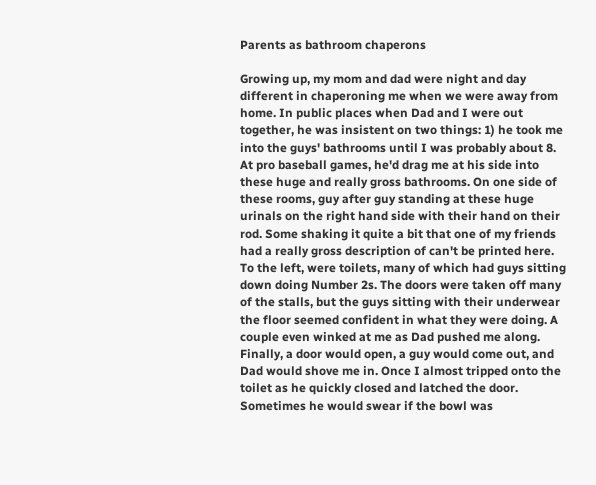Parents as bathroom chaperons

Growing up, my mom and dad were night and day different in chaperoning me when we were away from home. In public places when Dad and I were out together, he was insistent on two things: 1) he took me into the guys' bathrooms until I was probably about 8. At pro baseball games, he'd drag me at his side into these huge and really gross bathrooms. On one side of these rooms, guy after guy standing at these huge urinals on the right hand side with their hand on their rod. Some shaking it quite a bit that one of my friends had a really gross description of can't be printed here. To the left, were toilets, many of which had guys sitting down doing Number 2s. The doors were taken off many of the stalls, but the guys sitting with their underwear the floor seemed confident in what they were doing. A couple even winked at me as Dad pushed me along. Finally, a door would open, a guy would come out, and Dad would shove me in. Once I almost tripped onto the toilet as he quickly closed and latched the door. Sometimes he would swear if the bowl was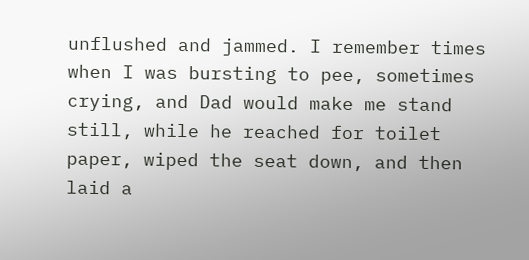unflushed and jammed. I remember times when I was bursting to pee, sometimes crying, and Dad would make me stand still, while he reached for toilet paper, wiped the seat down, and then laid a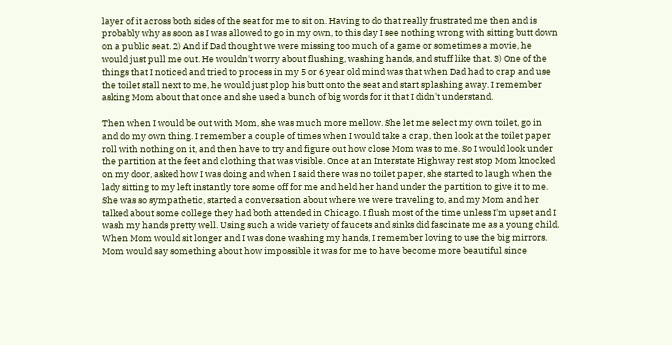layer of it across both sides of the seat for me to sit on. Having to do that really frustrated me then and is probably why as soon as I was allowed to go in my own, to this day I see nothing wrong with sitting butt down on a public seat. 2) And if Dad thought we were missing too much of a game or sometimes a movie, he would just pull me out. He wouldn't worry about flushing, washing hands, and stuff like that. 3) One of the things that I noticed and tried to process in my 5 or 6 year old mind was that when Dad had to crap and use the toilet stall next to me, he would just plop his butt onto the seat and start splashing away. I remember asking Mom about that once and she used a bunch of big words for it that I didn't understand.

Then when I would be out with Mom, she was much more mellow. She let me select my own toilet, go in and do my own thing. I remember a couple of times when I would take a crap, then look at the toilet paper roll with nothing on it, and then have to try and figure out how close Mom was to me. So I would look under the partition at the feet and clothing that was visible. Once at an Interstate Highway rest stop Mom knocked on my door, asked how I was doing and when I said there was no toilet paper, she started to laugh when the lady sitting to my left instantly tore some off for me and held her hand under the partition to give it to me. She was so sympathetic, started a conversation about where we were traveling to, and my Mom and her talked about some college they had both attended in Chicago. I flush most of the time unless I'm upset and I wash my hands pretty well. Using such a wide variety of faucets and sinks did fascinate me as a young child. When Mom would sit longer and I was done washing my hands, I remember loving to use the big mirrors. Mom would say something about how impossible it was for me to have become more beautiful since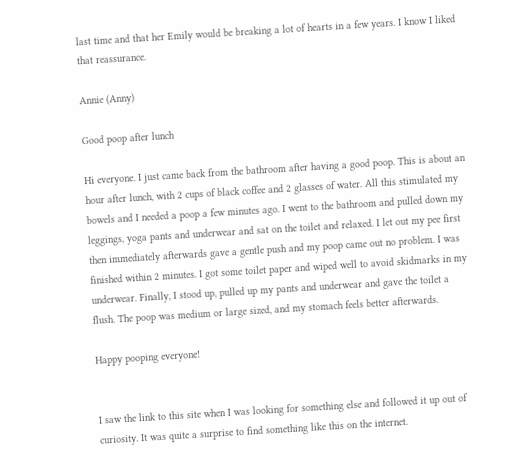last time and that her Emily would be breaking a lot of hearts in a few years. I know I liked that reassurance.

Annie (Anny)

Good poop after lunch

Hi everyone. I just came back from the bathroom after having a good poop. This is about an hour after lunch, with 2 cups of black coffee and 2 glasses of water. All this stimulated my bowels and I needed a poop a few minutes ago. I went to the bathroom and pulled down my leggings, yoga pants and underwear and sat on the toilet and relaxed. I let out my pee first then immediately afterwards gave a gentle push and my poop came out no problem. I was finished within 2 minutes. I got some toilet paper and wiped well to avoid skidmarks in my underwear. Finally, I stood up, pulled up my pants and underwear and gave the toilet a flush. The poop was medium or large sized, and my stomach feels better afterwards.

Happy pooping everyone!


I saw the link to this site when I was looking for something else and followed it up out of curiosity. It was quite a surprise to find something like this on the internet.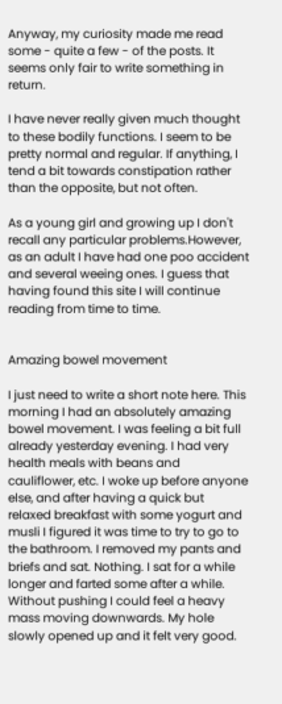Anyway, my curiosity made me read some - quite a few - of the posts. It seems only fair to write something in return.

I have never really given much thought to these bodily functions. I seem to be pretty normal and regular. If anything, I tend a bit towards constipation rather than the opposite, but not often.

As a young girl and growing up I don't recall any particular problems.However, as an adult I have had one poo accident and several weeing ones. I guess that having found this site I will continue reading from time to time.


Amazing bowel movement

I just need to write a short note here. This morning I had an absolutely amazing bowel movement. I was feeling a bit full already yesterday evening. I had very health meals with beans and cauliflower, etc. I woke up before anyone else, and after having a quick but relaxed breakfast with some yogurt and musli I figured it was time to try to go to the bathroom. I removed my pants and briefs and sat. Nothing. I sat for a while longer and farted some after a while. Without pushing I could feel a heavy mass moving downwards. My hole slowly opened up and it felt very good.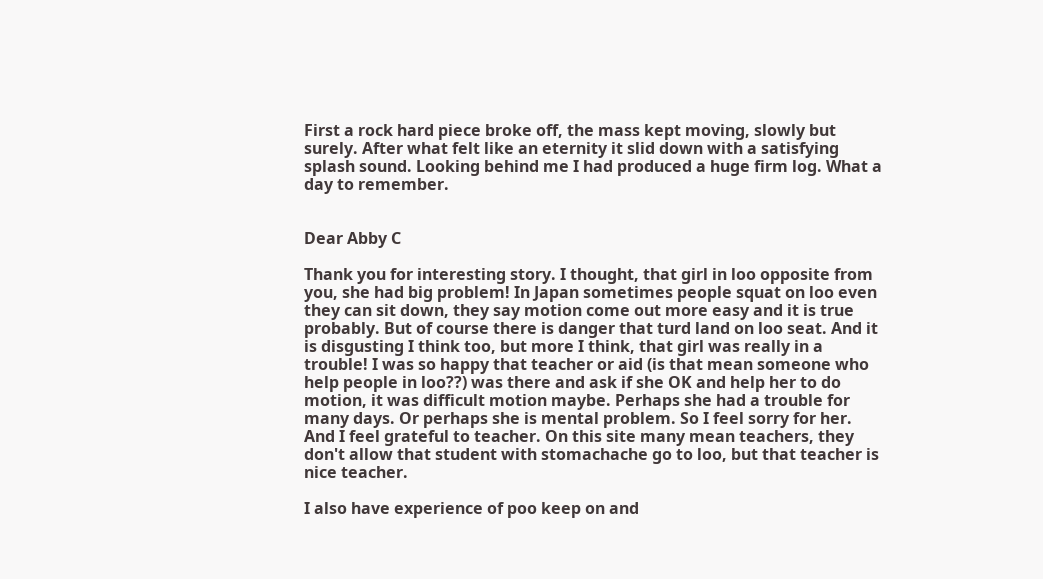First a rock hard piece broke off, the mass kept moving, slowly but surely. After what felt like an eternity it slid down with a satisfying splash sound. Looking behind me I had produced a huge firm log. What a day to remember.


Dear Abby C

Thank you for interesting story. I thought, that girl in loo opposite from you, she had big problem! In Japan sometimes people squat on loo even they can sit down, they say motion come out more easy and it is true probably. But of course there is danger that turd land on loo seat. And it is disgusting I think too, but more I think, that girl was really in a trouble! I was so happy that teacher or aid (is that mean someone who help people in loo??) was there and ask if she OK and help her to do motion, it was difficult motion maybe. Perhaps she had a trouble for many days. Or perhaps she is mental problem. So I feel sorry for her. And I feel grateful to teacher. On this site many mean teachers, they don't allow that student with stomachache go to loo, but that teacher is nice teacher.

I also have experience of poo keep on and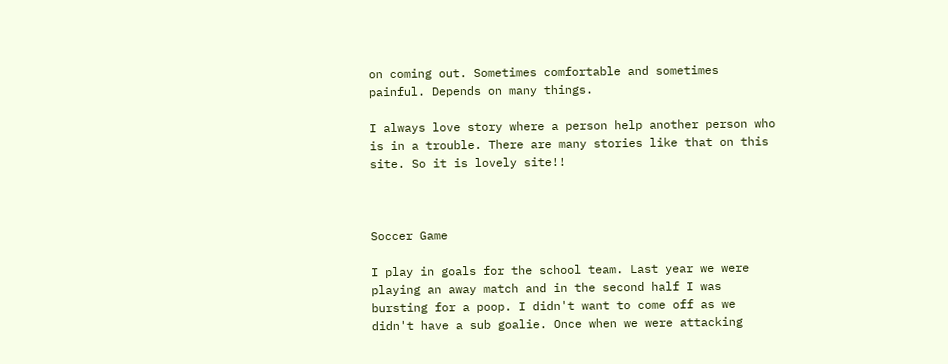on coming out. Sometimes comfortable and sometimes painful. Depends on many things.

I always love story where a person help another person who is in a trouble. There are many stories like that on this site. So it is lovely site!!



Soccer Game

I play in goals for the school team. Last year we were playing an away match and in the second half I was bursting for a poop. I didn't want to come off as we didn't have a sub goalie. Once when we were attacking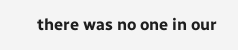there was no one in our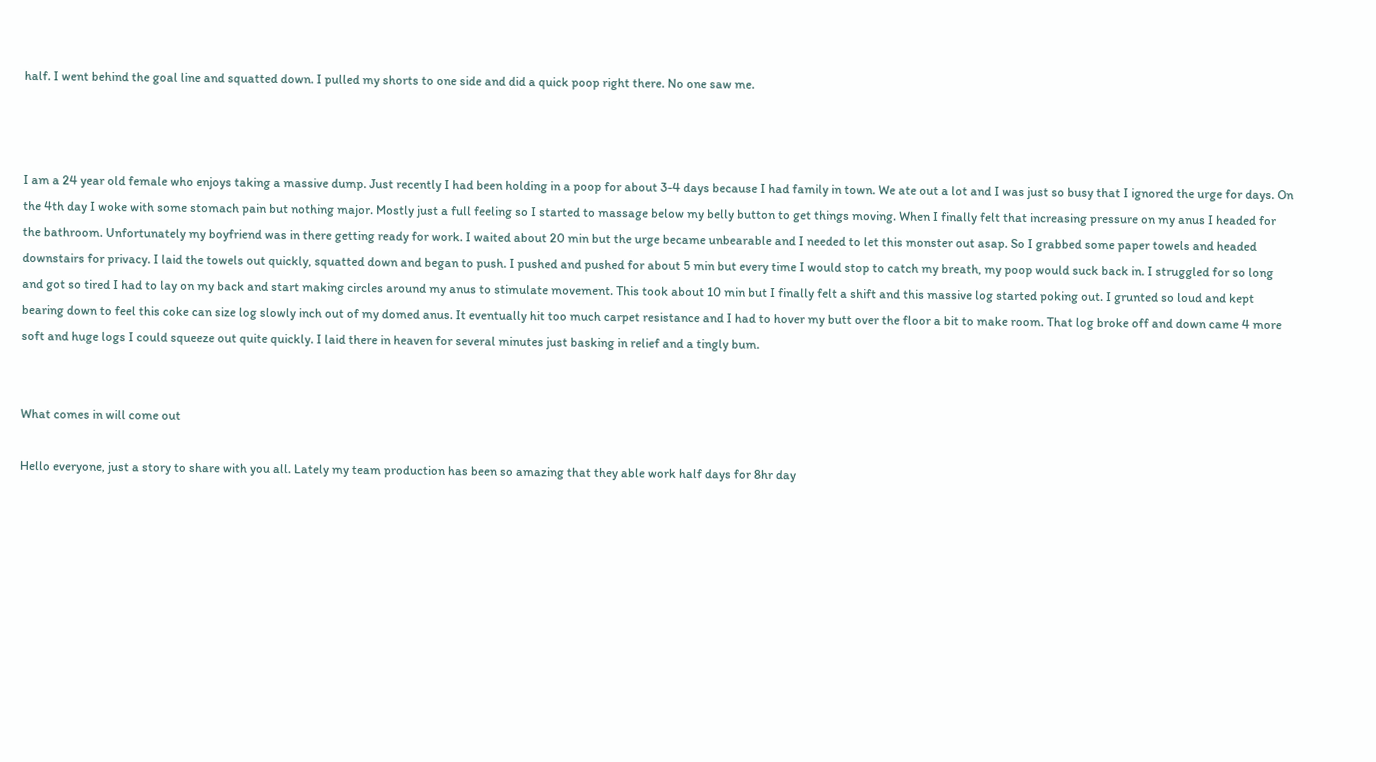half. I went behind the goal line and squatted down. I pulled my shorts to one side and did a quick poop right there. No one saw me.



I am a 24 year old female who enjoys taking a massive dump. Just recently I had been holding in a poop for about 3-4 days because I had family in town. We ate out a lot and I was just so busy that I ignored the urge for days. On the 4th day I woke with some stomach pain but nothing major. Mostly just a full feeling so I started to massage below my belly button to get things moving. When I finally felt that increasing pressure on my anus I headed for the bathroom. Unfortunately my boyfriend was in there getting ready for work. I waited about 20 min but the urge became unbearable and I needed to let this monster out asap. So I grabbed some paper towels and headed downstairs for privacy. I laid the towels out quickly, squatted down and began to push. I pushed and pushed for about 5 min but every time I would stop to catch my breath, my poop would suck back in. I struggled for so long and got so tired I had to lay on my back and start making circles around my anus to stimulate movement. This took about 10 min but I finally felt a shift and this massive log started poking out. I grunted so loud and kept bearing down to feel this coke can size log slowly inch out of my domed anus. It eventually hit too much carpet resistance and I had to hover my butt over the floor a bit to make room. That log broke off and down came 4 more soft and huge logs I could squeeze out quite quickly. I laid there in heaven for several minutes just basking in relief and a tingly bum.


What comes in will come out

Hello everyone, just a story to share with you all. Lately my team production has been so amazing that they able work half days for 8hr day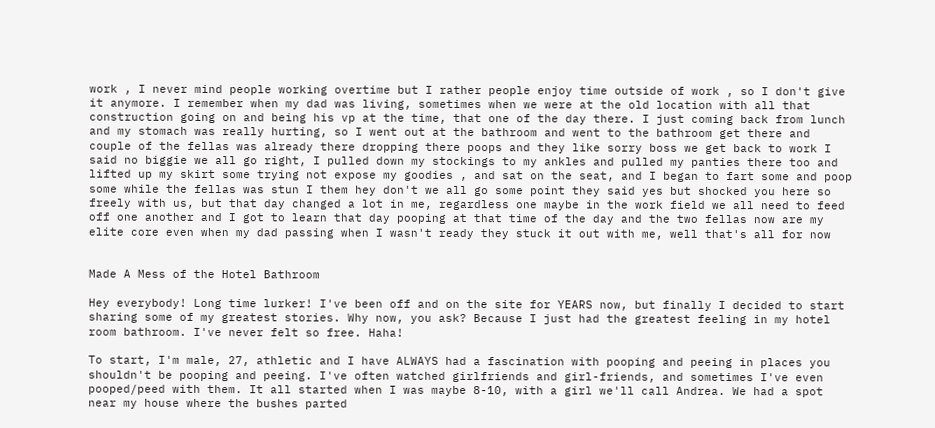work , I never mind people working overtime but I rather people enjoy time outside of work , so I don't give it anymore. I remember when my dad was living, sometimes when we were at the old location with all that construction going on and being his vp at the time, that one of the day there. I just coming back from lunch and my stomach was really hurting, so I went out at the bathroom and went to the bathroom get there and couple of the fellas was already there dropping there poops and they like sorry boss we get back to work I said no biggie we all go right, I pulled down my stockings to my ankles and pulled my panties there too and lifted up my skirt some trying not expose my goodies , and sat on the seat, and I began to fart some and poop some while the fellas was stun I them hey don't we all go some point they said yes but shocked you here so freely with us, but that day changed a lot in me, regardless one maybe in the work field we all need to feed off one another and I got to learn that day pooping at that time of the day and the two fellas now are my elite core even when my dad passing when I wasn't ready they stuck it out with me, well that's all for now


Made A Mess of the Hotel Bathroom

Hey everybody! Long time lurker! I've been off and on the site for YEARS now, but finally I decided to start sharing some of my greatest stories. Why now, you ask? Because I just had the greatest feeling in my hotel room bathroom. I've never felt so free. Haha!

To start, I'm male, 27, athletic and I have ALWAYS had a fascination with pooping and peeing in places you shouldn't be pooping and peeing. I've often watched girlfriends and girl-friends, and sometimes I've even pooped/peed with them. It all started when I was maybe 8-10, with a girl we'll call Andrea. We had a spot near my house where the bushes parted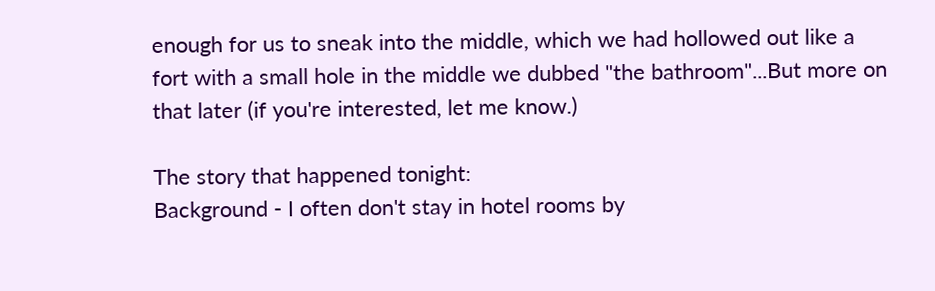enough for us to sneak into the middle, which we had hollowed out like a fort with a small hole in the middle we dubbed "the bathroom"...But more on that later (if you're interested, let me know.)

The story that happened tonight:
Background - I often don't stay in hotel rooms by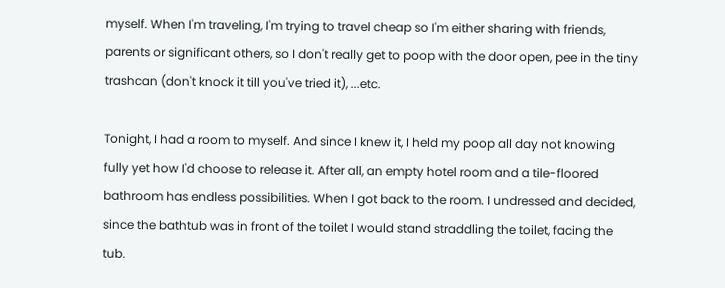myself. When I'm traveling, I'm trying to travel cheap so I'm either sharing with friends, parents or significant others, so I don't really get to poop with the door open, pee in the tiny trashcan (don't knock it till you've tried it), ...etc.

Tonight, I had a room to myself. And since I knew it, I held my poop all day not knowing fully yet how I'd choose to release it. After all, an empty hotel room and a tile-floored bathroom has endless possibilities. When I got back to the room. I undressed and decided, since the bathtub was in front of the toilet I would stand straddling the toilet, facing the tub.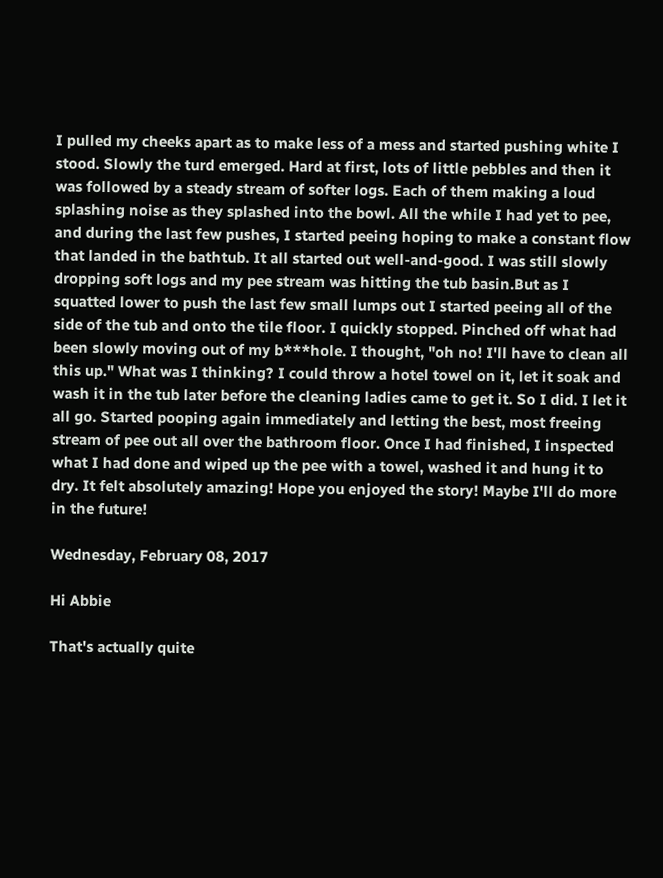I pulled my cheeks apart as to make less of a mess and started pushing white I stood. Slowly the turd emerged. Hard at first, lots of little pebbles and then it was followed by a steady stream of softer logs. Each of them making a loud splashing noise as they splashed into the bowl. All the while I had yet to pee, and during the last few pushes, I started peeing hoping to make a constant flow that landed in the bathtub. It all started out well-and-good. I was still slowly dropping soft logs and my pee stream was hitting the tub basin.But as I squatted lower to push the last few small lumps out I started peeing all of the side of the tub and onto the tile floor. I quickly stopped. Pinched off what had been slowly moving out of my b***hole. I thought, "oh no! I'll have to clean all this up." What was I thinking? I could throw a hotel towel on it, let it soak and wash it in the tub later before the cleaning ladies came to get it. So I did. I let it all go. Started pooping again immediately and letting the best, most freeing stream of pee out all over the bathroom floor. Once I had finished, I inspected what I had done and wiped up the pee with a towel, washed it and hung it to dry. It felt absolutely amazing! Hope you enjoyed the story! Maybe I'll do more in the future!

Wednesday, February 08, 2017

Hi Abbie

That's actually quite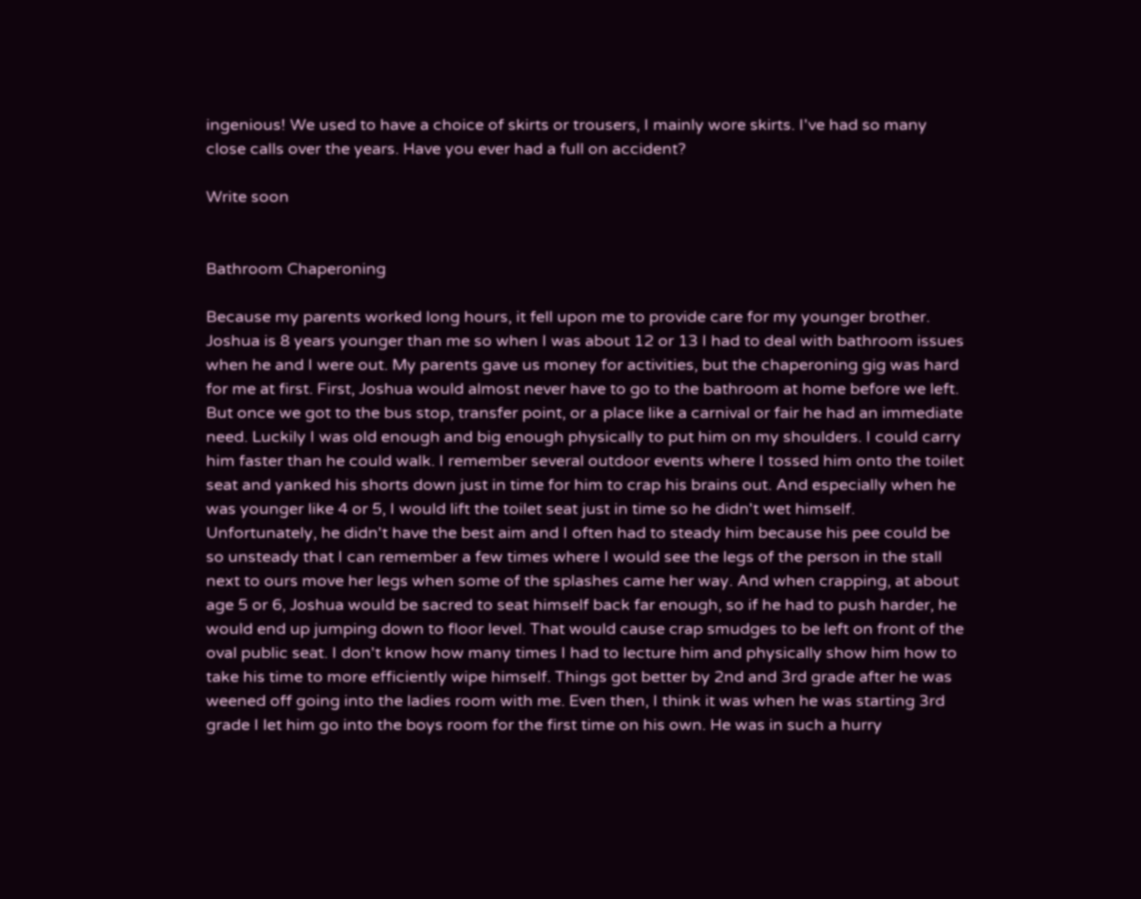ingenious! We used to have a choice of skirts or trousers, I mainly wore skirts. I've had so many close calls over the years. Have you ever had a full on accident?

Write soon


Bathroom Chaperoning

Because my parents worked long hours, it fell upon me to provide care for my younger brother. Joshua is 8 years younger than me so when I was about 12 or 13 I had to deal with bathroom issues when he and I were out. My parents gave us money for activities, but the chaperoning gig was hard for me at first. First, Joshua would almost never have to go to the bathroom at home before we left. But once we got to the bus stop, transfer point, or a place like a carnival or fair he had an immediate need. Luckily I was old enough and big enough physically to put him on my shoulders. I could carry him faster than he could walk. I remember several outdoor events where I tossed him onto the toilet seat and yanked his shorts down just in time for him to crap his brains out. And especially when he was younger like 4 or 5, I would lift the toilet seat just in time so he didn't wet himself. Unfortunately, he didn't have the best aim and I often had to steady him because his pee could be so unsteady that I can remember a few times where I would see the legs of the person in the stall next to ours move her legs when some of the splashes came her way. And when crapping, at about age 5 or 6, Joshua would be sacred to seat himself back far enough, so if he had to push harder, he would end up jumping down to floor level. That would cause crap smudges to be left on front of the oval public seat. I don't know how many times I had to lecture him and physically show him how to take his time to more efficiently wipe himself. Things got better by 2nd and 3rd grade after he was weened off going into the ladies room with me. Even then, I think it was when he was starting 3rd grade I let him go into the boys room for the first time on his own. He was in such a hurry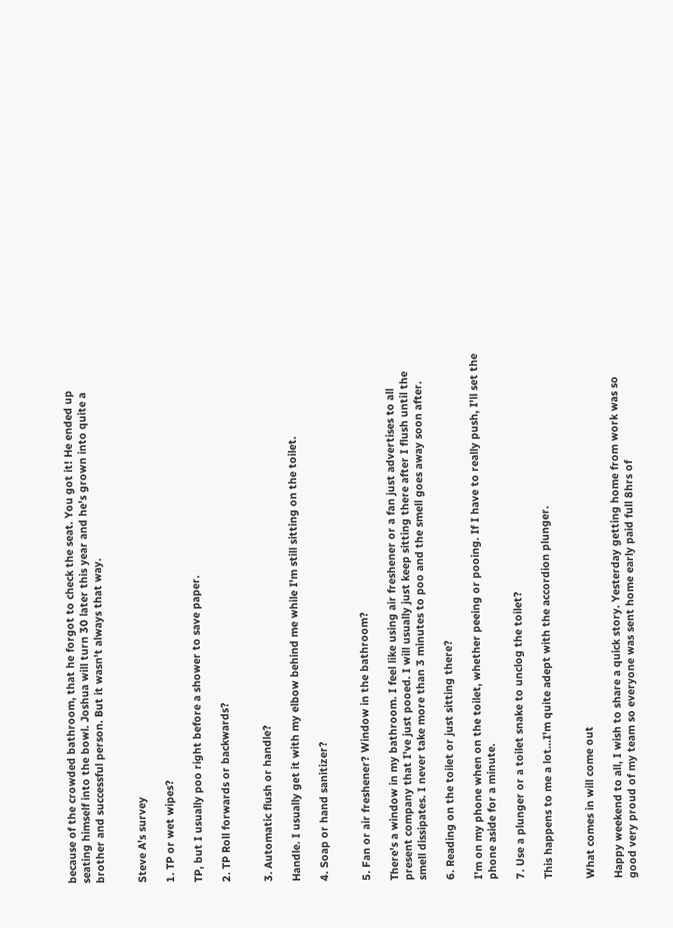because of the crowded bathroom, that he forgot to check the seat. You got it! He ended up seating himself into the bowl. Joshua will turn 30 later this year and he's grown into quite a brother and successful person. But it wasn't always that way.


Steve A's survey

1. TP or wet wipes?

TP, but I usually poo right before a shower to save paper.

2. TP Roll forwards or backwards?


3. Automatic flush or handle?

Handle. I usually get it with my elbow behind me while I'm still sitting on the toilet.

4. Soap or hand sanitizer?


5. Fan or air freshener? Window in the bathroom?

There's a window in my bathroom. I feel like using air freshener or a fan just advertises to all present company that I've just pooed. I will usually just keep sitting there after I flush until the smell dissipates. I never take more than 3 minutes to poo and the smell goes away soon after.

6. Reading on the toilet or just sitting there?

I'm on my phone when on the toilet, whether peeing or pooing. If I have to really push, I'll set the phone aside for a minute.

7. Use a plunger or a toilet snake to unclog the toilet?

This happens to me a lot...I'm quite adept with the accordion plunger.


What comes in will come out

Happy weekend to all, I wish to share a quick story. Yesterday getting home from work was so good very proud of my team so everyone was sent home early paid full 8hrs of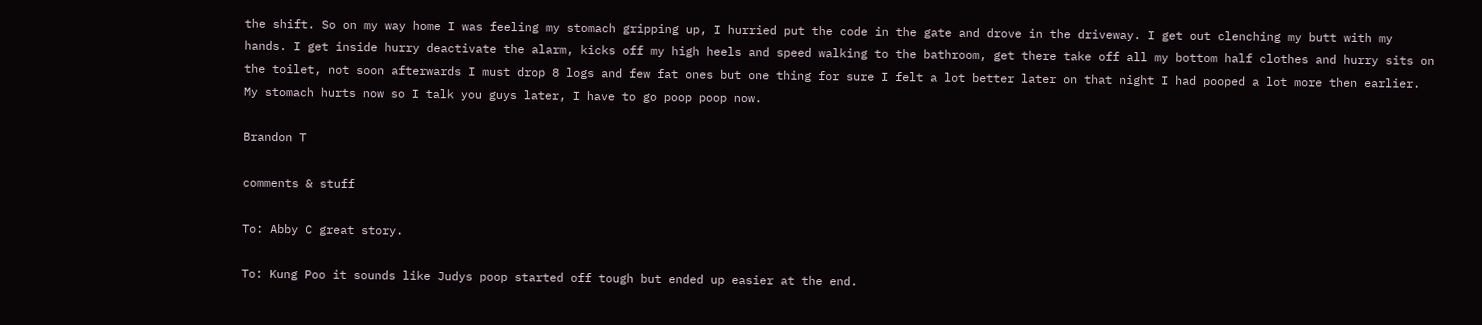the shift. So on my way home I was feeling my stomach gripping up, I hurried put the code in the gate and drove in the driveway. I get out clenching my butt with my hands. I get inside hurry deactivate the alarm, kicks off my high heels and speed walking to the bathroom, get there take off all my bottom half clothes and hurry sits on the toilet, not soon afterwards I must drop 8 logs and few fat ones but one thing for sure I felt a lot better later on that night I had pooped a lot more then earlier. My stomach hurts now so I talk you guys later, I have to go poop poop now.

Brandon T

comments & stuff

To: Abby C great story.

To: Kung Poo it sounds like Judys poop started off tough but ended up easier at the end.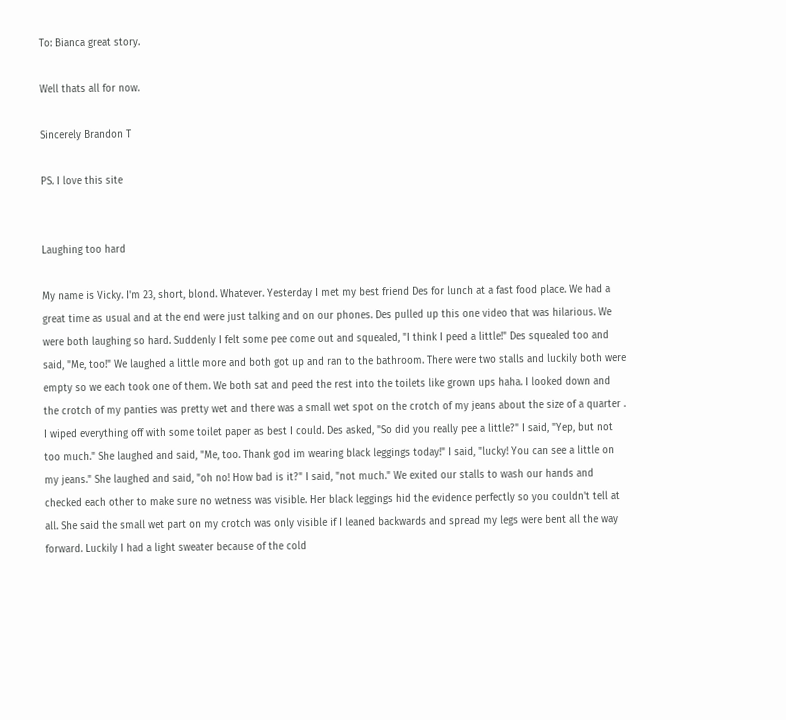To: Bianca great story.

Well thats all for now.

Sincerely Brandon T

PS. I love this site


Laughing too hard

My name is Vicky. I'm 23, short, blond. Whatever. Yesterday I met my best friend Des for lunch at a fast food place. We had a great time as usual and at the end were just talking and on our phones. Des pulled up this one video that was hilarious. We were both laughing so hard. Suddenly I felt some pee come out and squealed, "I think I peed a little!" Des squealed too and said, "Me, too!" We laughed a little more and both got up and ran to the bathroom. There were two stalls and luckily both were empty so we each took one of them. We both sat and peed the rest into the toilets like grown ups haha. I looked down and the crotch of my panties was pretty wet and there was a small wet spot on the crotch of my jeans about the size of a quarter . I wiped everything off with some toilet paper as best I could. Des asked, "So did you really pee a little?" I said, "Yep, but not too much." She laughed and said, "Me, too. Thank god im wearing black leggings today!" I said, "lucky! You can see a little on my jeans." She laughed and said, "oh no! How bad is it?" I said, "not much." We exited our stalls to wash our hands and checked each other to make sure no wetness was visible. Her black leggings hid the evidence perfectly so you couldn't tell at all. She said the small wet part on my crotch was only visible if I leaned backwards and spread my legs were bent all the way forward. Luckily I had a light sweater because of the cold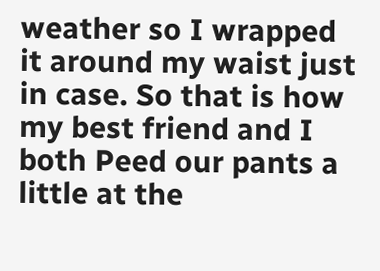weather so I wrapped it around my waist just in case. So that is how my best friend and I both Peed our pants a little at the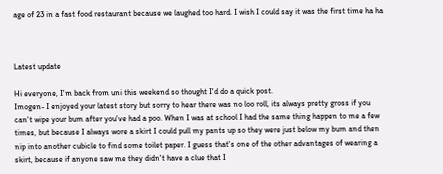age of 23 in a fast food restaurant because we laughed too hard. I wish I could say it was the first time ha ha



Latest update

Hi everyone, I'm back from uni this weekend so thought I'd do a quick post.
Imogen- I enjoyed your latest story but sorry to hear there was no loo roll, its always pretty gross if you can't wipe your bum after you've had a poo. When I was at school I had the same thing happen to me a few times, but because I always wore a skirt I could pull my pants up so they were just below my bum and then nip into another cubicle to find some toilet paper. I guess that's one of the other advantages of wearing a skirt, because if anyone saw me they didn't have a clue that I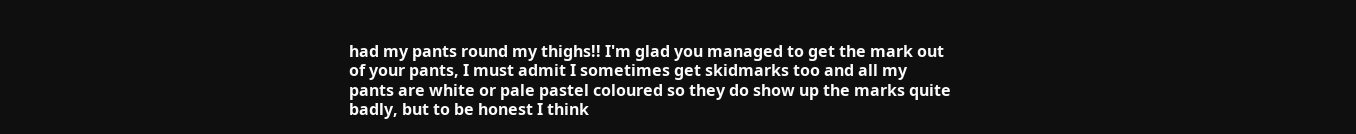had my pants round my thighs!! I'm glad you managed to get the mark out of your pants, I must admit I sometimes get skidmarks too and all my pants are white or pale pastel coloured so they do show up the marks quite badly, but to be honest I think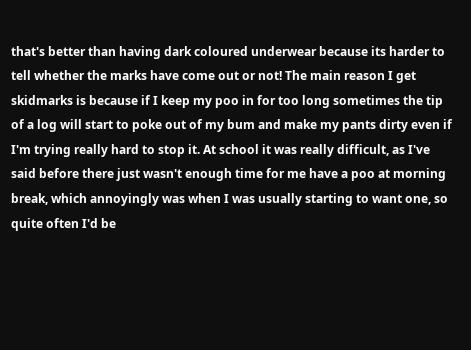that's better than having dark coloured underwear because its harder to tell whether the marks have come out or not! The main reason I get skidmarks is because if I keep my poo in for too long sometimes the tip of a log will start to poke out of my bum and make my pants dirty even if I'm trying really hard to stop it. At school it was really difficult, as I've said before there just wasn't enough time for me have a poo at morning break, which annoyingly was when I was usually starting to want one, so quite often I'd be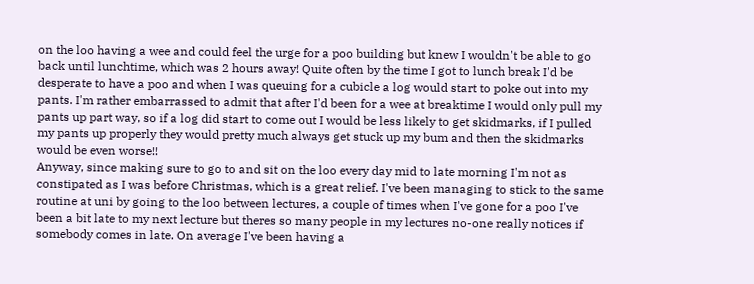on the loo having a wee and could feel the urge for a poo building but knew I wouldn't be able to go back until lunchtime, which was 2 hours away! Quite often by the time I got to lunch break I'd be desperate to have a poo and when I was queuing for a cubicle a log would start to poke out into my pants. I'm rather embarrassed to admit that after I'd been for a wee at breaktime I would only pull my pants up part way, so if a log did start to come out I would be less likely to get skidmarks, if I pulled my pants up properly they would pretty much always get stuck up my bum and then the skidmarks would be even worse!!
Anyway, since making sure to go to and sit on the loo every day mid to late morning I'm not as constipated as I was before Christmas, which is a great relief. I've been managing to stick to the same routine at uni by going to the loo between lectures, a couple of times when I've gone for a poo I've been a bit late to my next lecture but theres so many people in my lectures no-one really notices if somebody comes in late. On average I've been having a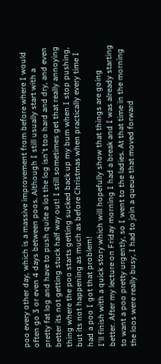poo every other day, which is a massive improvement from before where I would often go 3 or even 4 days between poos. Although I still usually start with a pretty fat log and have to push quite a lot the log isn't too hard and dry, and even better its not getting stuck half way out! I still sometimes get that really annoying thing where the poo starts getting sucked back up my bum when I stop pushing, but its not happening as much as before Christmas when practically every time I had a poo I got that problem!
I'll finish with a quick story which will hopefully show that things are going better. After my lecture on Friday morning I had a break and I was already starting to want a poo pretty urgently, so I went to the ladies. At that time in the morning the loos were really busy, I had to join a queue that moved forward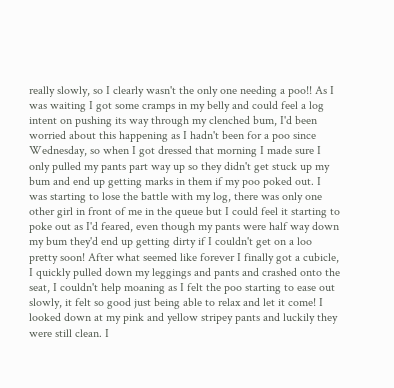really slowly, so I clearly wasn't the only one needing a poo!! As I was waiting I got some cramps in my belly and could feel a log intent on pushing its way through my clenched bum, I'd been worried about this happening as I hadn't been for a poo since Wednesday, so when I got dressed that morning I made sure I only pulled my pants part way up so they didn't get stuck up my bum and end up getting marks in them if my poo poked out. I was starting to lose the battle with my log, there was only one other girl in front of me in the queue but I could feel it starting to poke out as I'd feared, even though my pants were half way down my bum they'd end up getting dirty if I couldn't get on a loo pretty soon! After what seemed like forever I finally got a cubicle, I quickly pulled down my leggings and pants and crashed onto the seat, I couldn't help moaning as I felt the poo starting to ease out slowly, it felt so good just being able to relax and let it come! I looked down at my pink and yellow stripey pants and luckily they were still clean. I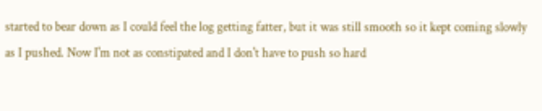started to bear down as I could feel the log getting fatter, but it was still smooth so it kept coming slowly as I pushed. Now I'm not as constipated and I don't have to push so hard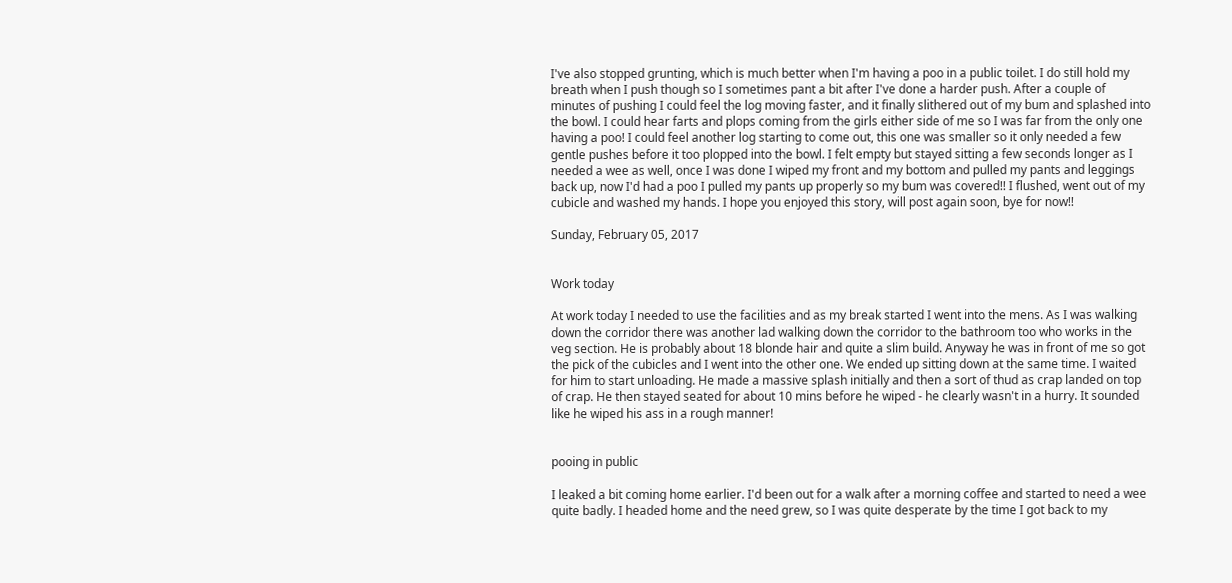I've also stopped grunting, which is much better when I'm having a poo in a public toilet. I do still hold my breath when I push though so I sometimes pant a bit after I've done a harder push. After a couple of minutes of pushing I could feel the log moving faster, and it finally slithered out of my bum and splashed into the bowl. I could hear farts and plops coming from the girls either side of me so I was far from the only one having a poo! I could feel another log starting to come out, this one was smaller so it only needed a few gentle pushes before it too plopped into the bowl. I felt empty but stayed sitting a few seconds longer as I needed a wee as well, once I was done I wiped my front and my bottom and pulled my pants and leggings back up, now I'd had a poo I pulled my pants up properly so my bum was covered!! I flushed, went out of my cubicle and washed my hands. I hope you enjoyed this story, will post again soon, bye for now!!

Sunday, February 05, 2017


Work today

At work today I needed to use the facilities and as my break started I went into the mens. As I was walking down the corridor there was another lad walking down the corridor to the bathroom too who works in the veg section. He is probably about 18 blonde hair and quite a slim build. Anyway he was in front of me so got the pick of the cubicles and I went into the other one. We ended up sitting down at the same time. I waited for him to start unloading. He made a massive splash initially and then a sort of thud as crap landed on top of crap. He then stayed seated for about 10 mins before he wiped - he clearly wasn't in a hurry. It sounded like he wiped his ass in a rough manner!


pooing in public

I leaked a bit coming home earlier. I'd been out for a walk after a morning coffee and started to need a wee quite badly. I headed home and the need grew, so I was quite desperate by the time I got back to my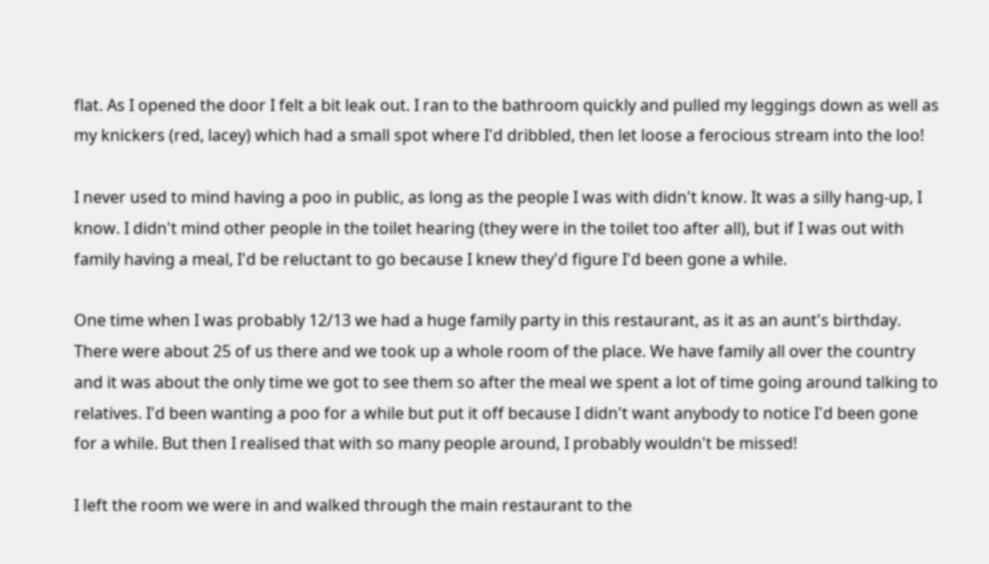flat. As I opened the door I felt a bit leak out. I ran to the bathroom quickly and pulled my leggings down as well as my knickers (red, lacey) which had a small spot where I'd dribbled, then let loose a ferocious stream into the loo!

I never used to mind having a poo in public, as long as the people I was with didn't know. It was a silly hang-up, I know. I didn't mind other people in the toilet hearing (they were in the toilet too after all), but if I was out with family having a meal, I'd be reluctant to go because I knew they'd figure I'd been gone a while.

One time when I was probably 12/13 we had a huge family party in this restaurant, as it as an aunt's birthday. There were about 25 of us there and we took up a whole room of the place. We have family all over the country and it was about the only time we got to see them so after the meal we spent a lot of time going around talking to relatives. I'd been wanting a poo for a while but put it off because I didn't want anybody to notice I'd been gone for a while. But then I realised that with so many people around, I probably wouldn't be missed!

I left the room we were in and walked through the main restaurant to the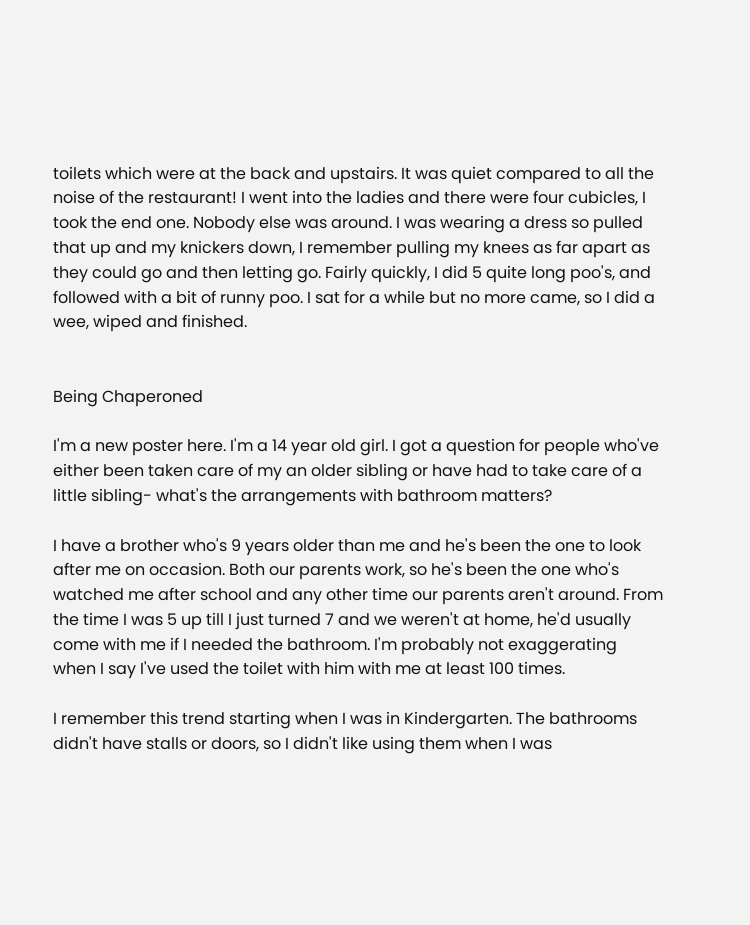toilets which were at the back and upstairs. It was quiet compared to all the noise of the restaurant! I went into the ladies and there were four cubicles, I took the end one. Nobody else was around. I was wearing a dress so pulled that up and my knickers down, I remember pulling my knees as far apart as they could go and then letting go. Fairly quickly, I did 5 quite long poo's, and followed with a bit of runny poo. I sat for a while but no more came, so I did a wee, wiped and finished.


Being Chaperoned

I'm a new poster here. I'm a 14 year old girl. I got a question for people who've either been taken care of my an older sibling or have had to take care of a little sibling- what's the arrangements with bathroom matters?

I have a brother who's 9 years older than me and he's been the one to look after me on occasion. Both our parents work, so he's been the one who's watched me after school and any other time our parents aren't around. From the time I was 5 up till I just turned 7 and we weren't at home, he'd usually come with me if I needed the bathroom. I'm probably not exaggerating when I say I've used the toilet with him with me at least 100 times.

I remember this trend starting when I was in Kindergarten. The bathrooms didn't have stalls or doors, so I didn't like using them when I was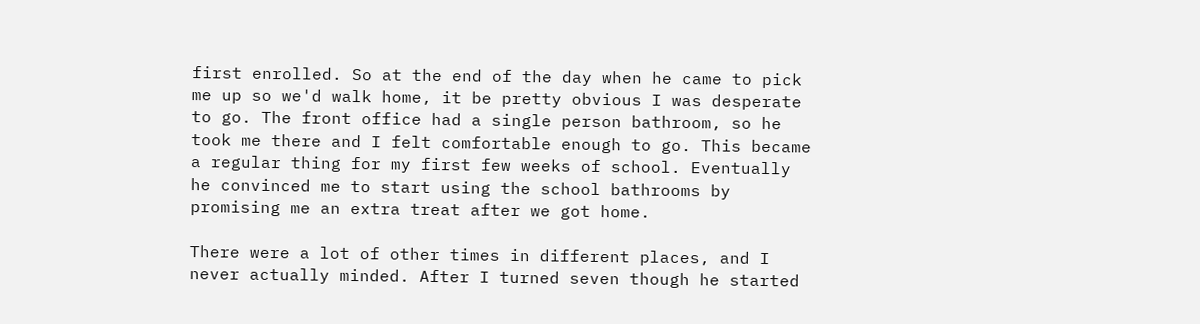first enrolled. So at the end of the day when he came to pick me up so we'd walk home, it be pretty obvious I was desperate to go. The front office had a single person bathroom, so he took me there and I felt comfortable enough to go. This became a regular thing for my first few weeks of school. Eventually he convinced me to start using the school bathrooms by promising me an extra treat after we got home.

There were a lot of other times in different places, and I never actually minded. After I turned seven though he started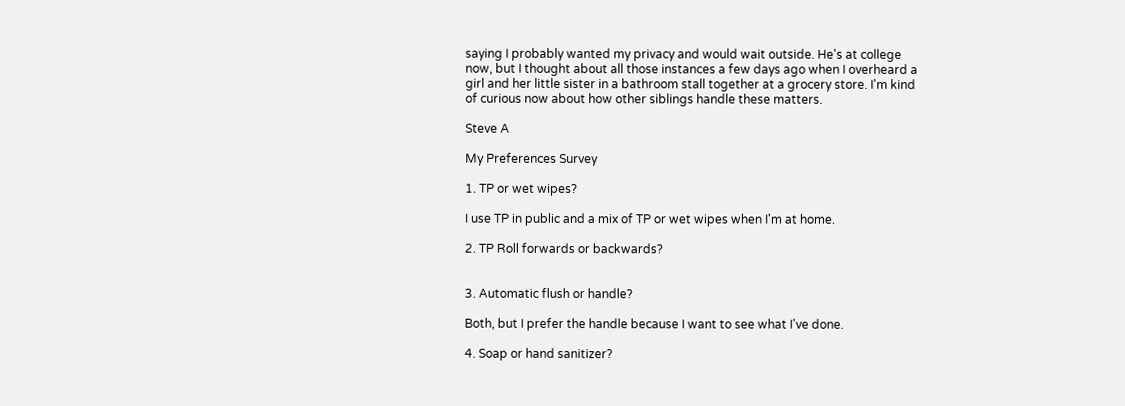saying I probably wanted my privacy and would wait outside. He's at college now, but I thought about all those instances a few days ago when I overheard a girl and her little sister in a bathroom stall together at a grocery store. I'm kind of curious now about how other siblings handle these matters.

Steve A

My Preferences Survey

1. TP or wet wipes?

I use TP in public and a mix of TP or wet wipes when I'm at home.

2. TP Roll forwards or backwards?


3. Automatic flush or handle?

Both, but I prefer the handle because I want to see what I've done.

4. Soap or hand sanitizer?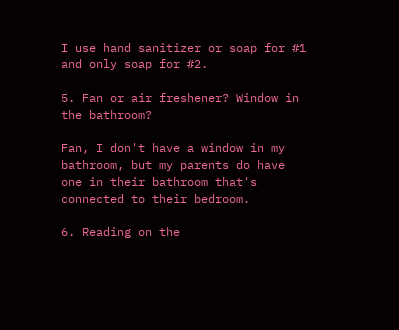I use hand sanitizer or soap for #1 and only soap for #2.

5. Fan or air freshener? Window in the bathroom?

Fan, I don't have a window in my bathroom, but my parents do have one in their bathroom that's connected to their bedroom.

6. Reading on the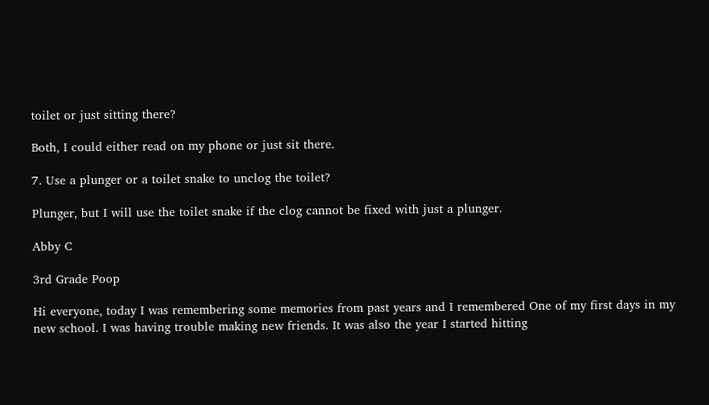toilet or just sitting there?

Both, I could either read on my phone or just sit there.

7. Use a plunger or a toilet snake to unclog the toilet?

Plunger, but I will use the toilet snake if the clog cannot be fixed with just a plunger.

Abby C

3rd Grade Poop

Hi everyone, today I was remembering some memories from past years and I remembered One of my first days in my new school. I was having trouble making new friends. It was also the year I started hitting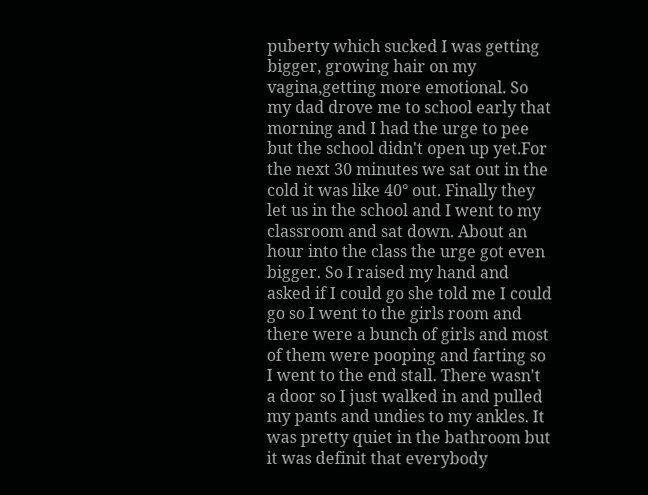puberty which sucked I was getting bigger, growing hair on my vagina,getting more emotional. So my dad drove me to school early that morning and I had the urge to pee but the school didn't open up yet.For the next 30 minutes we sat out in the cold it was like 40° out. Finally they let us in the school and I went to my classroom and sat down. About an hour into the class the urge got even bigger. So I raised my hand and asked if I could go she told me I could go so I went to the girls room and there were a bunch of girls and most of them were pooping and farting so I went to the end stall. There wasn't a door so I just walked in and pulled my pants and undies to my ankles. It was pretty quiet in the bathroom but it was definit that everybody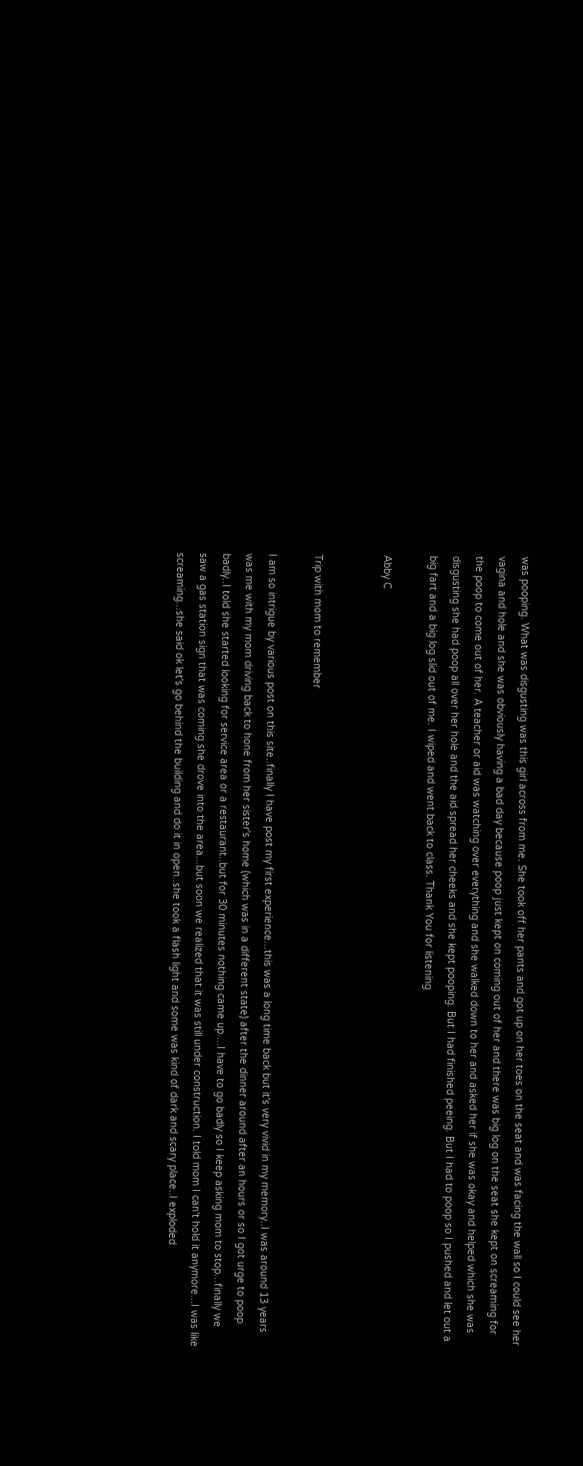was pooping. What was disgusting was this girl across from me. She took off her pants and got up on her toes on the seat and was facing the wall so I could see her vagina and hole and she was obviously having a bad day because poop just kept on coming out of her and there was big log on the seat she kept on screaming for the poop to come out of her. A teacher or aid was watching over everything and she walked down to her and asked her if she was okay and helped which she was disgusting she had poop all over her hole and the aid spread her cheeks and she kept pooping. But I had finished peeing. But I had to poop so I pushed and let out a big fart and a big log slid out of me. I wiped and went back to class. Thank You for listening

Abby C


Trip with mom to remember

I am so intrigue by various post on this site..finally I have post my first experience...this was a long time back but it's very vivid in my memory..I was around 13 years was me with my mom driving back to hone from her sister's home (which was in a different state) after the dinner around after an hours or so I got urge to poop badly..I told she started looking for service area or a restaurant..but for 30 minutes nothing came up....I have to go badly so I keep asking mom to stop...finally we saw a gas station sign that was coming she drove into the area...but soon we realized that it was still under construction. I told mom I can't hold it anymore...I was like screaming...she said ok let's go behind the building and do it in open..she took a flash light and some was kind of dark and scary place..I exploded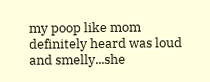my poop like mom definitely heard was loud and smelly...she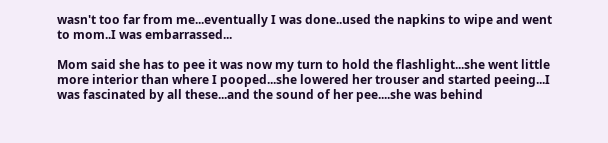wasn't too far from me...eventually I was done..used the napkins to wipe and went to mom..I was embarrassed...

Mom said she has to pee it was now my turn to hold the flashlight...she went little more interior than where I pooped...she lowered her trouser and started peeing...I was fascinated by all these...and the sound of her pee....she was behind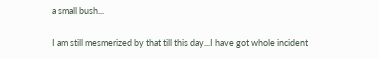a small bush...

I am still mesmerized by that till this day...I have got whole incident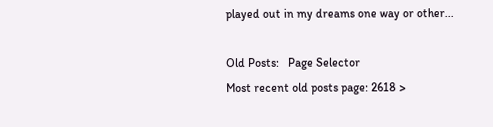played out in my dreams one way or other...

Old Posts:   Page Selector
Most recent old posts page: 2618 >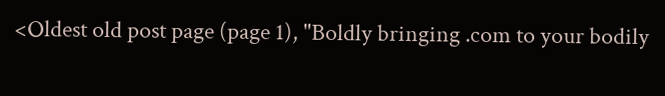<Oldest old post page (page 1), "Boldly bringing .com to your bodily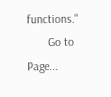functions."
       Go to Page...